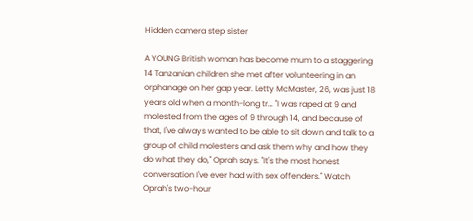Hidden camera step sister

A YOUNG British woman has become mum to a staggering 14 Tanzanian children she met after volunteering in an orphanage on her gap year. Letty McMaster, 26, was just 18 years old when a month-long tr… "I was raped at 9 and molested from the ages of 9 through 14, and because of that, I've always wanted to be able to sit down and talk to a group of child molesters and ask them why and how they do what they do," Oprah says. "It's the most honest conversation I've ever had with sex offenders." Watch Oprah's two-hour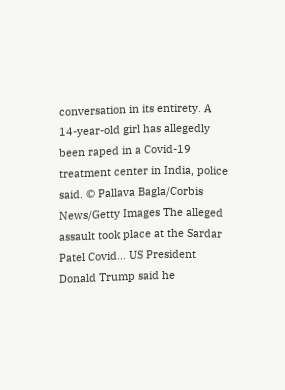conversation in its entirety. A 14-year-old girl has allegedly been raped in a Covid-19 treatment center in India, police said. © Pallava Bagla/Corbis News/Getty Images The alleged assault took place at the Sardar Patel Covid... US President Donald Trump said he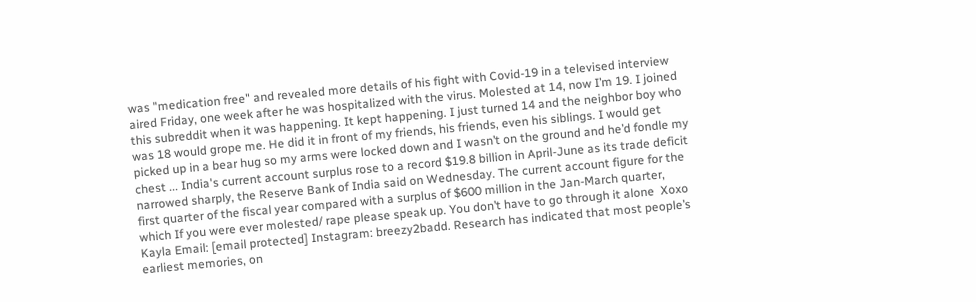was "medication free" and revealed more details of his fight with Covid-19 in a televised interview aired Friday, one week after he was hospitalized with the virus. Molested at 14, now I’m 19. I joined this subreddit when it was happening. It kept happening. I just turned 14 and the neighbor boy who was 18 would grope me. He did it in front of my friends, his friends, even his siblings. I would get picked up in a bear hug so my arms were locked down and I wasn’t on the ground and he’d fondle my chest ... India's current account surplus rose to a record $19.8 billion in April-June as its trade deficit narrowed sharply, the Reserve Bank of India said on Wednesday. The current account figure for the first quarter of the fiscal year compared with a surplus of $600 million in the Jan-March quarter, which If you were ever molested/ rape please speak up. You don’t have to go through it alone  Xoxo Kayla Email: [email protected] Instagram: breezy2badd. Research has indicated that most people’s earliest memories, on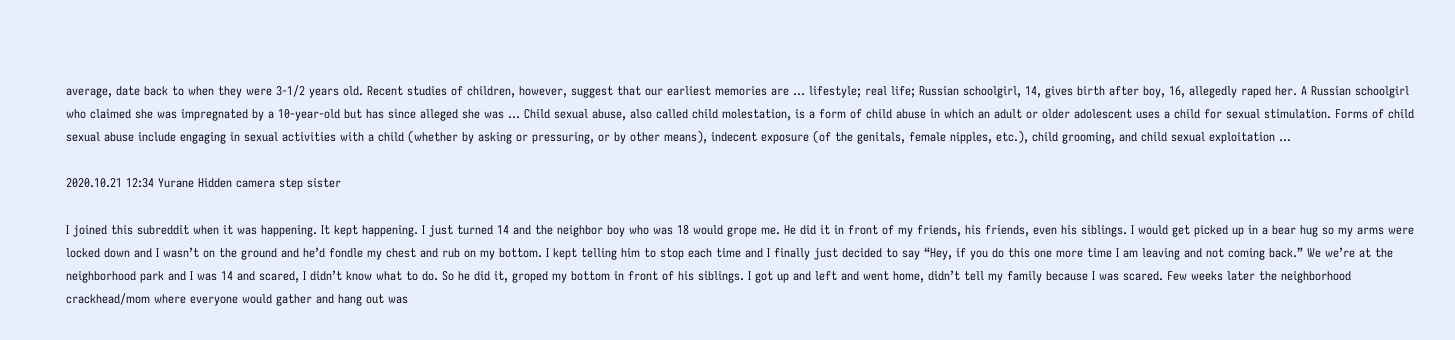average, date back to when they were 3-1/2 years old. Recent studies of children, however, suggest that our earliest memories are ... lifestyle; real life; Russian schoolgirl, 14, gives birth after boy, 16, allegedly raped her. A Russian schoolgirl who claimed she was impregnated by a 10-year-old but has since alleged she was ... Child sexual abuse, also called child molestation, is a form of child abuse in which an adult or older adolescent uses a child for sexual stimulation. Forms of child sexual abuse include engaging in sexual activities with a child (whether by asking or pressuring, or by other means), indecent exposure (of the genitals, female nipples, etc.), child grooming, and child sexual exploitation ...

2020.10.21 12:34 Yurane Hidden camera step sister

I joined this subreddit when it was happening. It kept happening. I just turned 14 and the neighbor boy who was 18 would grope me. He did it in front of my friends, his friends, even his siblings. I would get picked up in a bear hug so my arms were locked down and I wasn’t on the ground and he’d fondle my chest and rub on my bottom. I kept telling him to stop each time and I finally just decided to say “Hey, if you do this one more time I am leaving and not coming back.” We we’re at the neighborhood park and I was 14 and scared, I didn’t know what to do. So he did it, groped my bottom in front of his siblings. I got up and left and went home, didn’t tell my family because I was scared. Few weeks later the neighborhood crackhead/mom where everyone would gather and hang out was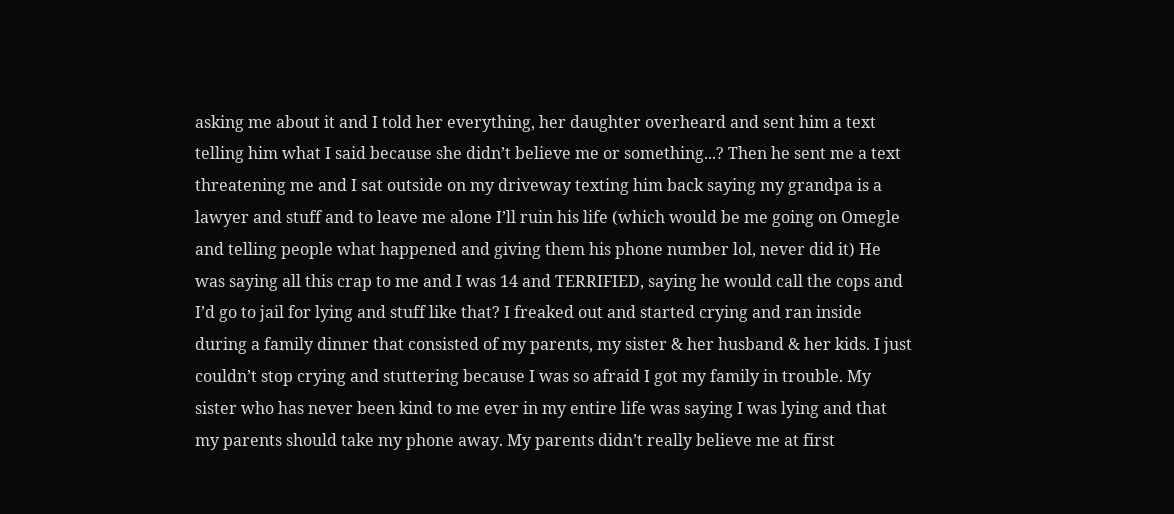asking me about it and I told her everything, her daughter overheard and sent him a text telling him what I said because she didn’t believe me or something...? Then he sent me a text threatening me and I sat outside on my driveway texting him back saying my grandpa is a lawyer and stuff and to leave me alone I’ll ruin his life (which would be me going on Omegle and telling people what happened and giving them his phone number lol, never did it) He was saying all this crap to me and I was 14 and TERRIFIED, saying he would call the cops and I’d go to jail for lying and stuff like that? I freaked out and started crying and ran inside during a family dinner that consisted of my parents, my sister & her husband & her kids. I just couldn’t stop crying and stuttering because I was so afraid I got my family in trouble. My sister who has never been kind to me ever in my entire life was saying I was lying and that my parents should take my phone away. My parents didn’t really believe me at first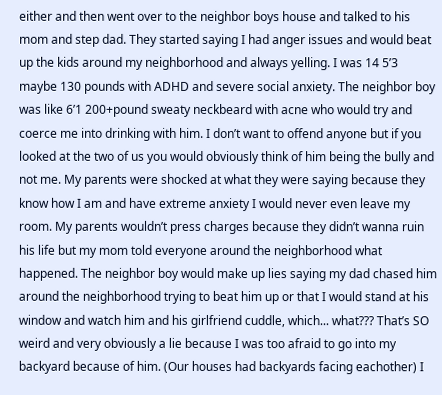either and then went over to the neighbor boys house and talked to his mom and step dad. They started saying I had anger issues and would beat up the kids around my neighborhood and always yelling. I was 14 5’3 maybe 130 pounds with ADHD and severe social anxiety. The neighbor boy was like 6’1 200+pound sweaty neckbeard with acne who would try and coerce me into drinking with him. I don’t want to offend anyone but if you looked at the two of us you would obviously think of him being the bully and not me. My parents were shocked at what they were saying because they know how I am and have extreme anxiety I would never even leave my room. My parents wouldn’t press charges because they didn’t wanna ruin his life but my mom told everyone around the neighborhood what happened. The neighbor boy would make up lies saying my dad chased him around the neighborhood trying to beat him up or that I would stand at his window and watch him and his girlfriend cuddle, which... what??? That’s SO weird and very obviously a lie because I was too afraid to go into my backyard because of him. (Our houses had backyards facing eachother) I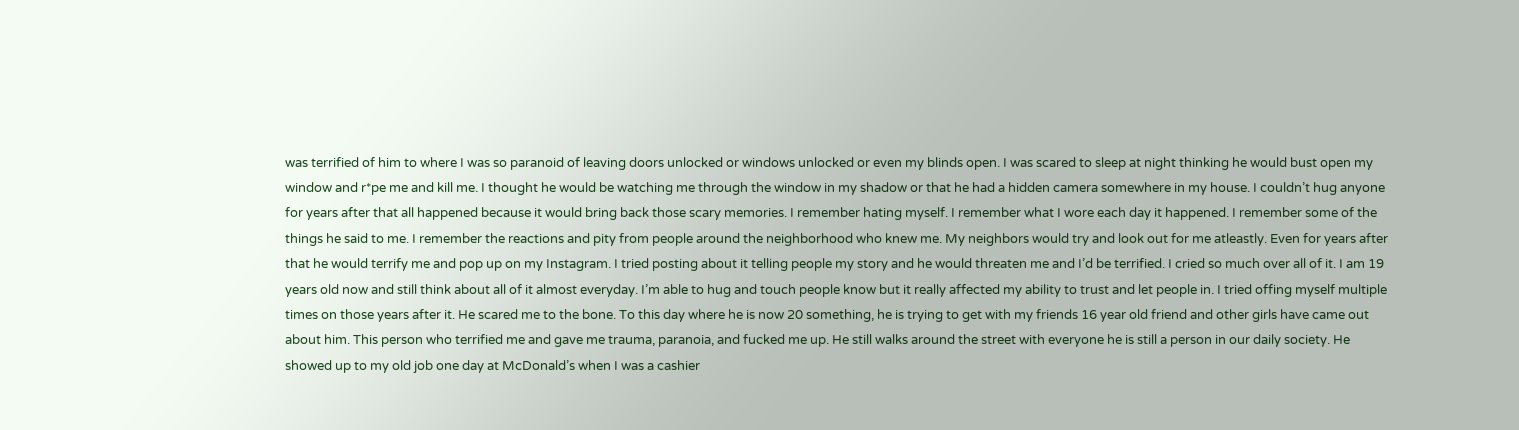was terrified of him to where I was so paranoid of leaving doors unlocked or windows unlocked or even my blinds open. I was scared to sleep at night thinking he would bust open my window and r*pe me and kill me. I thought he would be watching me through the window in my shadow or that he had a hidden camera somewhere in my house. I couldn’t hug anyone for years after that all happened because it would bring back those scary memories. I remember hating myself. I remember what I wore each day it happened. I remember some of the things he said to me. I remember the reactions and pity from people around the neighborhood who knew me. My neighbors would try and look out for me atleastly. Even for years after that he would terrify me and pop up on my Instagram. I tried posting about it telling people my story and he would threaten me and I’d be terrified. I cried so much over all of it. I am 19 years old now and still think about all of it almost everyday. I’m able to hug and touch people know but it really affected my ability to trust and let people in. I tried offing myself multiple times on those years after it. He scared me to the bone. To this day where he is now 20 something, he is trying to get with my friends 16 year old friend and other girls have came out about him. This person who terrified me and gave me trauma, paranoia, and fucked me up. He still walks around the street with everyone he is still a person in our daily society. He showed up to my old job one day at McDonald’s when I was a cashier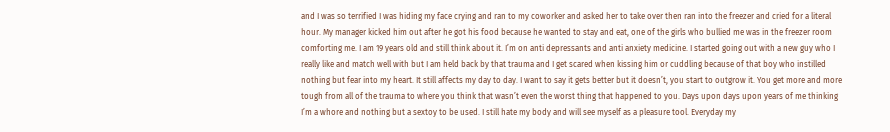and I was so terrified I was hiding my face crying and ran to my coworker and asked her to take over then ran into the freezer and cried for a literal hour. My manager kicked him out after he got his food because he wanted to stay and eat, one of the girls who bullied me was in the freezer room comforting me. I am 19 years old and still think about it. I’m on anti depressants and anti anxiety medicine. I started going out with a new guy who I really like and match well with but I am held back by that trauma and I get scared when kissing him or cuddling because of that boy who instilled nothing but fear into my heart. It still affects my day to day. I want to say it gets better but it doesn’t, you start to outgrow it. You get more and more tough from all of the trauma to where you think that wasn’t even the worst thing that happened to you. Days upon days upon years of me thinking I’m a whore and nothing but a sextoy to be used. I still hate my body and will see myself as a pleasure tool. Everyday my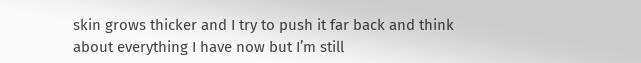skin grows thicker and I try to push it far back and think about everything I have now but I’m still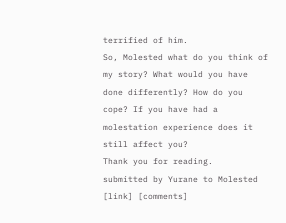terrified of him.
So, Molested what do you think of my story? What would you have done differently? How do you cope? If you have had a molestation experience does it still affect you?
Thank you for reading.
submitted by Yurane to Molested [link] [comments]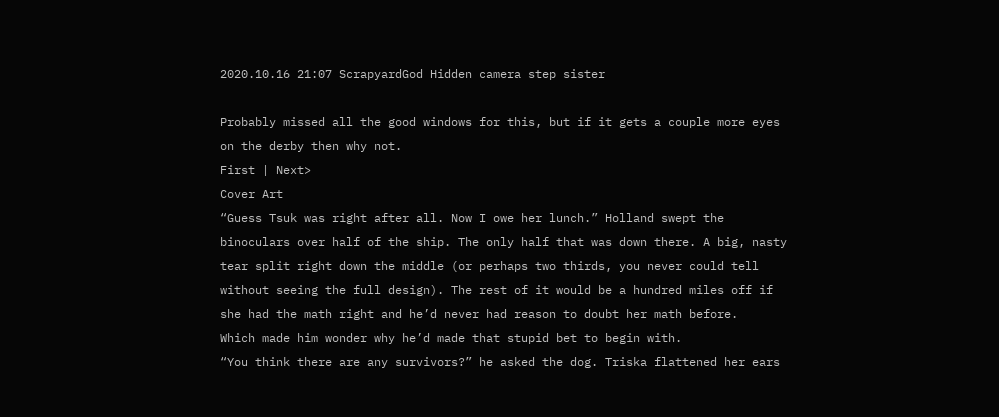2020.10.16 21:07 ScrapyardGod Hidden camera step sister

Probably missed all the good windows for this, but if it gets a couple more eyes on the derby then why not.
First | Next>
Cover Art
“Guess Tsuk was right after all. Now I owe her lunch.” Holland swept the binoculars over half of the ship. The only half that was down there. A big, nasty tear split right down the middle (or perhaps two thirds, you never could tell without seeing the full design). The rest of it would be a hundred miles off if she had the math right and he’d never had reason to doubt her math before.
Which made him wonder why he’d made that stupid bet to begin with.
“You think there are any survivors?” he asked the dog. Triska flattened her ears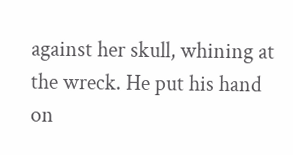against her skull, whining at the wreck. He put his hand on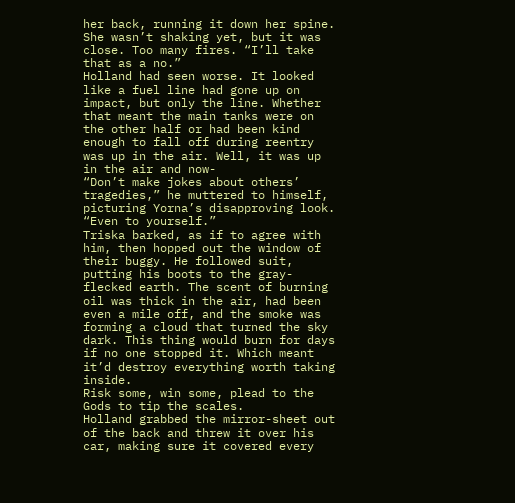her back, running it down her spine. She wasn’t shaking yet, but it was close. Too many fires. “I’ll take that as a no.”
Holland had seen worse. It looked like a fuel line had gone up on impact, but only the line. Whether that meant the main tanks were on the other half or had been kind enough to fall off during reentry was up in the air. Well, it was up in the air and now-
“Don’t make jokes about others’ tragedies,” he muttered to himself, picturing Yorna’s disapproving look. “Even to yourself.”
Triska barked, as if to agree with him, then hopped out the window of their buggy. He followed suit, putting his boots to the gray-flecked earth. The scent of burning oil was thick in the air, had been even a mile off, and the smoke was forming a cloud that turned the sky dark. This thing would burn for days if no one stopped it. Which meant it’d destroy everything worth taking inside.
Risk some, win some, plead to the Gods to tip the scales.
Holland grabbed the mirror-sheet out of the back and threw it over his car, making sure it covered every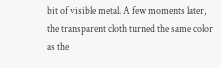bit of visible metal. A few moments later, the transparent cloth turned the same color as the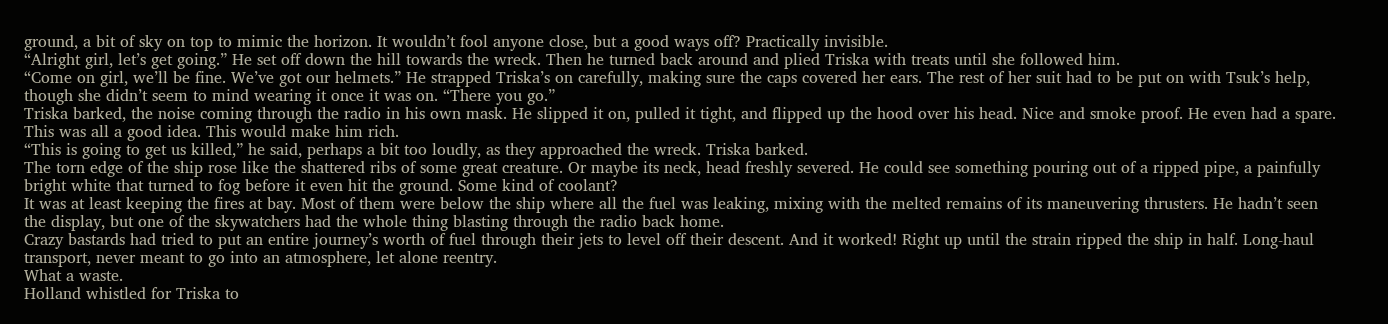ground, a bit of sky on top to mimic the horizon. It wouldn’t fool anyone close, but a good ways off? Practically invisible.
“Alright girl, let’s get going.” He set off down the hill towards the wreck. Then he turned back around and plied Triska with treats until she followed him.
“Come on girl, we’ll be fine. We’ve got our helmets.” He strapped Triska’s on carefully, making sure the caps covered her ears. The rest of her suit had to be put on with Tsuk’s help, though she didn’t seem to mind wearing it once it was on. “There you go.”
Triska barked, the noise coming through the radio in his own mask. He slipped it on, pulled it tight, and flipped up the hood over his head. Nice and smoke proof. He even had a spare.
This was all a good idea. This would make him rich.
“This is going to get us killed,” he said, perhaps a bit too loudly, as they approached the wreck. Triska barked.
The torn edge of the ship rose like the shattered ribs of some great creature. Or maybe its neck, head freshly severed. He could see something pouring out of a ripped pipe, a painfully bright white that turned to fog before it even hit the ground. Some kind of coolant?
It was at least keeping the fires at bay. Most of them were below the ship where all the fuel was leaking, mixing with the melted remains of its maneuvering thrusters. He hadn’t seen the display, but one of the skywatchers had the whole thing blasting through the radio back home.
Crazy bastards had tried to put an entire journey’s worth of fuel through their jets to level off their descent. And it worked! Right up until the strain ripped the ship in half. Long-haul transport, never meant to go into an atmosphere, let alone reentry.
What a waste.
Holland whistled for Triska to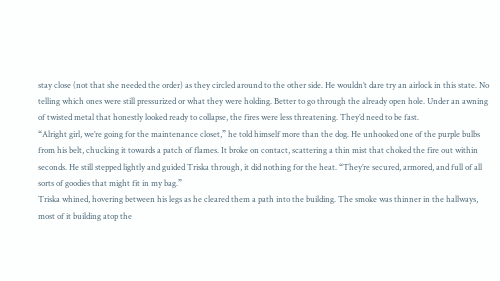stay close (not that she needed the order) as they circled around to the other side. He wouldn’t dare try an airlock in this state. No telling which ones were still pressurized or what they were holding. Better to go through the already open hole. Under an awning of twisted metal that honestly looked ready to collapse, the fires were less threatening. They’d need to be fast.
“Alright girl, we’re going for the maintenance closet,” he told himself more than the dog. He unhooked one of the purple bulbs from his belt, chucking it towards a patch of flames. It broke on contact, scattering a thin mist that choked the fire out within seconds. He still stepped lightly and guided Triska through, it did nothing for the heat. “They’re secured, armored, and full of all sorts of goodies that might fit in my bag.”
Triska whined, hovering between his legs as he cleared them a path into the building. The smoke was thinner in the hallways, most of it building atop the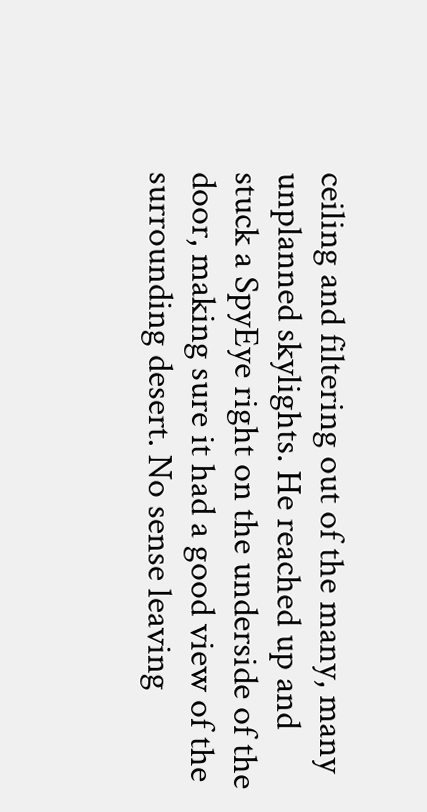ceiling and filtering out of the many, many unplanned skylights. He reached up and stuck a SpyEye right on the underside of the door, making sure it had a good view of the surrounding desert. No sense leaving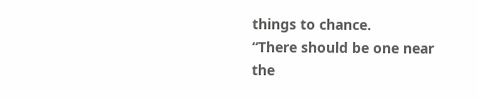things to chance.
“There should be one near the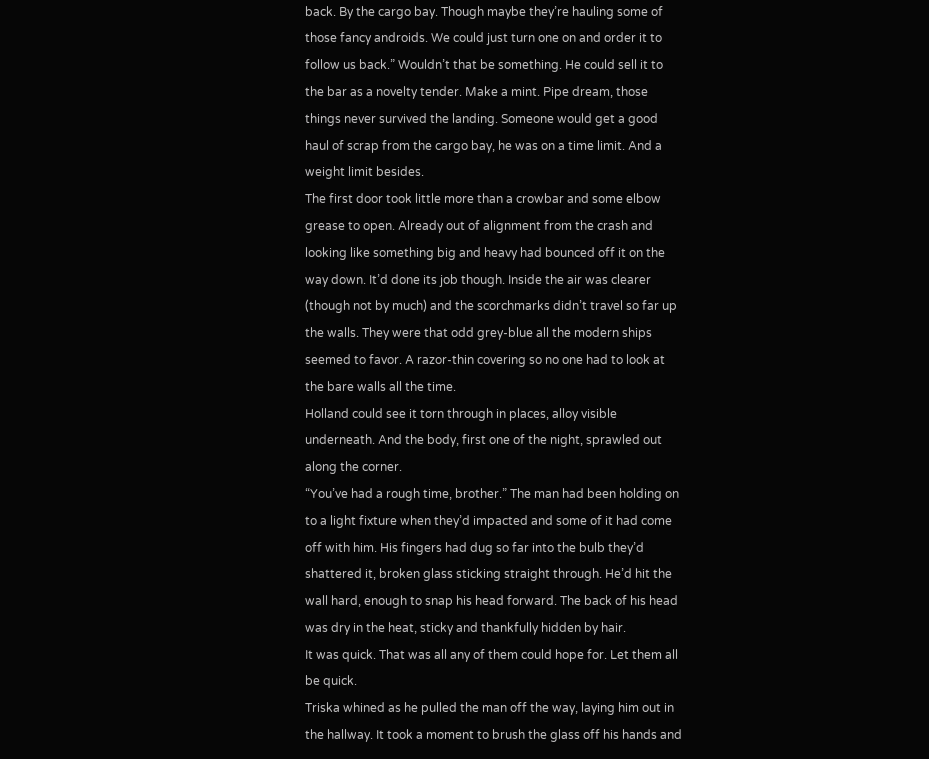back. By the cargo bay. Though maybe they’re hauling some of those fancy androids. We could just turn one on and order it to follow us back.” Wouldn’t that be something. He could sell it to the bar as a novelty tender. Make a mint. Pipe dream, those things never survived the landing. Someone would get a good haul of scrap from the cargo bay, he was on a time limit. And a weight limit besides.
The first door took little more than a crowbar and some elbow grease to open. Already out of alignment from the crash and looking like something big and heavy had bounced off it on the way down. It’d done its job though. Inside the air was clearer (though not by much) and the scorchmarks didn’t travel so far up the walls. They were that odd grey-blue all the modern ships seemed to favor. A razor-thin covering so no one had to look at the bare walls all the time.
Holland could see it torn through in places, alloy visible underneath. And the body, first one of the night, sprawled out along the corner.
“You’ve had a rough time, brother.” The man had been holding on to a light fixture when they’d impacted and some of it had come off with him. His fingers had dug so far into the bulb they’d shattered it, broken glass sticking straight through. He’d hit the wall hard, enough to snap his head forward. The back of his head was dry in the heat, sticky and thankfully hidden by hair.
It was quick. That was all any of them could hope for. Let them all be quick.
Triska whined as he pulled the man off the way, laying him out in the hallway. It took a moment to brush the glass off his hands and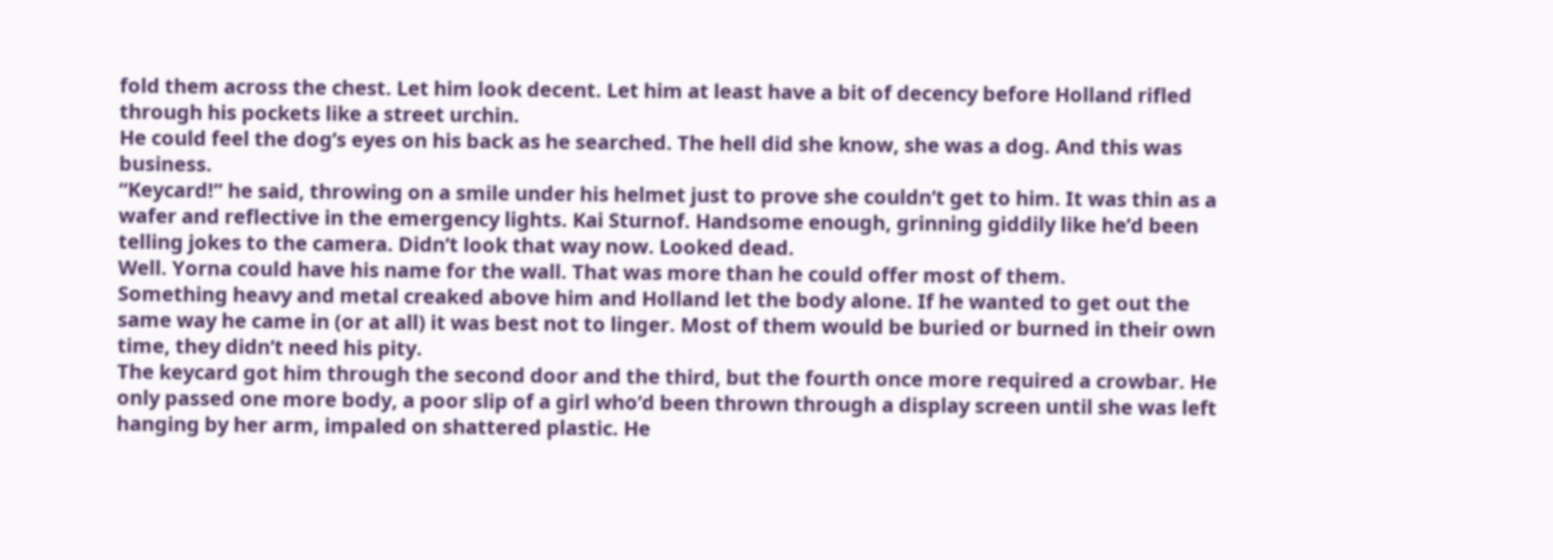fold them across the chest. Let him look decent. Let him at least have a bit of decency before Holland rifled through his pockets like a street urchin.
He could feel the dog’s eyes on his back as he searched. The hell did she know, she was a dog. And this was business.
“Keycard!” he said, throwing on a smile under his helmet just to prove she couldn’t get to him. It was thin as a wafer and reflective in the emergency lights. Kai Sturnof. Handsome enough, grinning giddily like he’d been telling jokes to the camera. Didn’t look that way now. Looked dead.
Well. Yorna could have his name for the wall. That was more than he could offer most of them.
Something heavy and metal creaked above him and Holland let the body alone. If he wanted to get out the same way he came in (or at all) it was best not to linger. Most of them would be buried or burned in their own time, they didn’t need his pity.
The keycard got him through the second door and the third, but the fourth once more required a crowbar. He only passed one more body, a poor slip of a girl who’d been thrown through a display screen until she was left hanging by her arm, impaled on shattered plastic. He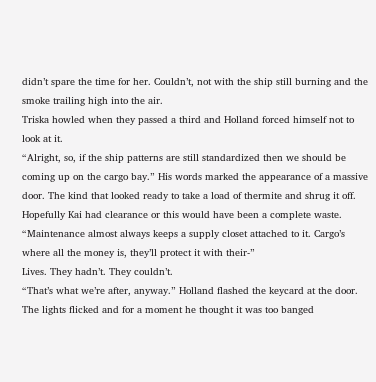didn’t spare the time for her. Couldn’t, not with the ship still burning and the smoke trailing high into the air.
Triska howled when they passed a third and Holland forced himself not to look at it.
“Alright, so, if the ship patterns are still standardized then we should be coming up on the cargo bay.” His words marked the appearance of a massive door. The kind that looked ready to take a load of thermite and shrug it off. Hopefully Kai had clearance or this would have been a complete waste. “Maintenance almost always keeps a supply closet attached to it. Cargo’s where all the money is, they’ll protect it with their-”
Lives. They hadn’t. They couldn’t.
“That’s what we’re after, anyway.” Holland flashed the keycard at the door. The lights flicked and for a moment he thought it was too banged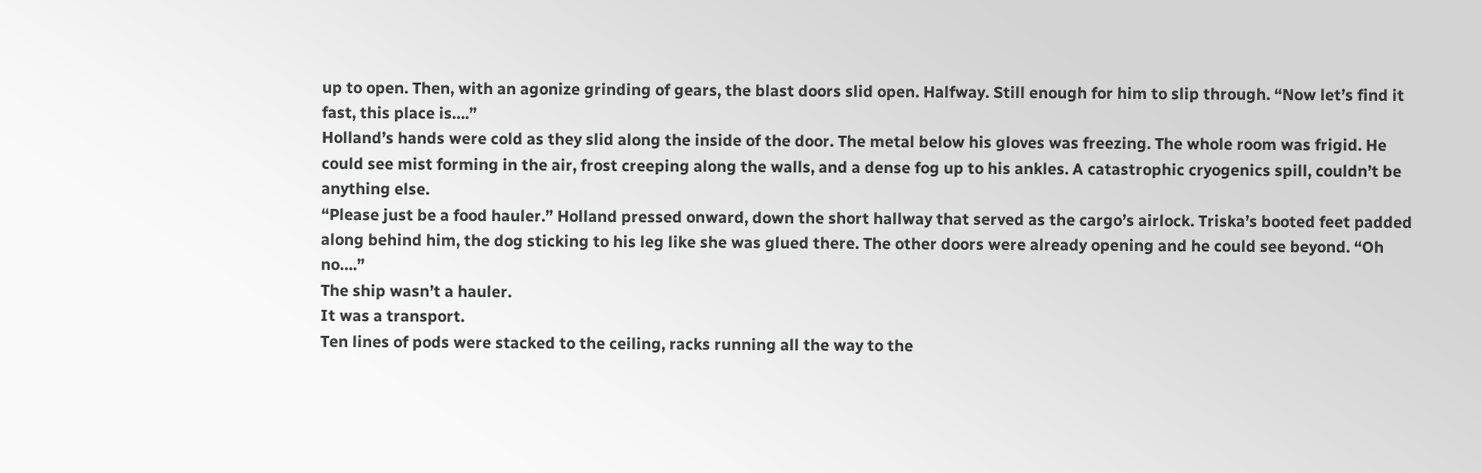up to open. Then, with an agonize grinding of gears, the blast doors slid open. Halfway. Still enough for him to slip through. “Now let’s find it fast, this place is….”
Holland’s hands were cold as they slid along the inside of the door. The metal below his gloves was freezing. The whole room was frigid. He could see mist forming in the air, frost creeping along the walls, and a dense fog up to his ankles. A catastrophic cryogenics spill, couldn’t be anything else.
“Please just be a food hauler.” Holland pressed onward, down the short hallway that served as the cargo’s airlock. Triska’s booted feet padded along behind him, the dog sticking to his leg like she was glued there. The other doors were already opening and he could see beyond. “Oh no….”
The ship wasn’t a hauler.
It was a transport.
Ten lines of pods were stacked to the ceiling, racks running all the way to the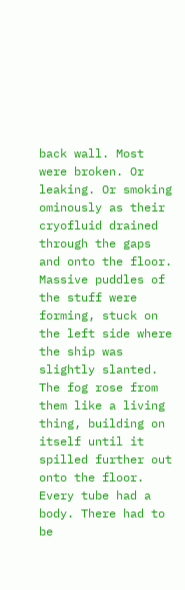back wall. Most were broken. Or leaking. Or smoking ominously as their cryofluid drained through the gaps and onto the floor. Massive puddles of the stuff were forming, stuck on the left side where the ship was slightly slanted. The fog rose from them like a living thing, building on itself until it spilled further out onto the floor.
Every tube had a body. There had to be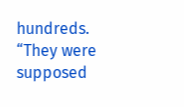hundreds.
“They were supposed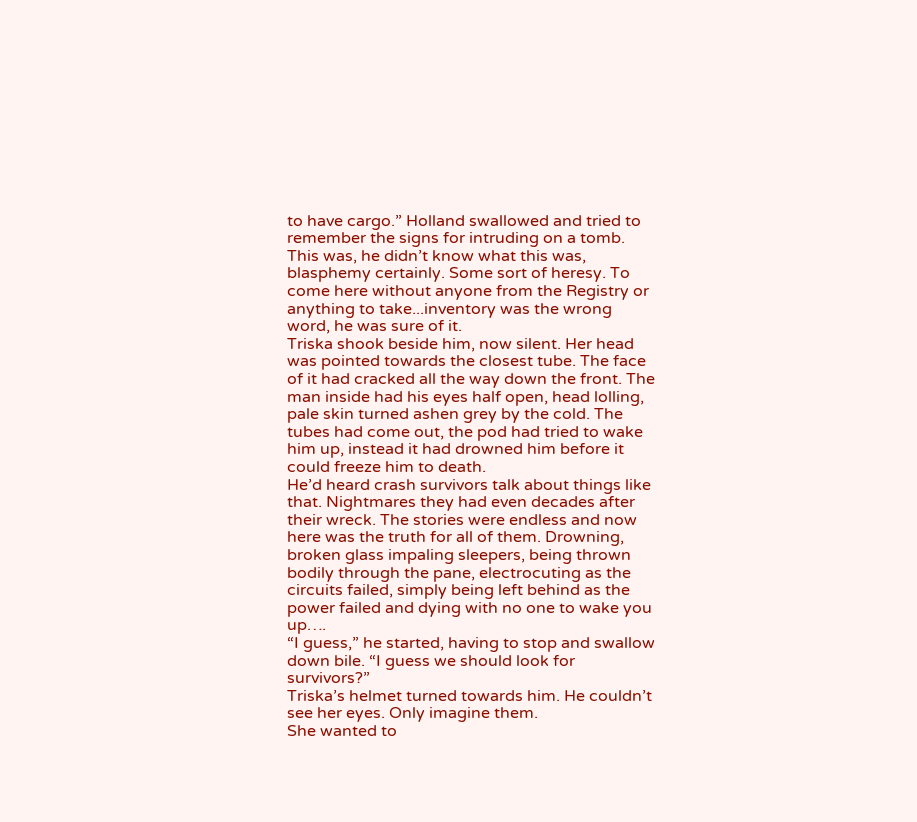to have cargo.” Holland swallowed and tried to remember the signs for intruding on a tomb. This was, he didn’t know what this was, blasphemy certainly. Some sort of heresy. To come here without anyone from the Registry or anything to take...inventory was the wrong word, he was sure of it.
Triska shook beside him, now silent. Her head was pointed towards the closest tube. The face of it had cracked all the way down the front. The man inside had his eyes half open, head lolling, pale skin turned ashen grey by the cold. The tubes had come out, the pod had tried to wake him up, instead it had drowned him before it could freeze him to death.
He’d heard crash survivors talk about things like that. Nightmares they had even decades after their wreck. The stories were endless and now here was the truth for all of them. Drowning, broken glass impaling sleepers, being thrown bodily through the pane, electrocuting as the circuits failed, simply being left behind as the power failed and dying with no one to wake you up….
“I guess,” he started, having to stop and swallow down bile. “I guess we should look for survivors?”
Triska’s helmet turned towards him. He couldn’t see her eyes. Only imagine them.
She wanted to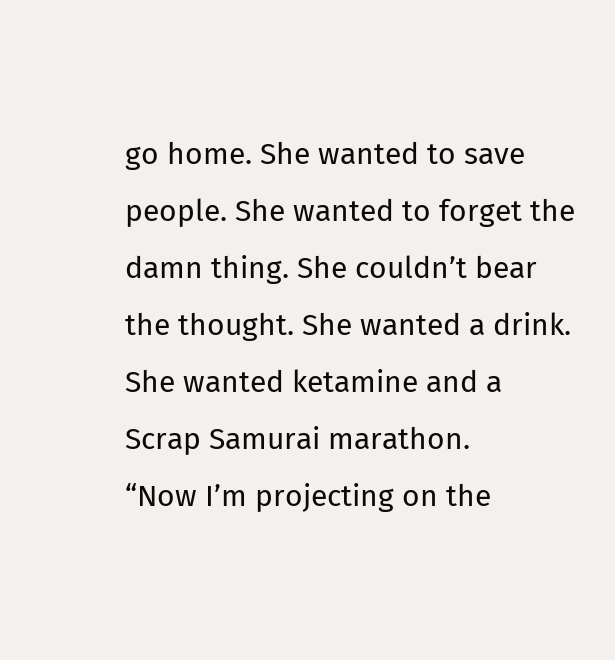go home. She wanted to save people. She wanted to forget the damn thing. She couldn’t bear the thought. She wanted a drink. She wanted ketamine and a Scrap Samurai marathon.
“Now I’m projecting on the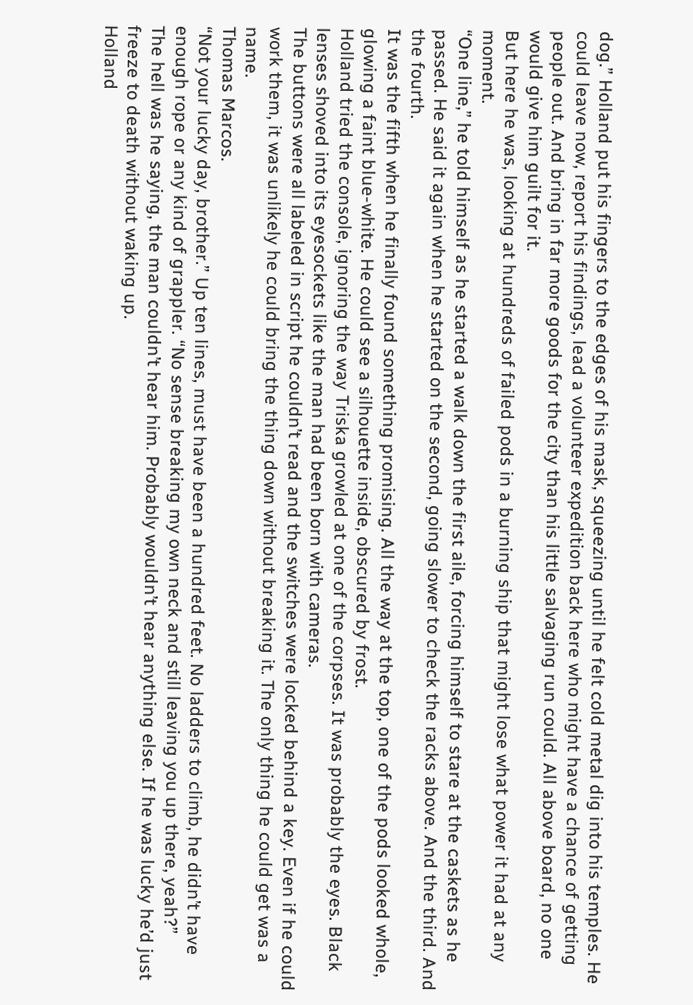dog.” Holland put his fingers to the edges of his mask, squeezing until he felt cold metal dig into his temples. He could leave now, report his findings, lead a volunteer expedition back here who might have a chance of getting people out. And bring in far more goods for the city than his little salvaging run could. All above board, no one would give him guilt for it.
But here he was, looking at hundreds of failed pods in a burning ship that might lose what power it had at any moment.
“One line,” he told himself as he started a walk down the first aile, forcing himself to stare at the caskets as he passed. He said it again when he started on the second, going slower to check the racks above. And the third. And the fourth.
It was the fifth when he finally found something promising. All the way at the top, one of the pods looked whole, glowing a faint blue-white. He could see a silhouette inside, obscured by frost.
Holland tried the console, ignoring the way Triska growled at one of the corpses. It was probably the eyes. Black lenses shoved into its eyesockets like the man had been born with cameras.
The buttons were all labeled in script he couldn’t read and the switches were locked behind a key. Even if he could work them, it was unlikely he could bring the thing down without breaking it. The only thing he could get was a name.
Thomas Marcos.
“Not your lucky day, brother.” Up ten lines, must have been a hundred feet. No ladders to climb, he didn’t have enough rope or any kind of grappler. “No sense breaking my own neck and still leaving you up there, yeah?”
The hell was he saying, the man couldn’t hear him. Probably wouldn’t hear anything else. If he was lucky he’d just freeze to death without waking up.
Holland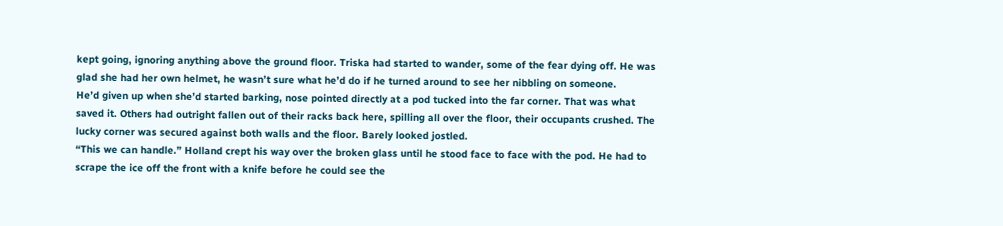kept going, ignoring anything above the ground floor. Triska had started to wander, some of the fear dying off. He was glad she had her own helmet, he wasn’t sure what he’d do if he turned around to see her nibbling on someone.
He’d given up when she’d started barking, nose pointed directly at a pod tucked into the far corner. That was what saved it. Others had outright fallen out of their racks back here, spilling all over the floor, their occupants crushed. The lucky corner was secured against both walls and the floor. Barely looked jostled.
“This we can handle.” Holland crept his way over the broken glass until he stood face to face with the pod. He had to scrape the ice off the front with a knife before he could see the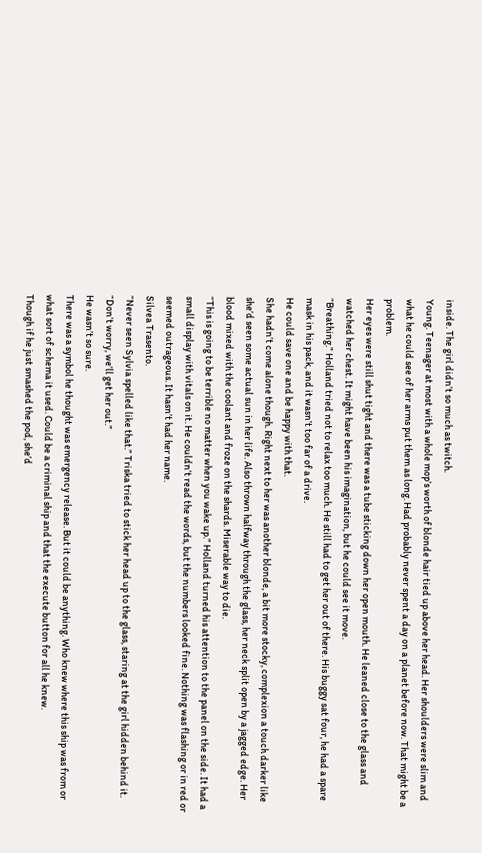inside. The girl didn’t so much as twitch.
Young. Teenager at most with a whole mop’s worth of blonde hair tied up above her head. Her shoulders were slim and what he could see of her arms put them as long. Had probably never spent a day on a planet before now. That might be a problem.
Her eyes were still shut tight and there was a tube sticking down her open mouth. He leaned close to the glass and watched her chest. It might have been his imagination, but he could see it move.
“Breathing.” Holland tried not to relax too much. He still had to get her out of there. His buggy sat four, he had a spare mask in his pack, and it wasn’t too far of a drive.
He could save one and be happy with that.
She hadn’t come alone though. Right next to her was another blonde, a bit more stocky, complexion a touch darker like she’d seen some actual sun in her life. Also thrown halfway through the glass, her neck split open by a jagged edge. Her blood mixed with the coolant and froze on the shards. Miserable way to die.
“This is going to be terrible no matter when you wake up.” Holland turned his attention to the panel on the side. It had a small display with vitals on it. He couldn’t read the words, but the numbers looked fine. Nothing was flashing or in red or seemed outrageous. It hasn’t had her name.
Silvea Trasento.
“Never seen Sylvia spelled like that.” Triska tried to stick her head up to the glass, staring at the girl hidden behind it. “Don’t worry, we’ll get her out.”
He wasn’t so sure.
There was a symbol he thought was emergency release. But it could be anything. Who knew where this ship was from or what sort of schema it used. Could be a criminal ship and that the execute button for all he knew.
Though if he just smashed the pod, she’d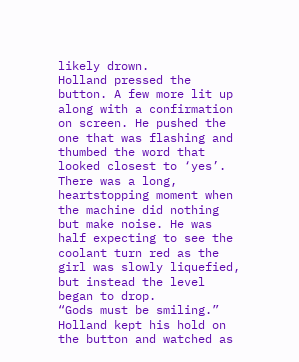likely drown.
Holland pressed the button. A few more lit up along with a confirmation on screen. He pushed the one that was flashing and thumbed the word that looked closest to ‘yes’.
There was a long, heartstopping moment when the machine did nothing but make noise. He was half expecting to see the coolant turn red as the girl was slowly liquefied, but instead the level began to drop.
“Gods must be smiling.” Holland kept his hold on the button and watched as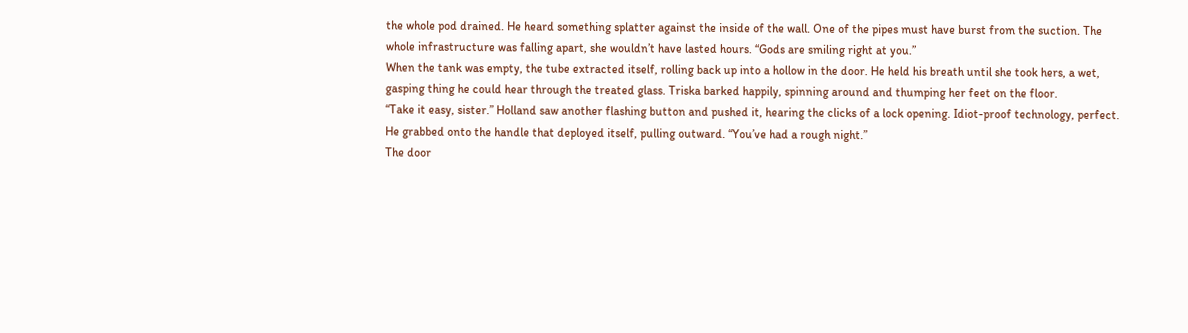the whole pod drained. He heard something splatter against the inside of the wall. One of the pipes must have burst from the suction. The whole infrastructure was falling apart, she wouldn’t have lasted hours. “Gods are smiling right at you.”
When the tank was empty, the tube extracted itself, rolling back up into a hollow in the door. He held his breath until she took hers, a wet, gasping thing he could hear through the treated glass. Triska barked happily, spinning around and thumping her feet on the floor.
“Take it easy, sister.” Holland saw another flashing button and pushed it, hearing the clicks of a lock opening. Idiot-proof technology, perfect. He grabbed onto the handle that deployed itself, pulling outward. “You’ve had a rough night.”
The door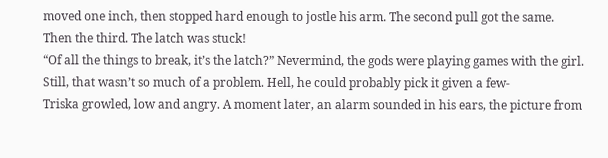moved one inch, then stopped hard enough to jostle his arm. The second pull got the same. Then the third. The latch was stuck!
“Of all the things to break, it’s the latch?” Nevermind, the gods were playing games with the girl. Still, that wasn’t so much of a problem. Hell, he could probably pick it given a few-
Triska growled, low and angry. A moment later, an alarm sounded in his ears, the picture from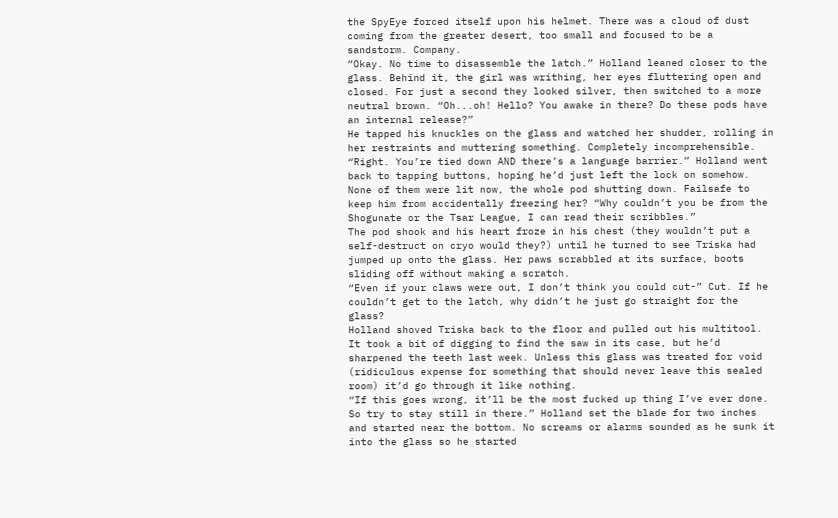the SpyEye forced itself upon his helmet. There was a cloud of dust coming from the greater desert, too small and focused to be a sandstorm. Company.
“Okay. No time to disassemble the latch.” Holland leaned closer to the glass. Behind it, the girl was writhing, her eyes fluttering open and closed. For just a second they looked silver, then switched to a more neutral brown. “Oh...oh! Hello? You awake in there? Do these pods have an internal release?”
He tapped his knuckles on the glass and watched her shudder, rolling in her restraints and muttering something. Completely incomprehensible.
“Right. You’re tied down AND there’s a language barrier.” Holland went back to tapping buttons, hoping he’d just left the lock on somehow. None of them were lit now, the whole pod shutting down. Failsafe to keep him from accidentally freezing her? “Why couldn’t you be from the Shogunate or the Tsar League, I can read their scribbles.”
The pod shook and his heart froze in his chest (they wouldn’t put a self-destruct on cryo would they?) until he turned to see Triska had jumped up onto the glass. Her paws scrabbled at its surface, boots sliding off without making a scratch.
“Even if your claws were out, I don’t think you could cut-” Cut. If he couldn’t get to the latch, why didn’t he just go straight for the glass?
Holland shoved Triska back to the floor and pulled out his multitool. It took a bit of digging to find the saw in its case, but he’d sharpened the teeth last week. Unless this glass was treated for void (ridiculous expense for something that should never leave this sealed room) it’d go through it like nothing.
“If this goes wrong, it’ll be the most fucked up thing I’ve ever done. So try to stay still in there.” Holland set the blade for two inches and started near the bottom. No screams or alarms sounded as he sunk it into the glass so he started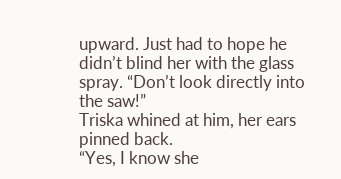upward. Just had to hope he didn’t blind her with the glass spray. “Don’t look directly into the saw!”
Triska whined at him, her ears pinned back.
“Yes, I know she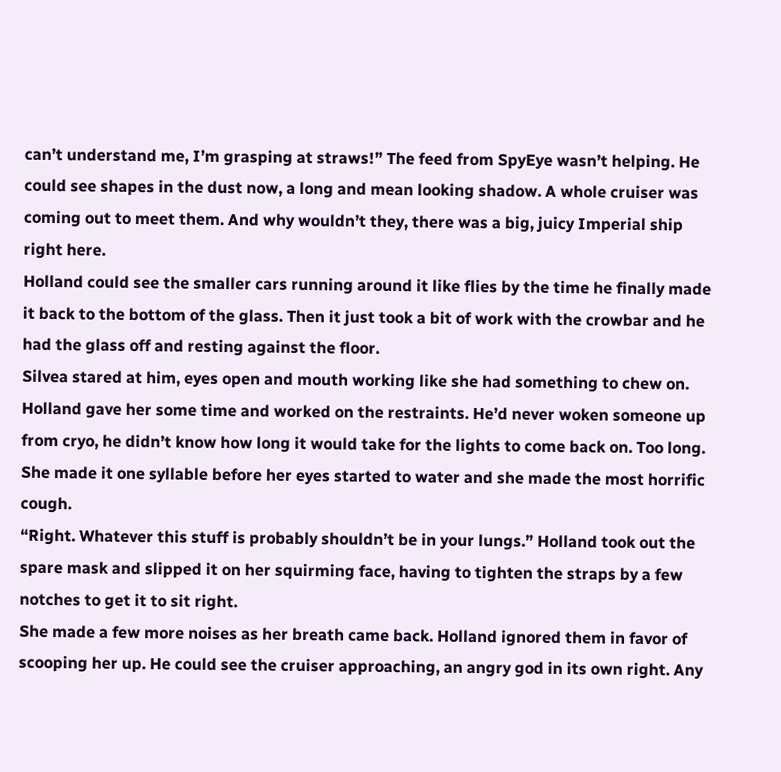can’t understand me, I’m grasping at straws!” The feed from SpyEye wasn’t helping. He could see shapes in the dust now, a long and mean looking shadow. A whole cruiser was coming out to meet them. And why wouldn’t they, there was a big, juicy Imperial ship right here.
Holland could see the smaller cars running around it like flies by the time he finally made it back to the bottom of the glass. Then it just took a bit of work with the crowbar and he had the glass off and resting against the floor.
Silvea stared at him, eyes open and mouth working like she had something to chew on. Holland gave her some time and worked on the restraints. He’d never woken someone up from cryo, he didn’t know how long it would take for the lights to come back on. Too long.
She made it one syllable before her eyes started to water and she made the most horrific cough.
“Right. Whatever this stuff is probably shouldn’t be in your lungs.” Holland took out the spare mask and slipped it on her squirming face, having to tighten the straps by a few notches to get it to sit right.
She made a few more noises as her breath came back. Holland ignored them in favor of scooping her up. He could see the cruiser approaching, an angry god in its own right. Any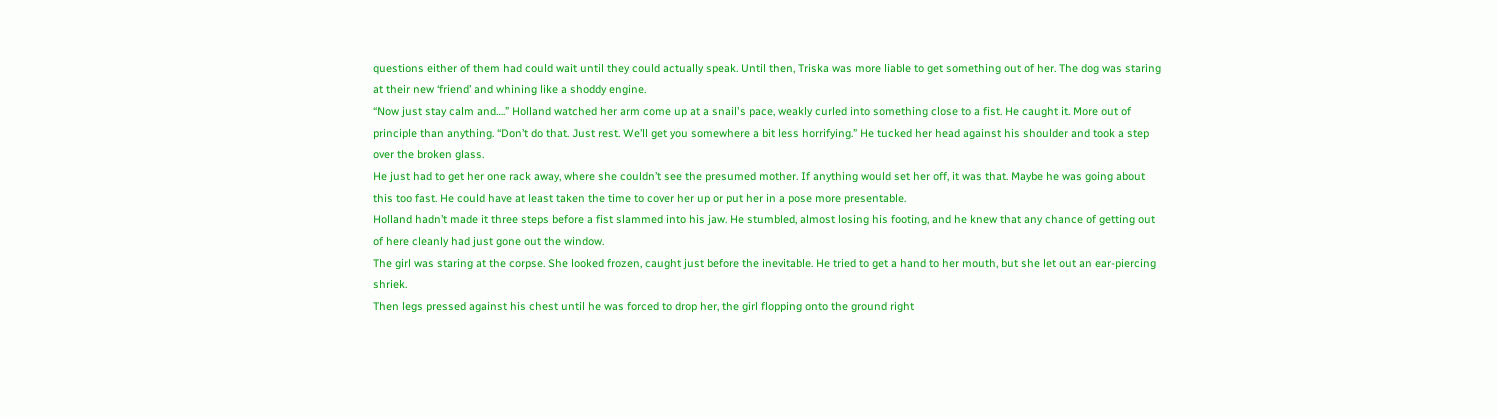questions either of them had could wait until they could actually speak. Until then, Triska was more liable to get something out of her. The dog was staring at their new ‘friend’ and whining like a shoddy engine.
“Now just stay calm and….” Holland watched her arm come up at a snail's pace, weakly curled into something close to a fist. He caught it. More out of principle than anything. “Don’t do that. Just rest. We’ll get you somewhere a bit less horrifying.” He tucked her head against his shoulder and took a step over the broken glass.
He just had to get her one rack away, where she couldn’t see the presumed mother. If anything would set her off, it was that. Maybe he was going about this too fast. He could have at least taken the time to cover her up or put her in a pose more presentable.
Holland hadn’t made it three steps before a fist slammed into his jaw. He stumbled, almost losing his footing, and he knew that any chance of getting out of here cleanly had just gone out the window.
The girl was staring at the corpse. She looked frozen, caught just before the inevitable. He tried to get a hand to her mouth, but she let out an ear-piercing shriek.
Then legs pressed against his chest until he was forced to drop her, the girl flopping onto the ground right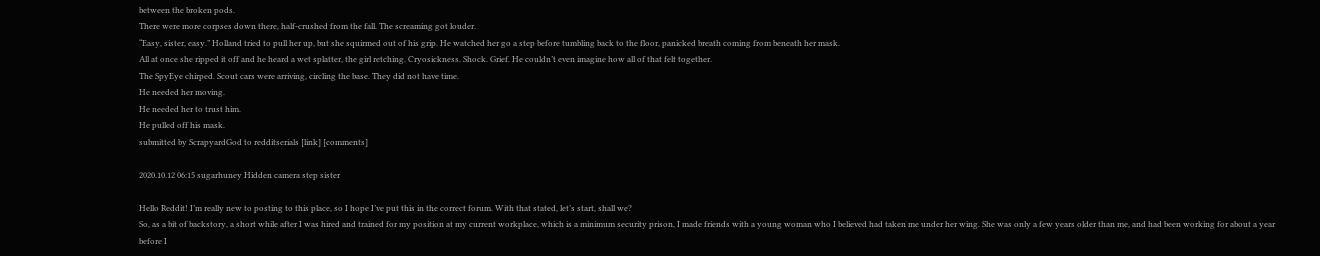between the broken pods.
There were more corpses down there, half-crushed from the fall. The screaming got louder.
“Easy, sister, easy.” Holland tried to pull her up, but she squirmed out of his grip. He watched her go a step before tumbling back to the floor, panicked breath coming from beneath her mask.
All at once she ripped it off and he heard a wet splatter, the girl retching. Cryosickness. Shock. Grief. He couldn’t even imagine how all of that felt together.
The SpyEye chirped. Scout cars were arriving, circling the base. They did not have time.
He needed her moving.
He needed her to trust him.
He pulled off his mask.
submitted by ScrapyardGod to redditserials [link] [comments]

2020.10.12 06:15 sugarhuney Hidden camera step sister

Hello Reddit! I’m really new to posting to this place, so I hope I’ve put this in the correct forum. With that stated, let’s start, shall we?
So, as a bit of backstory, a short while after I was hired and trained for my position at my current workplace, which is a minimum security prison, I made friends with a young woman who I believed had taken me under her wing. She was only a few years older than me, and had been working for about a year before I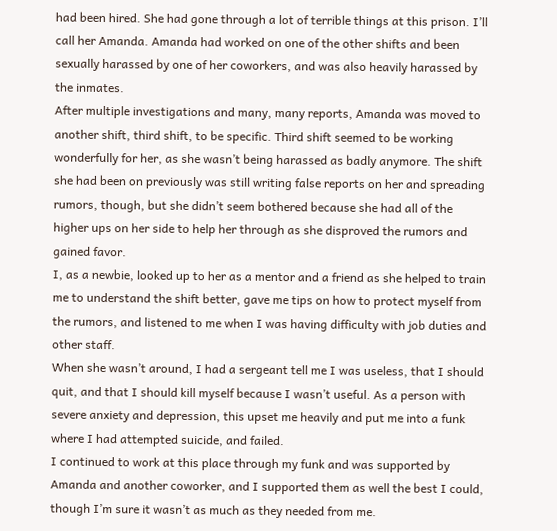had been hired. She had gone through a lot of terrible things at this prison. I’ll call her Amanda. Amanda had worked on one of the other shifts and been sexually harassed by one of her coworkers, and was also heavily harassed by the inmates.
After multiple investigations and many, many reports, Amanda was moved to another shift, third shift, to be specific. Third shift seemed to be working wonderfully for her, as she wasn’t being harassed as badly anymore. The shift she had been on previously was still writing false reports on her and spreading rumors, though, but she didn’t seem bothered because she had all of the higher ups on her side to help her through as she disproved the rumors and gained favor.
I, as a newbie, looked up to her as a mentor and a friend as she helped to train me to understand the shift better, gave me tips on how to protect myself from the rumors, and listened to me when I was having difficulty with job duties and other staff.
When she wasn’t around, I had a sergeant tell me I was useless, that I should quit, and that I should kill myself because I wasn’t useful. As a person with severe anxiety and depression, this upset me heavily and put me into a funk where I had attempted suicide, and failed.
I continued to work at this place through my funk and was supported by Amanda and another coworker, and I supported them as well the best I could, though I’m sure it wasn’t as much as they needed from me.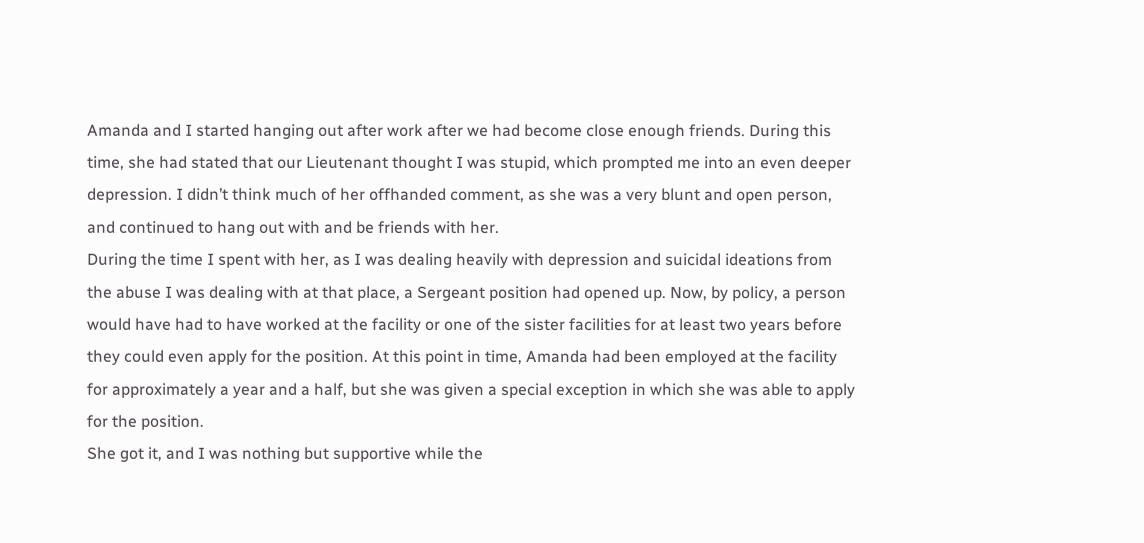Amanda and I started hanging out after work after we had become close enough friends. During this time, she had stated that our Lieutenant thought I was stupid, which prompted me into an even deeper depression. I didn’t think much of her offhanded comment, as she was a very blunt and open person, and continued to hang out with and be friends with her.
During the time I spent with her, as I was dealing heavily with depression and suicidal ideations from the abuse I was dealing with at that place, a Sergeant position had opened up. Now, by policy, a person would have had to have worked at the facility or one of the sister facilities for at least two years before they could even apply for the position. At this point in time, Amanda had been employed at the facility for approximately a year and a half, but she was given a special exception in which she was able to apply for the position.
She got it, and I was nothing but supportive while the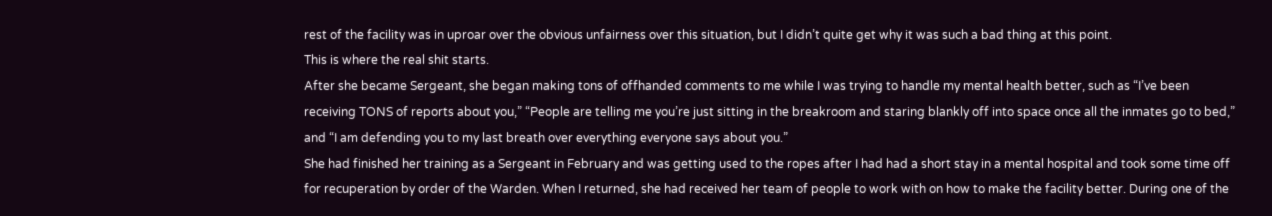rest of the facility was in uproar over the obvious unfairness over this situation, but I didn’t quite get why it was such a bad thing at this point.
This is where the real shit starts.
After she became Sergeant, she began making tons of offhanded comments to me while I was trying to handle my mental health better, such as “I’ve been receiving TONS of reports about you,” “People are telling me you’re just sitting in the breakroom and staring blankly off into space once all the inmates go to bed,” and “I am defending you to my last breath over everything everyone says about you.”
She had finished her training as a Sergeant in February and was getting used to the ropes after I had had a short stay in a mental hospital and took some time off for recuperation by order of the Warden. When I returned, she had received her team of people to work with on how to make the facility better. During one of the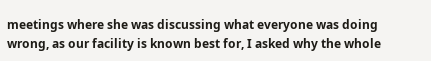meetings where she was discussing what everyone was doing wrong, as our facility is known best for, I asked why the whole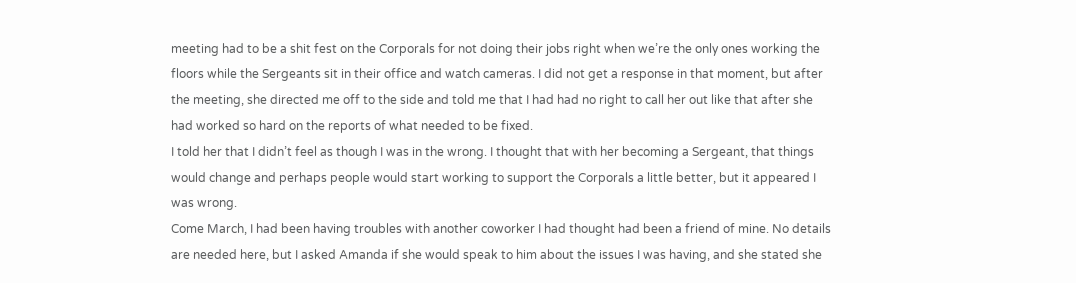meeting had to be a shit fest on the Corporals for not doing their jobs right when we’re the only ones working the floors while the Sergeants sit in their office and watch cameras. I did not get a response in that moment, but after the meeting, she directed me off to the side and told me that I had had no right to call her out like that after she had worked so hard on the reports of what needed to be fixed.
I told her that I didn’t feel as though I was in the wrong. I thought that with her becoming a Sergeant, that things would change and perhaps people would start working to support the Corporals a little better, but it appeared I was wrong.
Come March, I had been having troubles with another coworker I had thought had been a friend of mine. No details are needed here, but I asked Amanda if she would speak to him about the issues I was having, and she stated she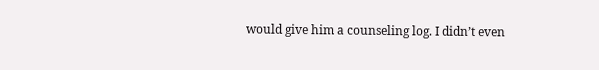would give him a counseling log. I didn’t even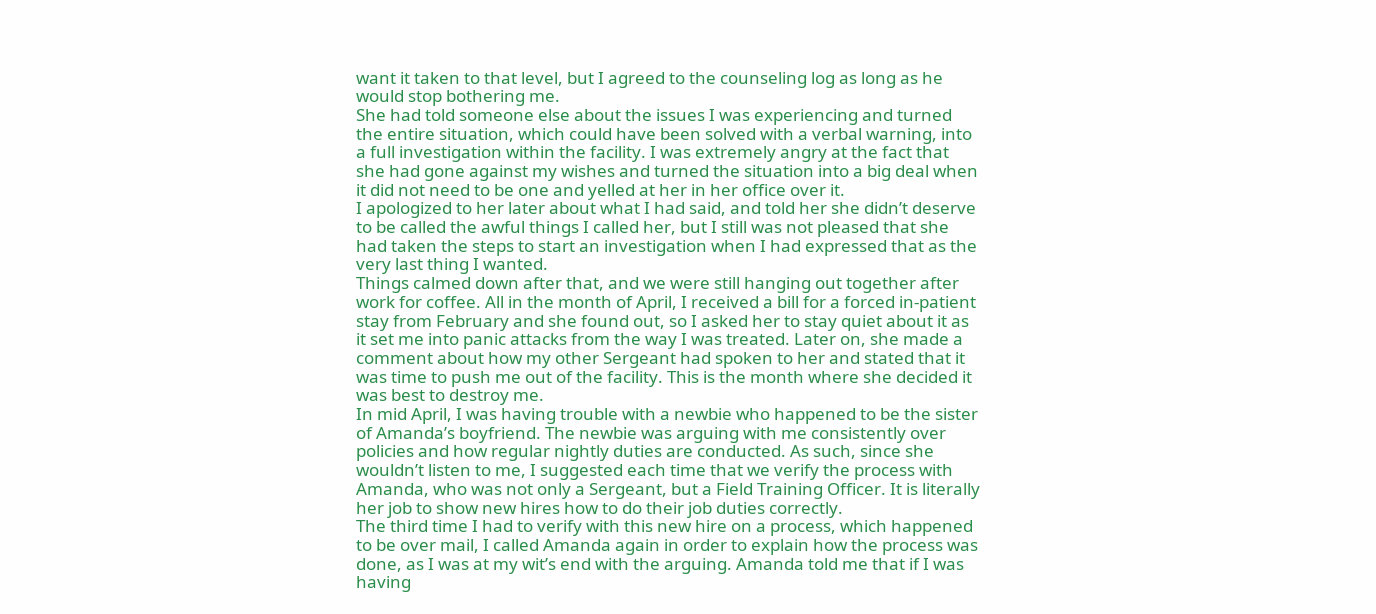want it taken to that level, but I agreed to the counseling log as long as he would stop bothering me.
She had told someone else about the issues I was experiencing and turned the entire situation, which could have been solved with a verbal warning, into a full investigation within the facility. I was extremely angry at the fact that she had gone against my wishes and turned the situation into a big deal when it did not need to be one and yelled at her in her office over it.
I apologized to her later about what I had said, and told her she didn’t deserve to be called the awful things I called her, but I still was not pleased that she had taken the steps to start an investigation when I had expressed that as the very last thing I wanted.
Things calmed down after that, and we were still hanging out together after work for coffee. All in the month of April, I received a bill for a forced in-patient stay from February and she found out, so I asked her to stay quiet about it as it set me into panic attacks from the way I was treated. Later on, she made a comment about how my other Sergeant had spoken to her and stated that it was time to push me out of the facility. This is the month where she decided it was best to destroy me.
In mid April, I was having trouble with a newbie who happened to be the sister of Amanda’s boyfriend. The newbie was arguing with me consistently over policies and how regular nightly duties are conducted. As such, since she wouldn’t listen to me, I suggested each time that we verify the process with Amanda, who was not only a Sergeant, but a Field Training Officer. It is literally her job to show new hires how to do their job duties correctly.
The third time I had to verify with this new hire on a process, which happened to be over mail, I called Amanda again in order to explain how the process was done, as I was at my wit’s end with the arguing. Amanda told me that if I was having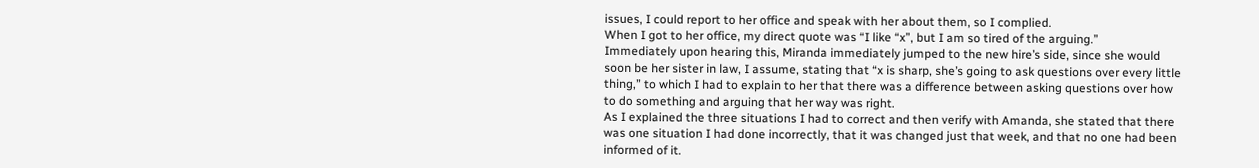issues, I could report to her office and speak with her about them, so I complied.
When I got to her office, my direct quote was “I like “x”, but I am so tired of the arguing.”
Immediately upon hearing this, Miranda immediately jumped to the new hire’s side, since she would soon be her sister in law, I assume, stating that “x is sharp, she’s going to ask questions over every little thing,” to which I had to explain to her that there was a difference between asking questions over how to do something and arguing that her way was right.
As I explained the three situations I had to correct and then verify with Amanda, she stated that there was one situation I had done incorrectly, that it was changed just that week, and that no one had been informed of it.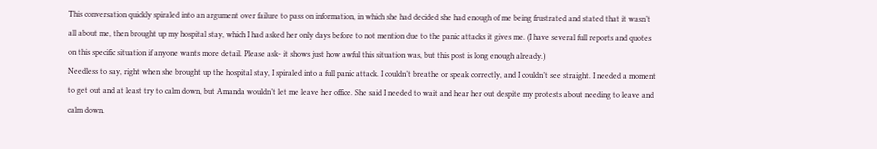This conversation quickly spiraled into an argument over failure to pass on information, in which she had decided she had enough of me being frustrated and stated that it wasn’t all about me, then brought up my hospital stay, which I had asked her only days before to not mention due to the panic attacks it gives me. (I have several full reports and quotes on this specific situation if anyone wants more detail. Please ask- it shows just how awful this situation was, but this post is long enough already.)
Needless to say, right when she brought up the hospital stay, I spiraled into a full panic attack. I couldn’t breathe or speak correctly, and I couldn’t see straight. I needed a moment to get out and at least try to calm down, but Amanda wouldn’t let me leave her office. She said I needed to wait and hear her out despite my protests about needing to leave and calm down.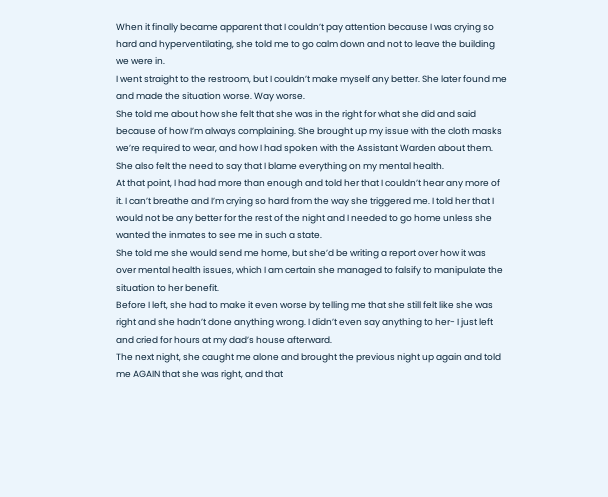When it finally became apparent that I couldn’t pay attention because I was crying so hard and hyperventilating, she told me to go calm down and not to leave the building we were in.
I went straight to the restroom, but I couldn’t make myself any better. She later found me and made the situation worse. Way worse.
She told me about how she felt that she was in the right for what she did and said because of how I’m always complaining. She brought up my issue with the cloth masks we’re required to wear, and how I had spoken with the Assistant Warden about them. She also felt the need to say that I blame everything on my mental health.
At that point, I had had more than enough and told her that I couldn’t hear any more of it. I can’t breathe and I’m crying so hard from the way she triggered me. I told her that I would not be any better for the rest of the night and I needed to go home unless she wanted the inmates to see me in such a state.
She told me she would send me home, but she’d be writing a report over how it was over mental health issues, which I am certain she managed to falsify to manipulate the situation to her benefit.
Before I left, she had to make it even worse by telling me that she still felt like she was right and she hadn’t done anything wrong. I didn’t even say anything to her- I just left and cried for hours at my dad’s house afterward.
The next night, she caught me alone and brought the previous night up again and told me AGAIN that she was right, and that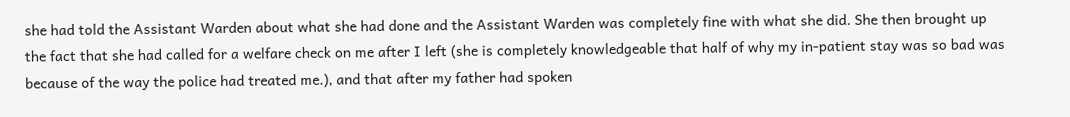she had told the Assistant Warden about what she had done and the Assistant Warden was completely fine with what she did. She then brought up the fact that she had called for a welfare check on me after I left (she is completely knowledgeable that half of why my in-patient stay was so bad was because of the way the police had treated me.), and that after my father had spoken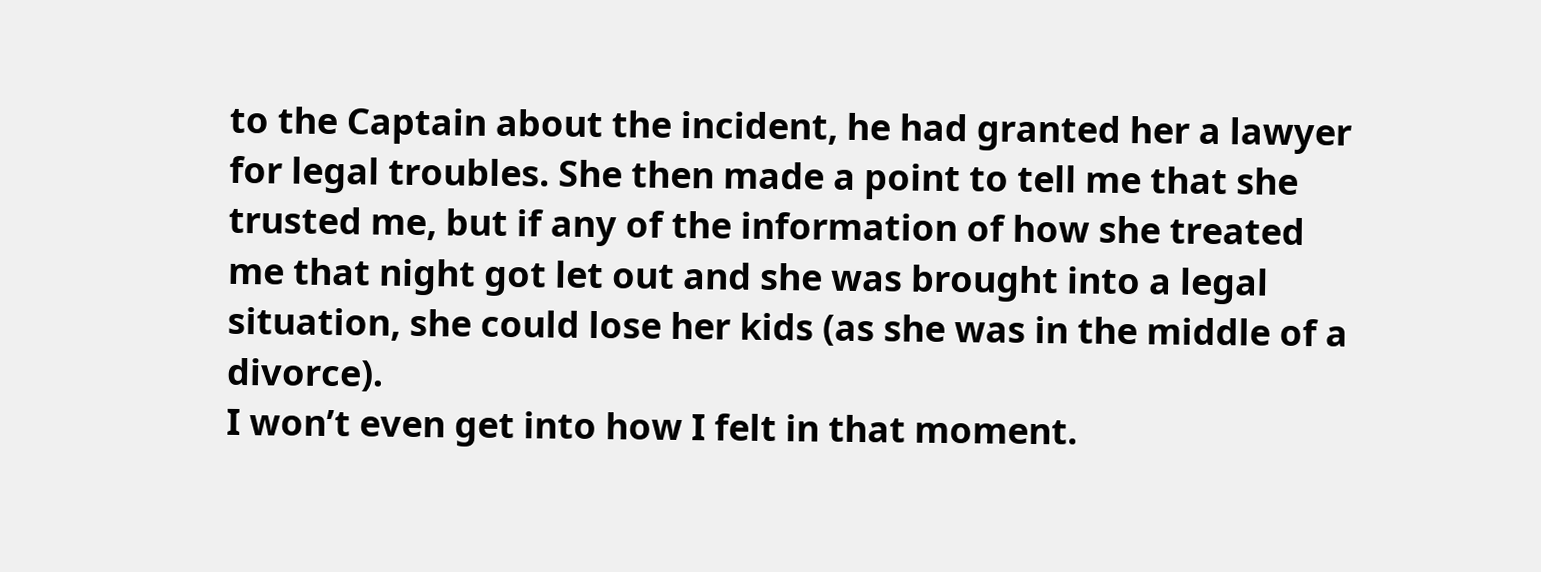to the Captain about the incident, he had granted her a lawyer for legal troubles. She then made a point to tell me that she trusted me, but if any of the information of how she treated me that night got let out and she was brought into a legal situation, she could lose her kids (as she was in the middle of a divorce).
I won’t even get into how I felt in that moment.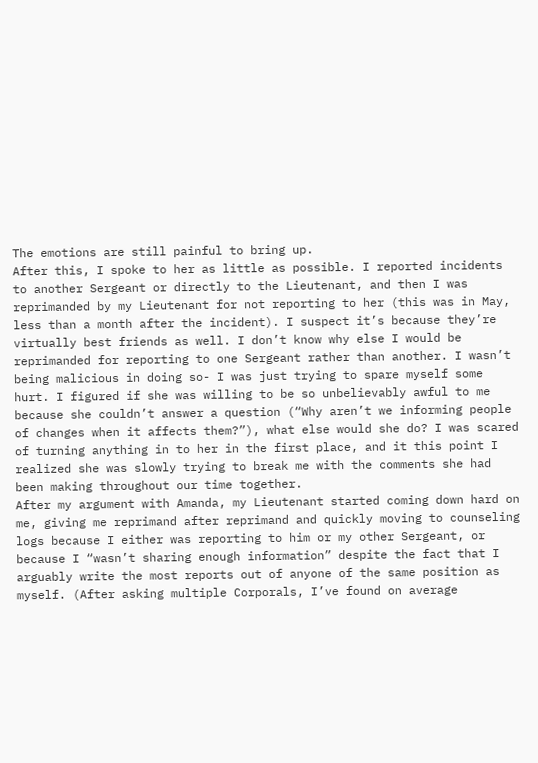The emotions are still painful to bring up.
After this, I spoke to her as little as possible. I reported incidents to another Sergeant or directly to the Lieutenant, and then I was reprimanded by my Lieutenant for not reporting to her (this was in May, less than a month after the incident). I suspect it’s because they’re virtually best friends as well. I don’t know why else I would be reprimanded for reporting to one Sergeant rather than another. I wasn’t being malicious in doing so- I was just trying to spare myself some hurt. I figured if she was willing to be so unbelievably awful to me because she couldn’t answer a question (“Why aren’t we informing people of changes when it affects them?”), what else would she do? I was scared of turning anything in to her in the first place, and it this point I realized she was slowly trying to break me with the comments she had been making throughout our time together.
After my argument with Amanda, my Lieutenant started coming down hard on me, giving me reprimand after reprimand and quickly moving to counseling logs because I either was reporting to him or my other Sergeant, or because I “wasn’t sharing enough information” despite the fact that I arguably write the most reports out of anyone of the same position as myself. (After asking multiple Corporals, I’ve found on average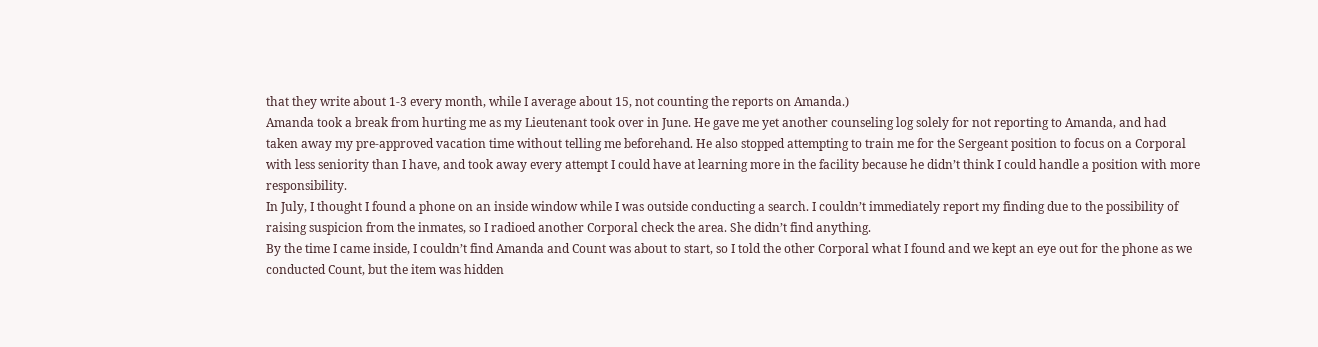that they write about 1-3 every month, while I average about 15, not counting the reports on Amanda.)
Amanda took a break from hurting me as my Lieutenant took over in June. He gave me yet another counseling log solely for not reporting to Amanda, and had taken away my pre-approved vacation time without telling me beforehand. He also stopped attempting to train me for the Sergeant position to focus on a Corporal with less seniority than I have, and took away every attempt I could have at learning more in the facility because he didn’t think I could handle a position with more responsibility.
In July, I thought I found a phone on an inside window while I was outside conducting a search. I couldn’t immediately report my finding due to the possibility of raising suspicion from the inmates, so I radioed another Corporal check the area. She didn’t find anything.
By the time I came inside, I couldn’t find Amanda and Count was about to start, so I told the other Corporal what I found and we kept an eye out for the phone as we conducted Count, but the item was hidden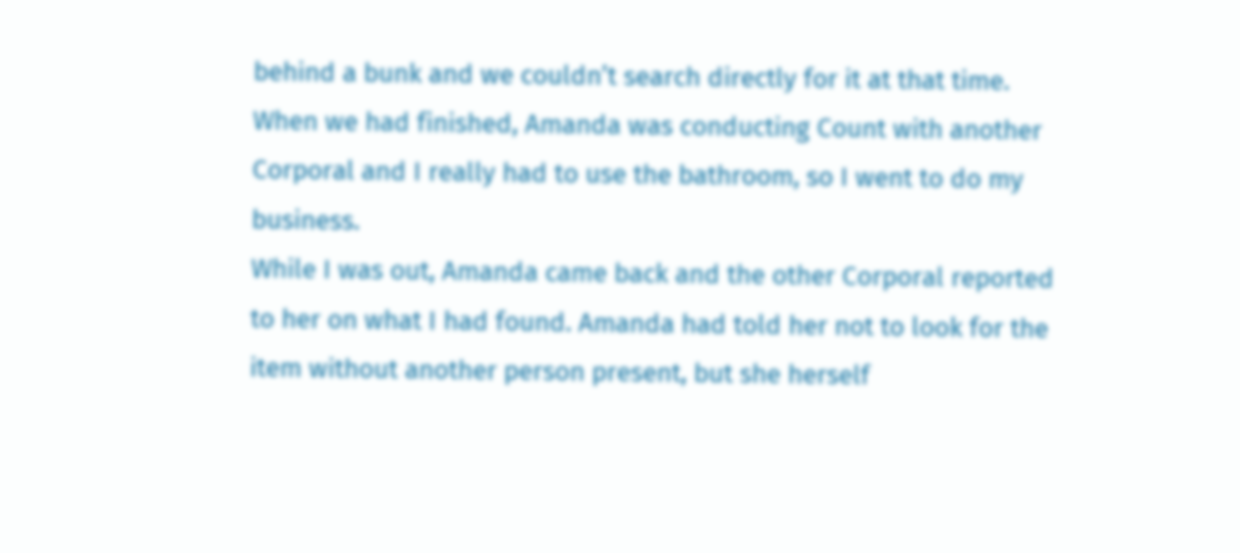behind a bunk and we couldn’t search directly for it at that time.
When we had finished, Amanda was conducting Count with another Corporal and I really had to use the bathroom, so I went to do my business.
While I was out, Amanda came back and the other Corporal reported to her on what I had found. Amanda had told her not to look for the item without another person present, but she herself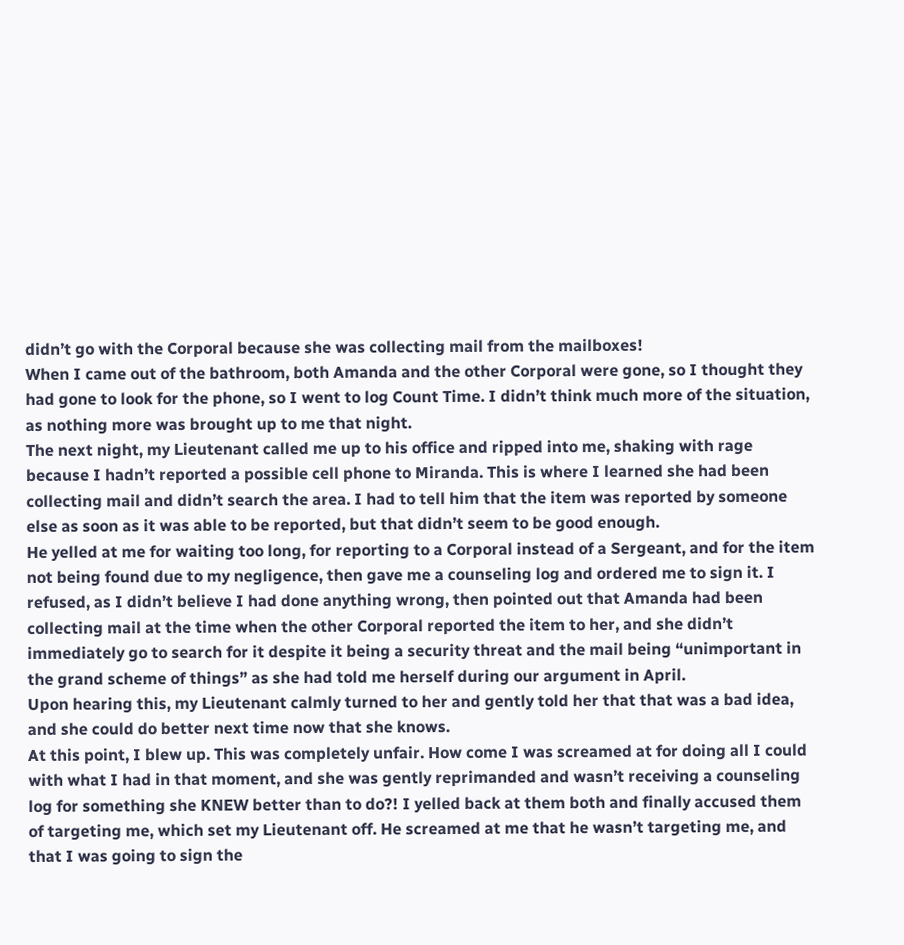didn’t go with the Corporal because she was collecting mail from the mailboxes!
When I came out of the bathroom, both Amanda and the other Corporal were gone, so I thought they had gone to look for the phone, so I went to log Count Time. I didn’t think much more of the situation, as nothing more was brought up to me that night.
The next night, my Lieutenant called me up to his office and ripped into me, shaking with rage because I hadn’t reported a possible cell phone to Miranda. This is where I learned she had been collecting mail and didn’t search the area. I had to tell him that the item was reported by someone else as soon as it was able to be reported, but that didn’t seem to be good enough.
He yelled at me for waiting too long, for reporting to a Corporal instead of a Sergeant, and for the item not being found due to my negligence, then gave me a counseling log and ordered me to sign it. I refused, as I didn’t believe I had done anything wrong, then pointed out that Amanda had been collecting mail at the time when the other Corporal reported the item to her, and she didn’t immediately go to search for it despite it being a security threat and the mail being “unimportant in the grand scheme of things” as she had told me herself during our argument in April.
Upon hearing this, my Lieutenant calmly turned to her and gently told her that that was a bad idea, and she could do better next time now that she knows.
At this point, I blew up. This was completely unfair. How come I was screamed at for doing all I could with what I had in that moment, and she was gently reprimanded and wasn’t receiving a counseling log for something she KNEW better than to do?! I yelled back at them both and finally accused them of targeting me, which set my Lieutenant off. He screamed at me that he wasn’t targeting me, and that I was going to sign the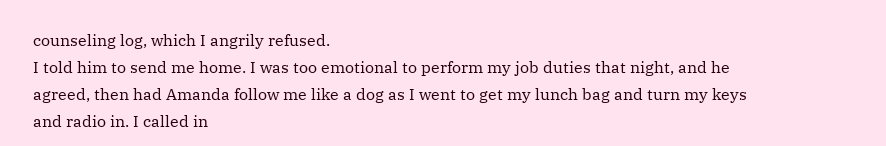counseling log, which I angrily refused.
I told him to send me home. I was too emotional to perform my job duties that night, and he agreed, then had Amanda follow me like a dog as I went to get my lunch bag and turn my keys and radio in. I called in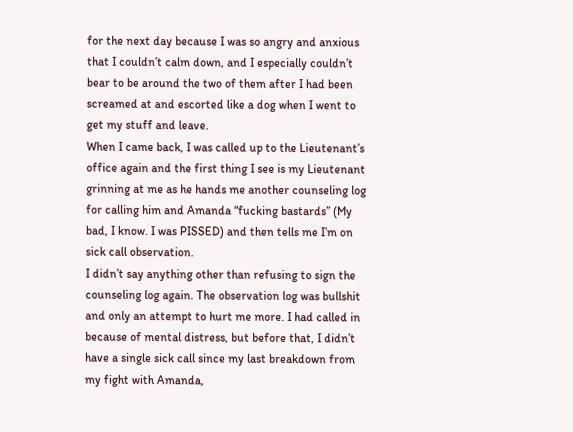for the next day because I was so angry and anxious that I couldn’t calm down, and I especially couldn’t bear to be around the two of them after I had been screamed at and escorted like a dog when I went to get my stuff and leave.
When I came back, I was called up to the Lieutenant’s office again and the first thing I see is my Lieutenant grinning at me as he hands me another counseling log for calling him and Amanda “fucking bastards” (My bad, I know. I was PISSED) and then tells me I’m on sick call observation.
I didn’t say anything other than refusing to sign the counseling log again. The observation log was bullshit and only an attempt to hurt me more. I had called in because of mental distress, but before that, I didn’t have a single sick call since my last breakdown from my fight with Amanda,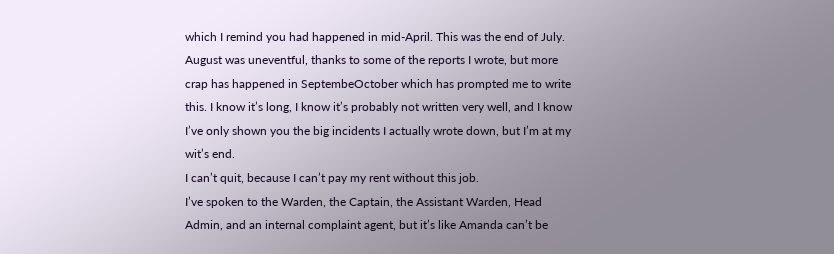which I remind you had happened in mid-April. This was the end of July.
August was uneventful, thanks to some of the reports I wrote, but more crap has happened in SeptembeOctober which has prompted me to write this. I know it’s long, I know it’s probably not written very well, and I know I’ve only shown you the big incidents I actually wrote down, but I’m at my wit’s end.
I can’t quit, because I can’t pay my rent without this job.
I’ve spoken to the Warden, the Captain, the Assistant Warden, Head Admin, and an internal complaint agent, but it’s like Amanda can’t be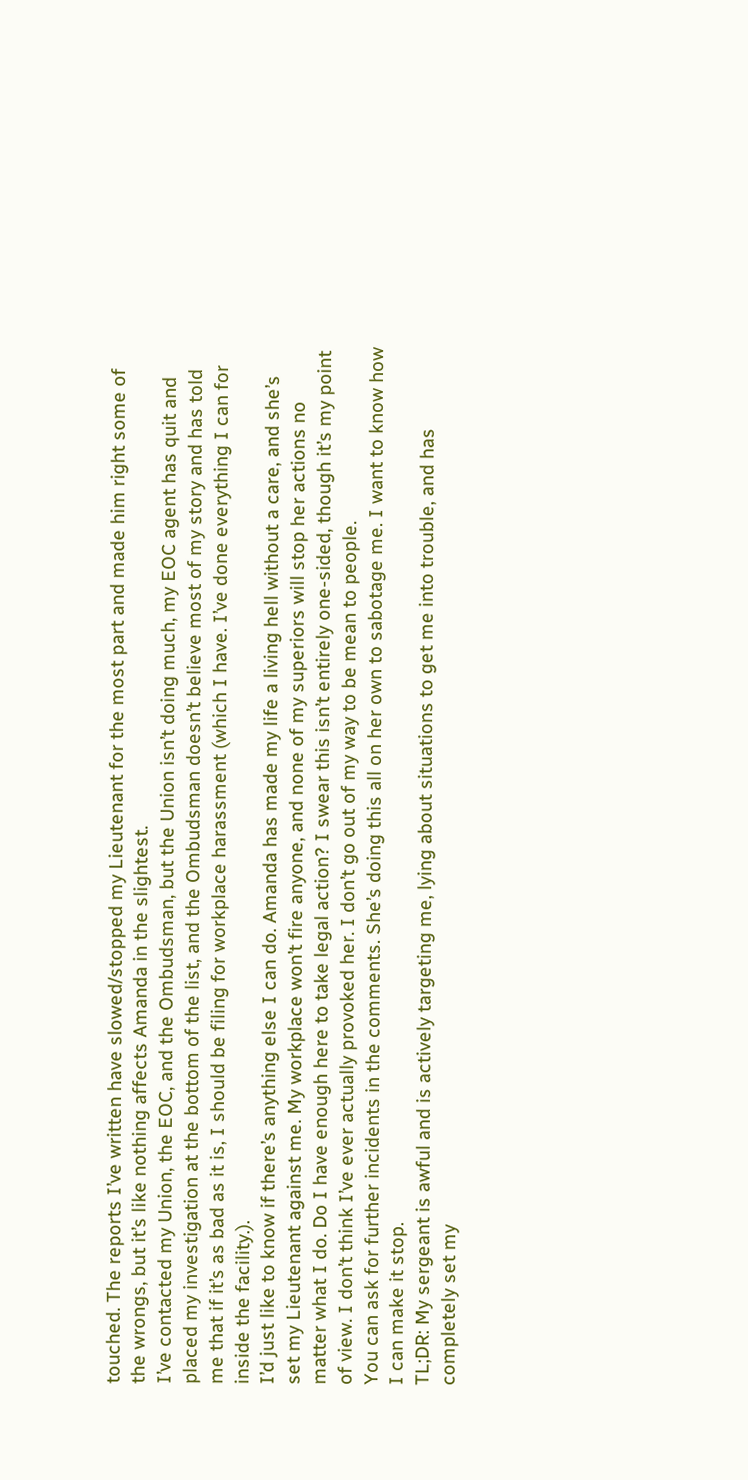touched. The reports I’ve written have slowed/stopped my Lieutenant for the most part and made him right some of the wrongs, but it’s like nothing affects Amanda in the slightest.
I’ve contacted my Union, the EOC, and the Ombudsman, but the Union isn’t doing much, my EOC agent has quit and placed my investigation at the bottom of the list, and the Ombudsman doesn’t believe most of my story and has told me that if it’s as bad as it is, I should be filing for workplace harassment (which I have. I’ve done everything I can for inside the facility.).
I’d just like to know if there’s anything else I can do. Amanda has made my life a living hell without a care, and she’s set my Lieutenant against me. My workplace won’t fire anyone, and none of my superiors will stop her actions no matter what I do. Do I have enough here to take legal action? I swear this isn’t entirely one-sided, though it’s my point of view. I don’t think I’ve ever actually provoked her. I don’t go out of my way to be mean to people.
You can ask for further incidents in the comments. She’s doing this all on her own to sabotage me. I want to know how I can make it stop.
TL;DR: My sergeant is awful and is actively targeting me, lying about situations to get me into trouble, and has completely set my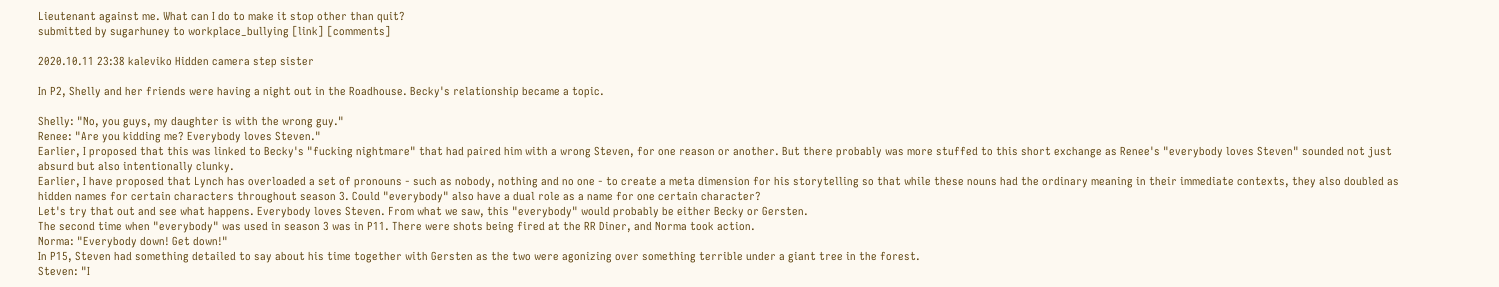Lieutenant against me. What can I do to make it stop other than quit?
submitted by sugarhuney to workplace_bullying [link] [comments]

2020.10.11 23:38 kaleviko Hidden camera step sister

In P2, Shelly and her friends were having a night out in the Roadhouse. Becky's relationship became a topic.

Shelly: "No, you guys, my daughter is with the wrong guy."
Renee: "Are you kidding me? Everybody loves Steven."
Earlier, I proposed that this was linked to Becky's "fucking nightmare" that had paired him with a wrong Steven, for one reason or another. But there probably was more stuffed to this short exchange as Renee's "everybody loves Steven" sounded not just absurd but also intentionally clunky.
Earlier, I have proposed that Lynch has overloaded a set of pronouns - such as nobody, nothing and no one - to create a meta dimension for his storytelling so that while these nouns had the ordinary meaning in their immediate contexts, they also doubled as hidden names for certain characters throughout season 3. Could "everybody" also have a dual role as a name for one certain character?
Let's try that out and see what happens. Everybody loves Steven. From what we saw, this "everybody" would probably be either Becky or Gersten.
The second time when "everybody" was used in season 3 was in P11. There were shots being fired at the RR Diner, and Norma took action.
Norma: "Everybody down! Get down!"
In P15, Steven had something detailed to say about his time together with Gersten as the two were agonizing over something terrible under a giant tree in the forest.
Steven: "I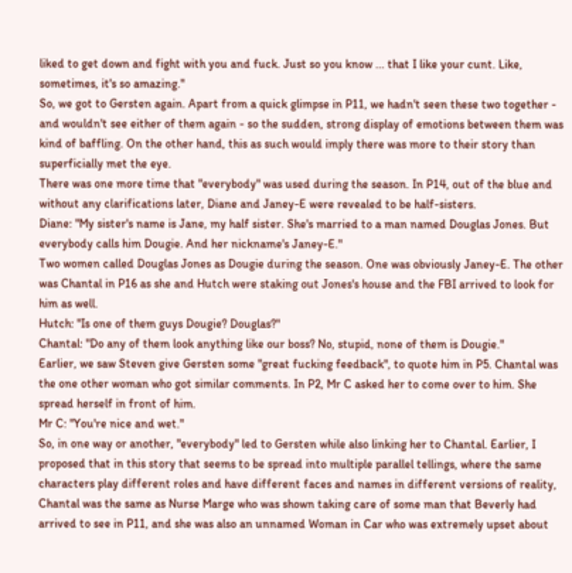liked to get down and fight with you and fuck. Just so you know ... that I like your cunt. Like, sometimes, it's so amazing."
So, we got to Gersten again. Apart from a quick glimpse in P11, we hadn't seen these two together - and wouldn't see either of them again - so the sudden, strong display of emotions between them was kind of baffling. On the other hand, this as such would imply there was more to their story than superficially met the eye.
There was one more time that "everybody" was used during the season. In P14, out of the blue and without any clarifications later, Diane and Janey-E were revealed to be half-sisters.
Diane: "My sister's name is Jane, my half sister. She's married to a man named Douglas Jones. But everybody calls him Dougie. And her nickname's Janey-E."
Two women called Douglas Jones as Dougie during the season. One was obviously Janey-E. The other was Chantal in P16 as she and Hutch were staking out Jones's house and the FBI arrived to look for him as well.
Hutch: "Is one of them guys Dougie? Douglas?"
Chantal: "Do any of them look anything like our boss? No, stupid, none of them is Dougie."
Earlier, we saw Steven give Gersten some "great fucking feedback", to quote him in P5. Chantal was the one other woman who got similar comments. In P2, Mr C asked her to come over to him. She spread herself in front of him.
Mr C: "You're nice and wet."
So, in one way or another, "everybody" led to Gersten while also linking her to Chantal. Earlier, I proposed that in this story that seems to be spread into multiple parallel tellings, where the same characters play different roles and have different faces and names in different versions of reality, Chantal was the same as Nurse Marge who was shown taking care of some man that Beverly had arrived to see in P11, and she was also an unnamed Woman in Car who was extremely upset about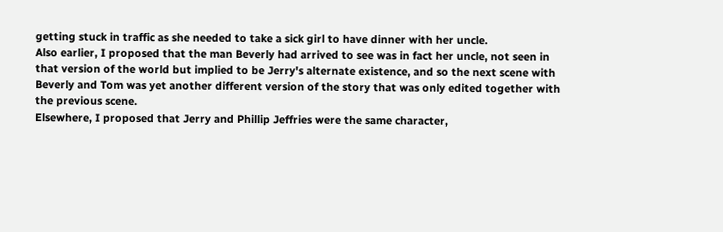getting stuck in traffic as she needed to take a sick girl to have dinner with her uncle.
Also earlier, I proposed that the man Beverly had arrived to see was in fact her uncle, not seen in that version of the world but implied to be Jerry's alternate existence, and so the next scene with Beverly and Tom was yet another different version of the story that was only edited together with the previous scene.
Elsewhere, I proposed that Jerry and Phillip Jeffries were the same character,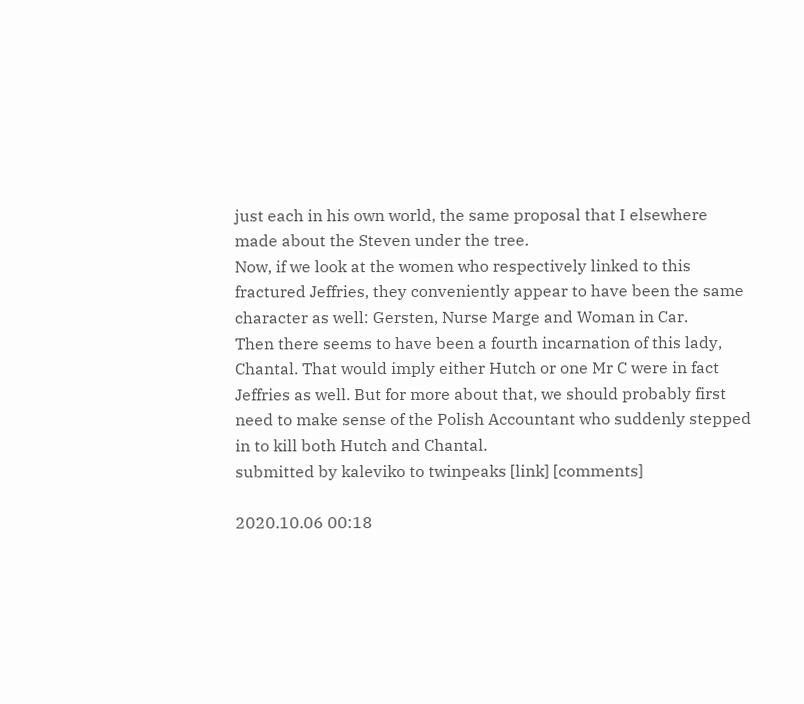just each in his own world, the same proposal that I elsewhere made about the Steven under the tree.
Now, if we look at the women who respectively linked to this fractured Jeffries, they conveniently appear to have been the same character as well: Gersten, Nurse Marge and Woman in Car.
Then there seems to have been a fourth incarnation of this lady, Chantal. That would imply either Hutch or one Mr C were in fact Jeffries as well. But for more about that, we should probably first need to make sense of the Polish Accountant who suddenly stepped in to kill both Hutch and Chantal.
submitted by kaleviko to twinpeaks [link] [comments]

2020.10.06 00:18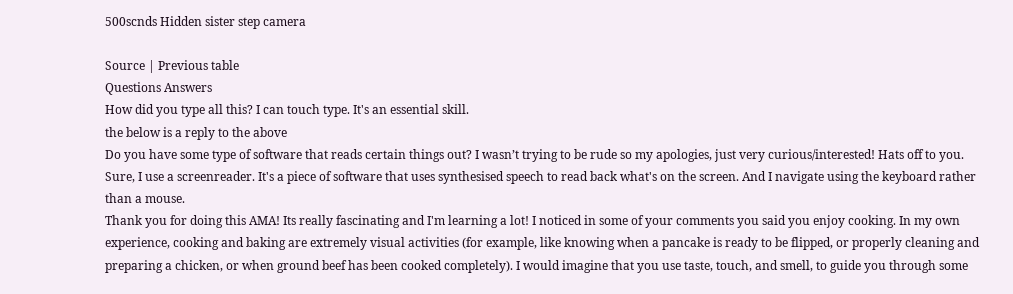500scnds Hidden sister step camera

Source | Previous table
Questions Answers
How did you type all this? I can touch type. It's an essential skill.
the below is a reply to the above
Do you have some type of software that reads certain things out? I wasn’t trying to be rude so my apologies, just very curious/interested! Hats off to you. Sure, I use a screenreader. It's a piece of software that uses synthesised speech to read back what's on the screen. And I navigate using the keyboard rather than a mouse.
Thank you for doing this AMA! Its really fascinating and I'm learning a lot! I noticed in some of your comments you said you enjoy cooking. In my own experience, cooking and baking are extremely visual activities (for example, like knowing when a pancake is ready to be flipped, or properly cleaning and preparing a chicken, or when ground beef has been cooked completely). I would imagine that you use taste, touch, and smell, to guide you through some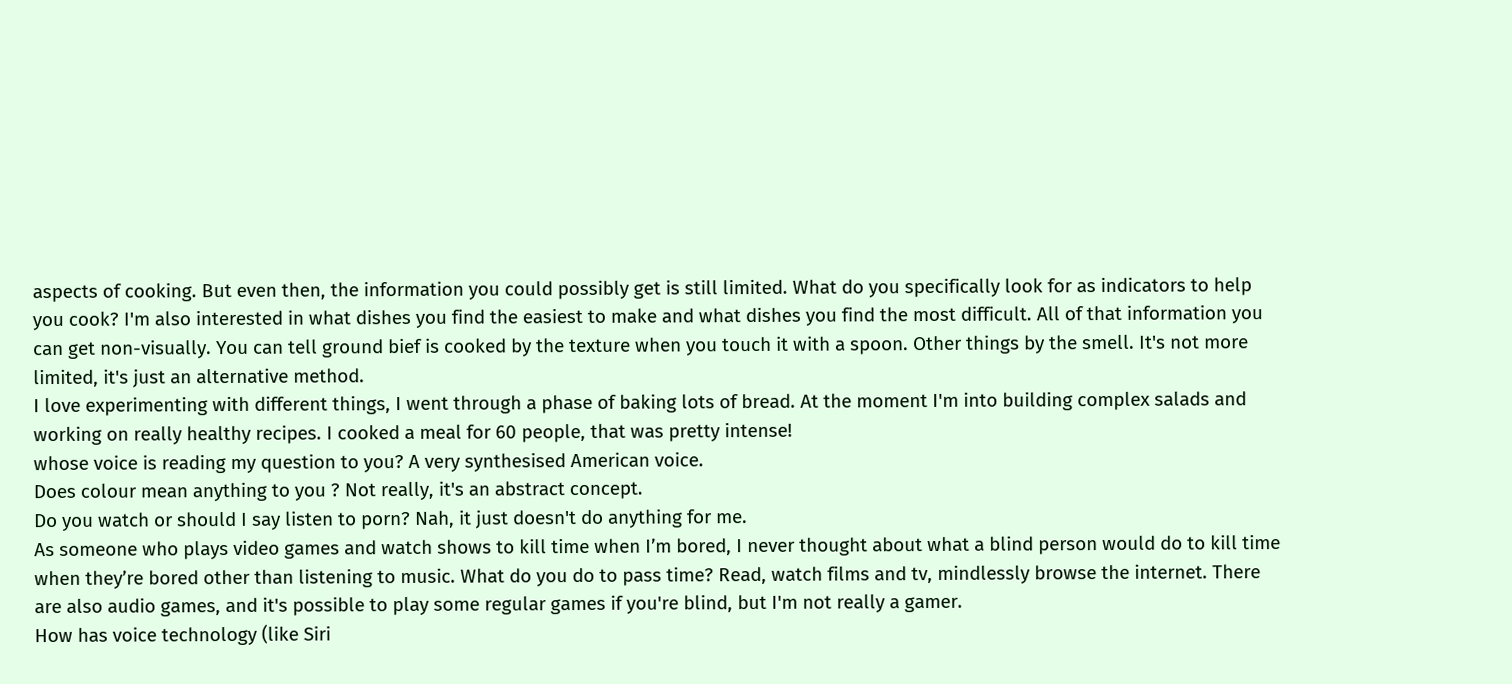aspects of cooking. But even then, the information you could possibly get is still limited. What do you specifically look for as indicators to help you cook? I'm also interested in what dishes you find the easiest to make and what dishes you find the most difficult. All of that information you can get non-visually. You can tell ground bief is cooked by the texture when you touch it with a spoon. Other things by the smell. It's not more limited, it's just an alternative method.
I love experimenting with different things, I went through a phase of baking lots of bread. At the moment I'm into building complex salads and working on really healthy recipes. I cooked a meal for 60 people, that was pretty intense!
whose voice is reading my question to you? A very synthesised American voice.
Does colour mean anything to you ? Not really, it's an abstract concept.
Do you watch or should I say listen to porn? Nah, it just doesn't do anything for me.
As someone who plays video games and watch shows to kill time when I’m bored, I never thought about what a blind person would do to kill time when they’re bored other than listening to music. What do you do to pass time? Read, watch films and tv, mindlessly browse the internet. There are also audio games, and it's possible to play some regular games if you're blind, but I'm not really a gamer.
How has voice technology (like Siri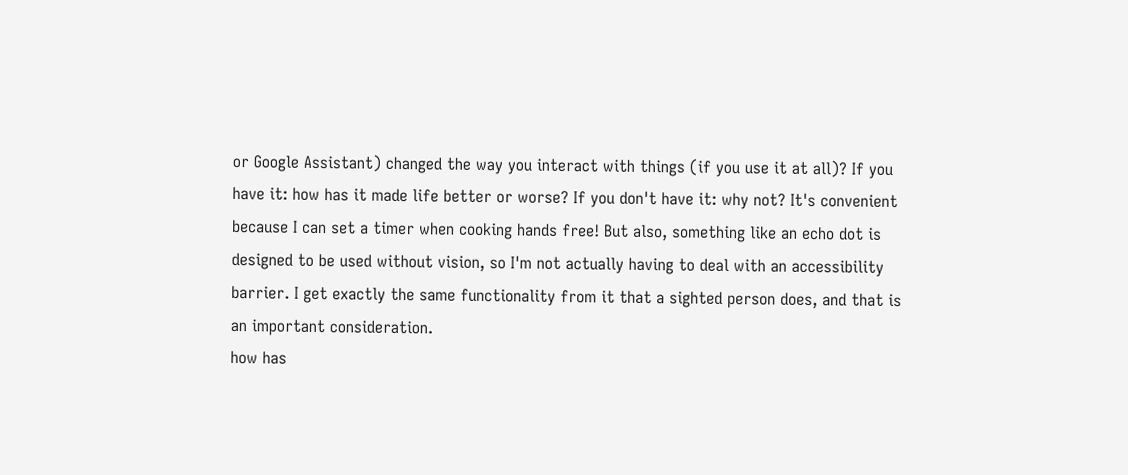or Google Assistant) changed the way you interact with things (if you use it at all)? If you have it: how has it made life better or worse? If you don't have it: why not? It's convenient because I can set a timer when cooking hands free! But also, something like an echo dot is designed to be used without vision, so I'm not actually having to deal with an accessibility barrier. I get exactly the same functionality from it that a sighted person does, and that is an important consideration.
how has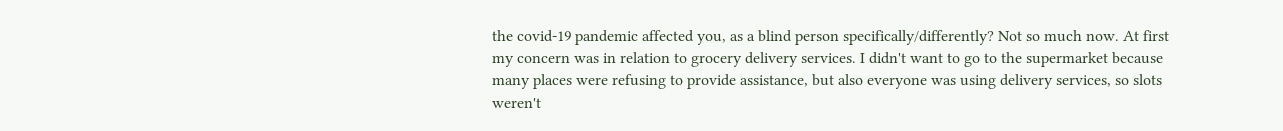the covid-19 pandemic affected you, as a blind person specifically/differently? Not so much now. At first my concern was in relation to grocery delivery services. I didn't want to go to the supermarket because many places were refusing to provide assistance, but also everyone was using delivery services, so slots weren't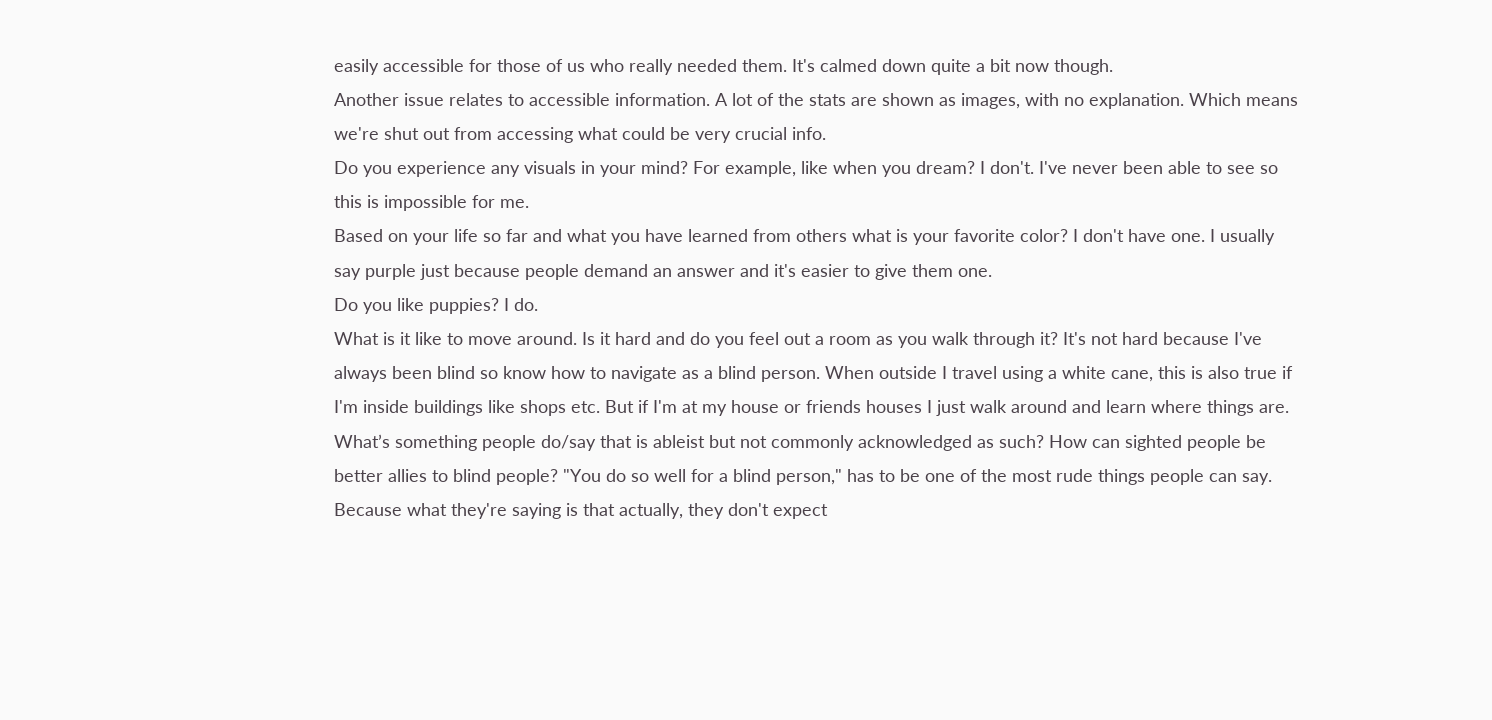easily accessible for those of us who really needed them. It's calmed down quite a bit now though.
Another issue relates to accessible information. A lot of the stats are shown as images, with no explanation. Which means we're shut out from accessing what could be very crucial info.
Do you experience any visuals in your mind? For example, like when you dream? I don't. I've never been able to see so this is impossible for me.
Based on your life so far and what you have learned from others what is your favorite color? I don't have one. I usually say purple just because people demand an answer and it's easier to give them one.
Do you like puppies? I do.
What is it like to move around. Is it hard and do you feel out a room as you walk through it? It's not hard because I've always been blind so know how to navigate as a blind person. When outside I travel using a white cane, this is also true if I'm inside buildings like shops etc. But if I'm at my house or friends houses I just walk around and learn where things are.
What’s something people do/say that is ableist but not commonly acknowledged as such? How can sighted people be better allies to blind people? "You do so well for a blind person," has to be one of the most rude things people can say. Because what they're saying is that actually, they don't expect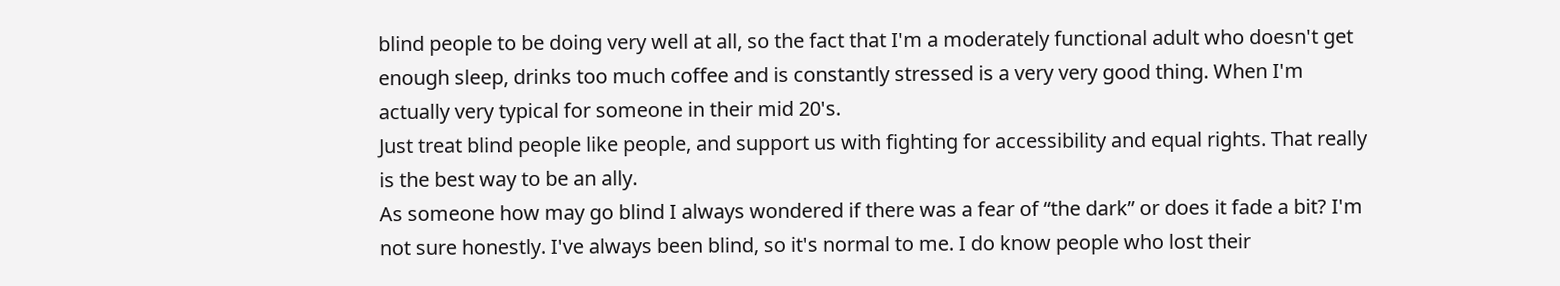blind people to be doing very well at all, so the fact that I'm a moderately functional adult who doesn't get enough sleep, drinks too much coffee and is constantly stressed is a very very good thing. When I'm actually very typical for someone in their mid 20's.
Just treat blind people like people, and support us with fighting for accessibility and equal rights. That really is the best way to be an ally.
As someone how may go blind I always wondered if there was a fear of “the dark” or does it fade a bit? I'm not sure honestly. I've always been blind, so it's normal to me. I do know people who lost their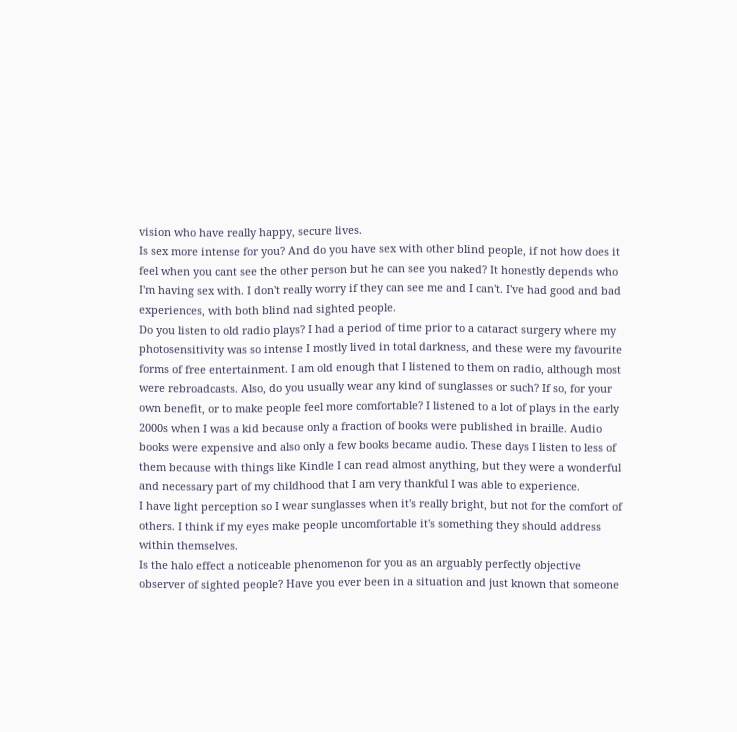vision who have really happy, secure lives.
Is sex more intense for you? And do you have sex with other blind people, if not how does it feel when you cant see the other person but he can see you naked? It honestly depends who I'm having sex with. I don't really worry if they can see me and I can't. I've had good and bad experiences, with both blind nad sighted people.
Do you listen to old radio plays? I had a period of time prior to a cataract surgery where my photosensitivity was so intense I mostly lived in total darkness, and these were my favourite forms of free entertainment. I am old enough that I listened to them on radio, although most were rebroadcasts. Also, do you usually wear any kind of sunglasses or such? If so, for your own benefit, or to make people feel more comfortable? I listened to a lot of plays in the early 2000s when I was a kid because only a fraction of books were published in braille. Audio books were expensive and also only a few books became audio. These days I listen to less of them because with things like Kindle I can read almost anything, but they were a wonderful and necessary part of my childhood that I am very thankful I was able to experience.
I have light perception so I wear sunglasses when it's really bright, but not for the comfort of others. I think if my eyes make people uncomfortable it's something they should address within themselves.
Is the halo effect a noticeable phenomenon for you as an arguably perfectly objective observer of sighted people? Have you ever been in a situation and just known that someone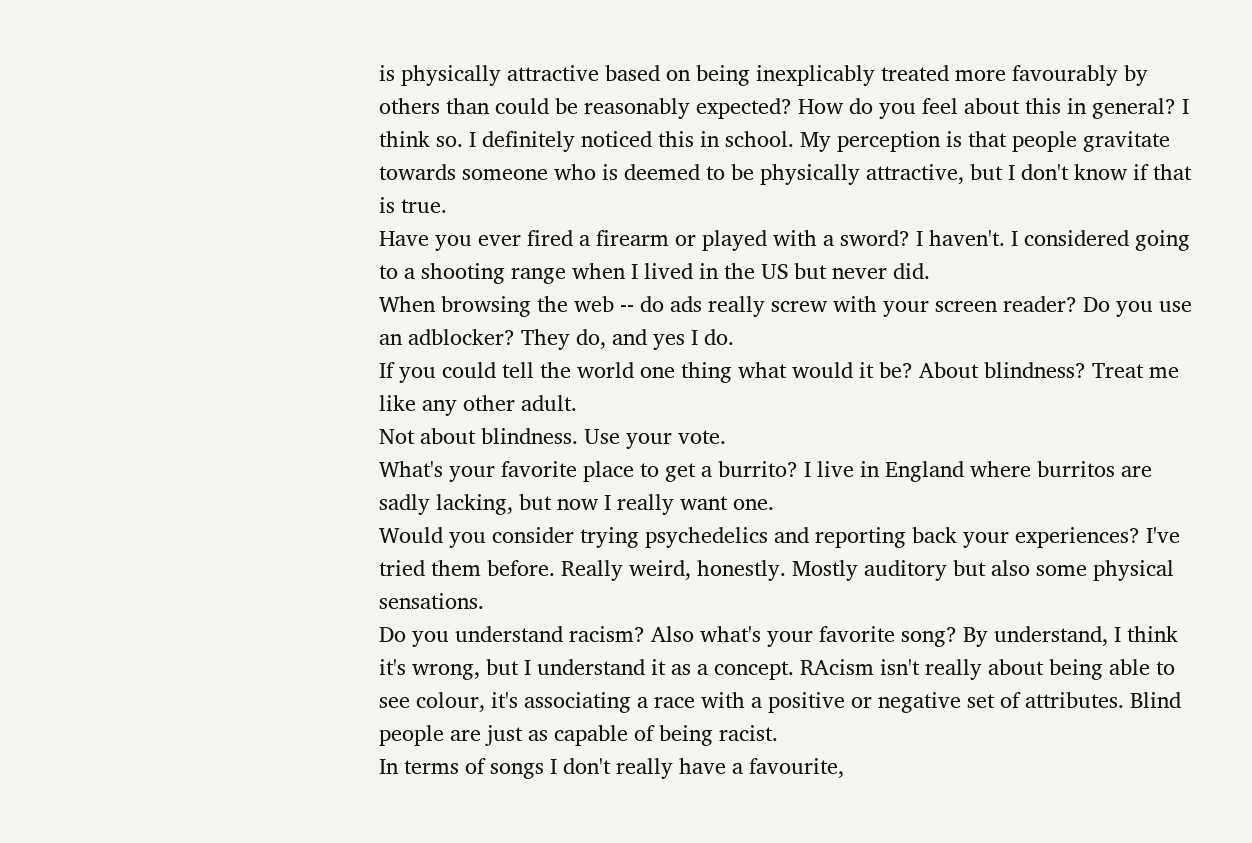is physically attractive based on being inexplicably treated more favourably by others than could be reasonably expected? How do you feel about this in general? I think so. I definitely noticed this in school. My perception is that people gravitate towards someone who is deemed to be physically attractive, but I don't know if that is true.
Have you ever fired a firearm or played with a sword? I haven't. I considered going to a shooting range when I lived in the US but never did.
When browsing the web -- do ads really screw with your screen reader? Do you use an adblocker? They do, and yes I do.
If you could tell the world one thing what would it be? About blindness? Treat me like any other adult.
Not about blindness. Use your vote.
What's your favorite place to get a burrito? I live in England where burritos are sadly lacking, but now I really want one.
Would you consider trying psychedelics and reporting back your experiences? I've tried them before. Really weird, honestly. Mostly auditory but also some physical sensations.
Do you understand racism? Also what's your favorite song? By understand, I think it's wrong, but I understand it as a concept. RAcism isn't really about being able to see colour, it's associating a race with a positive or negative set of attributes. Blind people are just as capable of being racist.
In terms of songs I don't really have a favourite,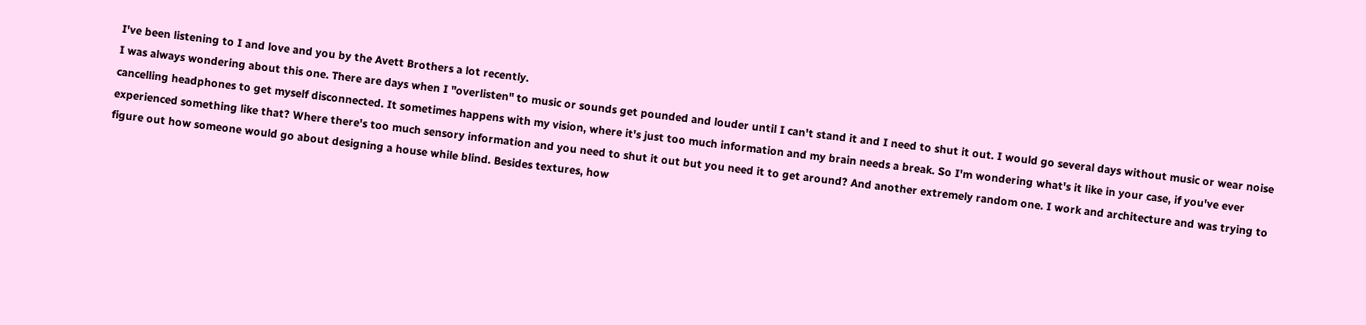I've been listening to I and love and you by the Avett Brothers a lot recently.
I was always wondering about this one. There are days when I "overlisten" to music or sounds get pounded and louder until I can't stand it and I need to shut it out. I would go several days without music or wear noise cancelling headphones to get myself disconnected. It sometimes happens with my vision, where it's just too much information and my brain needs a break. So I'm wondering what's it like in your case, if you've ever experienced something like that? Where there's too much sensory information and you need to shut it out but you need it to get around? And another extremely random one. I work and architecture and was trying to figure out how someone would go about designing a house while blind. Besides textures, how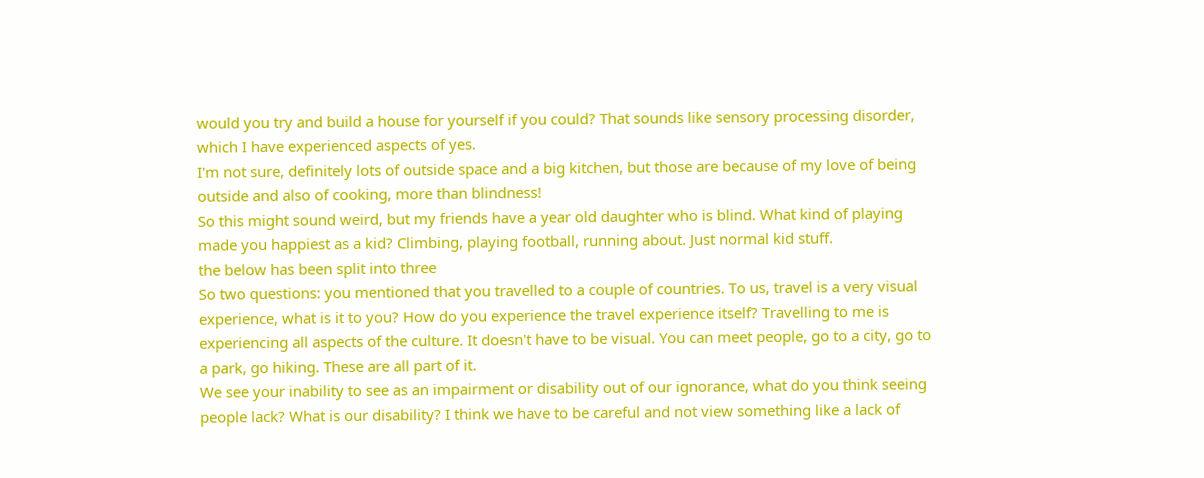would you try and build a house for yourself if you could? That sounds like sensory processing disorder, which I have experienced aspects of yes.
I'm not sure, definitely lots of outside space and a big kitchen, but those are because of my love of being outside and also of cooking, more than blindness!
So this might sound weird, but my friends have a year old daughter who is blind. What kind of playing made you happiest as a kid? Climbing, playing football, running about. Just normal kid stuff.
the below has been split into three
So two questions: you mentioned that you travelled to a couple of countries. To us, travel is a very visual experience, what is it to you? How do you experience the travel experience itself? Travelling to me is experiencing all aspects of the culture. It doesn't have to be visual. You can meet people, go to a city, go to a park, go hiking. These are all part of it.
We see your inability to see as an impairment or disability out of our ignorance, what do you think seeing people lack? What is our disability? I think we have to be careful and not view something like a lack of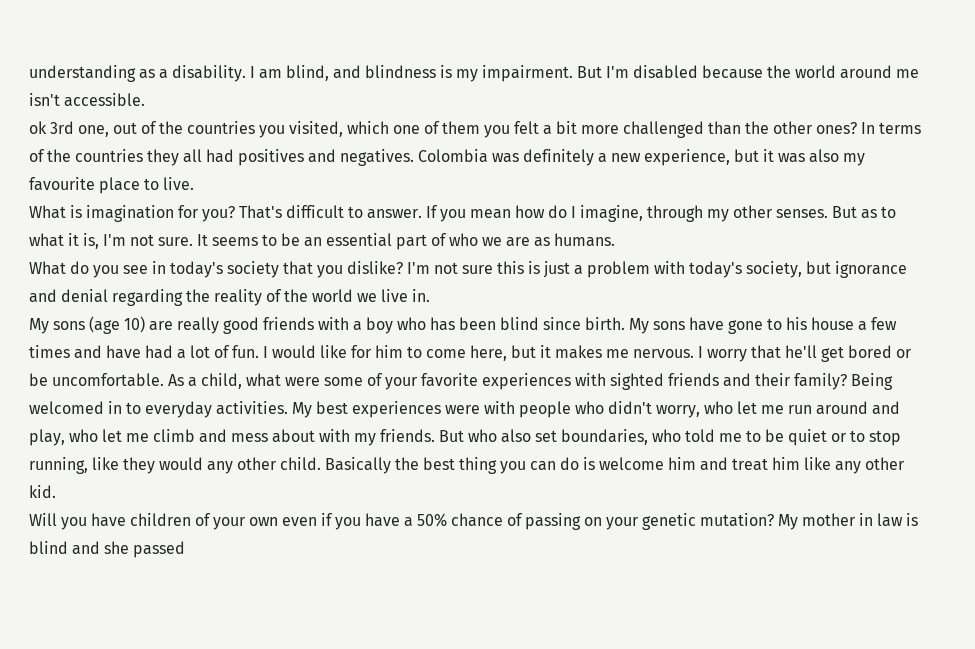understanding as a disability. I am blind, and blindness is my impairment. But I'm disabled because the world around me isn't accessible.
ok 3rd one, out of the countries you visited, which one of them you felt a bit more challenged than the other ones? In terms of the countries they all had positives and negatives. Colombia was definitely a new experience, but it was also my favourite place to live.
What is imagination for you? That's difficult to answer. If you mean how do I imagine, through my other senses. But as to what it is, I'm not sure. It seems to be an essential part of who we are as humans.
What do you see in today's society that you dislike? I'm not sure this is just a problem with today's society, but ignorance and denial regarding the reality of the world we live in.
My sons (age 10) are really good friends with a boy who has been blind since birth. My sons have gone to his house a few times and have had a lot of fun. I would like for him to come here, but it makes me nervous. I worry that he'll get bored or be uncomfortable. As a child, what were some of your favorite experiences with sighted friends and their family? Being welcomed in to everyday activities. My best experiences were with people who didn't worry, who let me run around and play, who let me climb and mess about with my friends. But who also set boundaries, who told me to be quiet or to stop running, like they would any other child. Basically the best thing you can do is welcome him and treat him like any other kid.
Will you have children of your own even if you have a 50% chance of passing on your genetic mutation? My mother in law is blind and she passed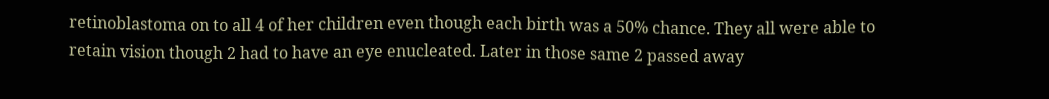retinoblastoma on to all 4 of her children even though each birth was a 50% chance. They all were able to retain vision though 2 had to have an eye enucleated. Later in those same 2 passed away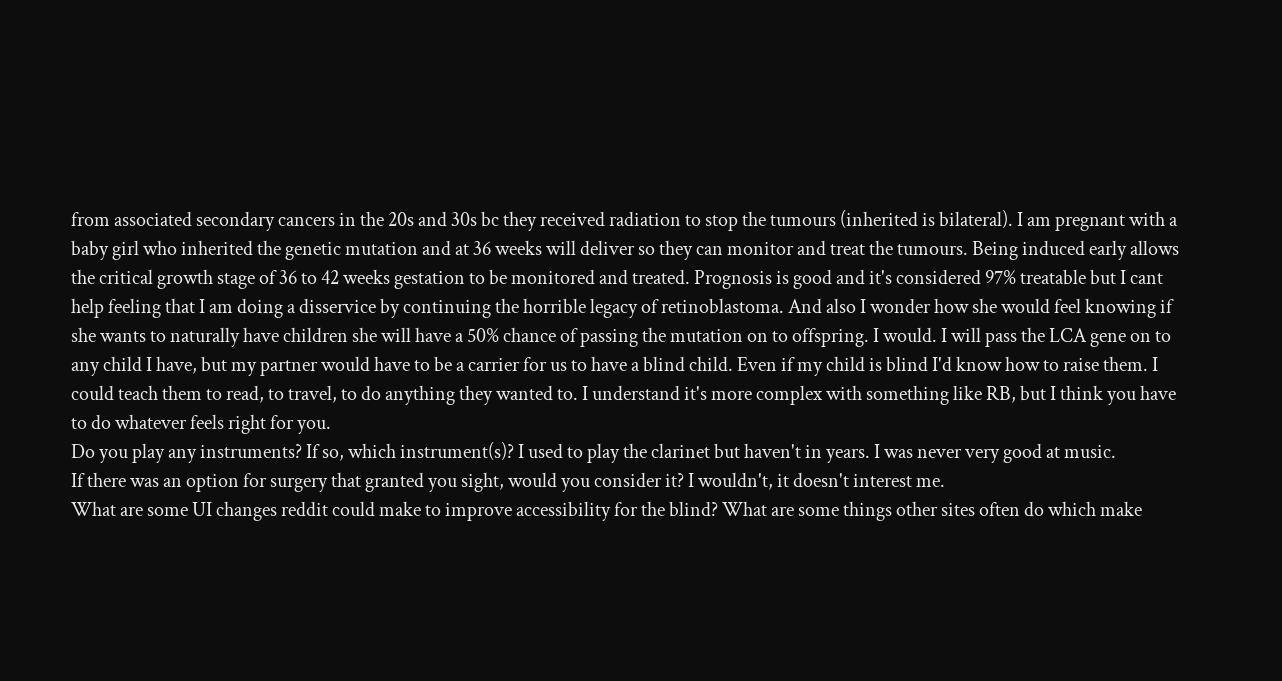from associated secondary cancers in the 20s and 30s bc they received radiation to stop the tumours (inherited is bilateral). I am pregnant with a baby girl who inherited the genetic mutation and at 36 weeks will deliver so they can monitor and treat the tumours. Being induced early allows the critical growth stage of 36 to 42 weeks gestation to be monitored and treated. Prognosis is good and it's considered 97% treatable but I cant help feeling that I am doing a disservice by continuing the horrible legacy of retinoblastoma. And also I wonder how she would feel knowing if she wants to naturally have children she will have a 50% chance of passing the mutation on to offspring. I would. I will pass the LCA gene on to any child I have, but my partner would have to be a carrier for us to have a blind child. Even if my child is blind I'd know how to raise them. I could teach them to read, to travel, to do anything they wanted to. I understand it's more complex with something like RB, but I think you have to do whatever feels right for you.
Do you play any instruments? If so, which instrument(s)? I used to play the clarinet but haven't in years. I was never very good at music.
If there was an option for surgery that granted you sight, would you consider it? I wouldn't, it doesn't interest me.
What are some UI changes reddit could make to improve accessibility for the blind? What are some things other sites often do which make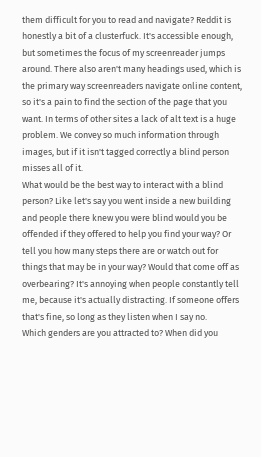them difficult for you to read and navigate? Reddit is honestly a bit of a clusterfuck. It's accessible enough, but sometimes the focus of my screenreader jumps around. There also aren't many headings used, which is the primary way screenreaders navigate online content, so it's a pain to find the section of the page that you want. In terms of other sites a lack of alt text is a huge problem. We convey so much information through images, but if it isn't tagged correctly a blind person misses all of it.
What would be the best way to interact with a blind person? Like let's say you went inside a new building and people there knew you were blind would you be offended if they offered to help you find your way? Or tell you how many steps there are or watch out for things that may be in your way? Would that come off as overbearing? It's annoying when people constantly tell me, because it's actually distracting. If someone offers that's fine, so long as they listen when I say no.
Which genders are you attracted to? When did you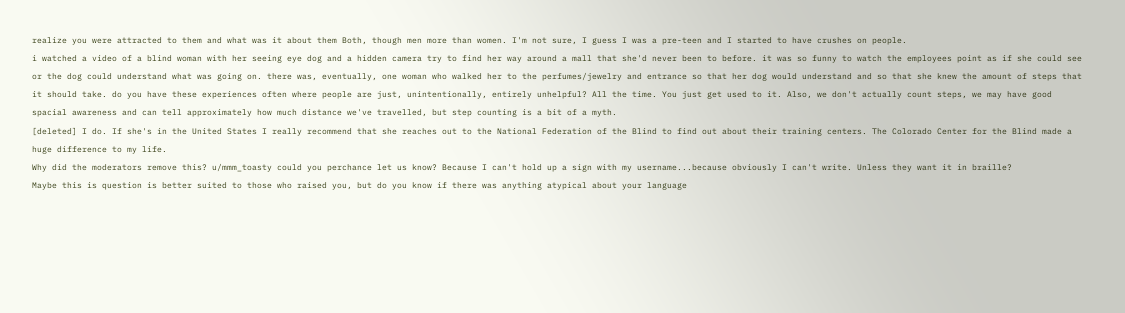realize you were attracted to them and what was it about them Both, though men more than women. I'm not sure, I guess I was a pre-teen and I started to have crushes on people.
i watched a video of a blind woman with her seeing eye dog and a hidden camera try to find her way around a mall that she'd never been to before. it was so funny to watch the employees point as if she could see or the dog could understand what was going on. there was, eventually, one woman who walked her to the perfumes/jewelry and entrance so that her dog would understand and so that she knew the amount of steps that it should take. do you have these experiences often where people are just, unintentionally, entirely unhelpful? All the time. You just get used to it. Also, we don't actually count steps, we may have good spacial awareness and can tell approximately how much distance we've travelled, but step counting is a bit of a myth.
[deleted] I do. If she's in the United States I really recommend that she reaches out to the National Federation of the Blind to find out about their training centers. The Colorado Center for the Blind made a huge difference to my life.
Why did the moderators remove this? u/mmm_toasty could you perchance let us know? Because I can't hold up a sign with my username...because obviously I can't write. Unless they want it in braille?
Maybe this is question is better suited to those who raised you, but do you know if there was anything atypical about your language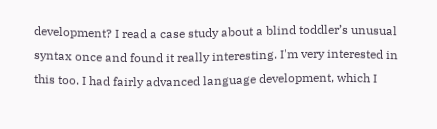development? I read a case study about a blind toddler’s unusual syntax once and found it really interesting. I'm very interested in this too. I had fairly advanced language development, which I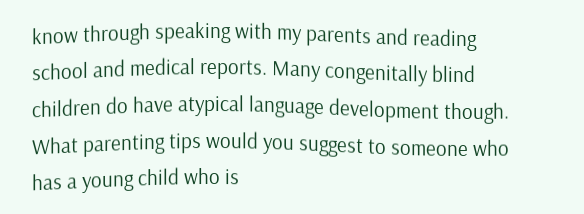know through speaking with my parents and reading school and medical reports. Many congenitally blind children do have atypical language development though.
What parenting tips would you suggest to someone who has a young child who is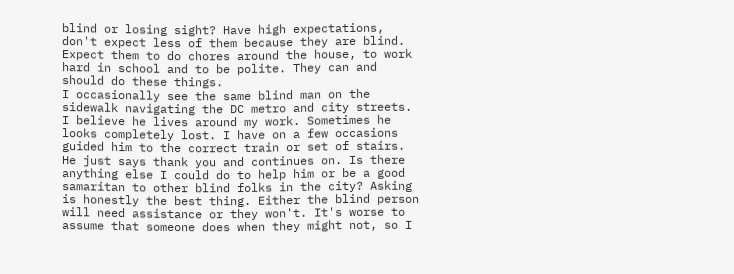blind or losing sight? Have high expectations, don't expect less of them because they are blind. Expect them to do chores around the house, to work hard in school and to be polite. They can and should do these things.
I occasionally see the same blind man on the sidewalk navigating the DC metro and city streets. I believe he lives around my work. Sometimes he looks completely lost. I have on a few occasions guided him to the correct train or set of stairs. He just says thank you and continues on. Is there anything else I could do to help him or be a good samaritan to other blind folks in the city? Asking is honestly the best thing. Either the blind person will need assistance or they won't. It's worse to assume that someone does when they might not, so I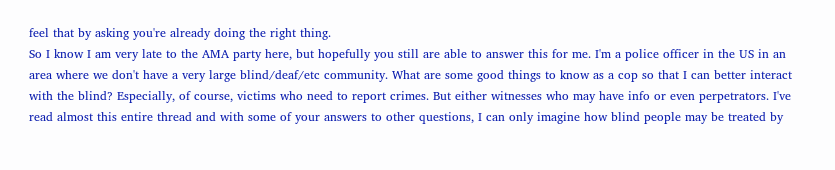feel that by asking you're already doing the right thing.
So I know I am very late to the AMA party here, but hopefully you still are able to answer this for me. I'm a police officer in the US in an area where we don't have a very large blind/deaf/etc community. What are some good things to know as a cop so that I can better interact with the blind? Especially, of course, victims who need to report crimes. But either witnesses who may have info or even perpetrators. I've read almost this entire thread and with some of your answers to other questions, I can only imagine how blind people may be treated by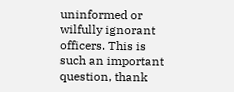uninformed or wilfully ignorant officers. This is such an important question, thank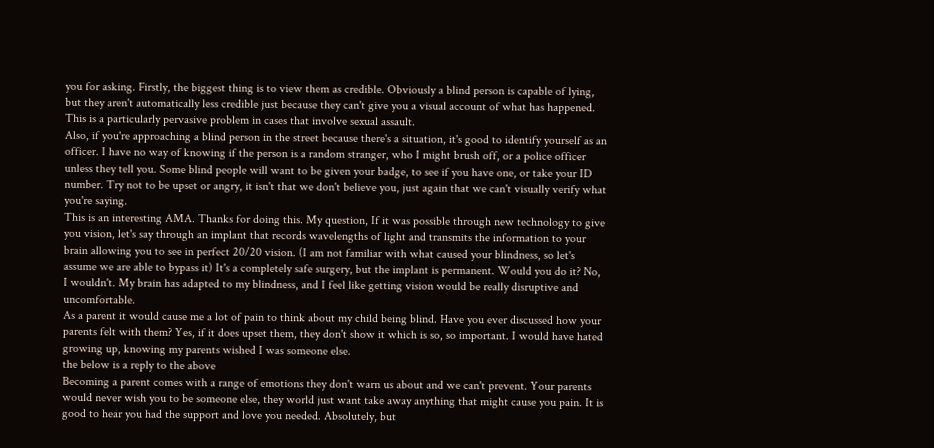you for asking. Firstly, the biggest thing is to view them as credible. Obviously a blind person is capable of lying, but they aren't automatically less credible just because they can't give you a visual account of what has happened. This is a particularly pervasive problem in cases that involve sexual assault.
Also, if you're approaching a blind person in the street because there's a situation, it's good to identify yourself as an officer. I have no way of knowing if the person is a random stranger, who I might brush off, or a police officer unless they tell you. Some blind people will want to be given your badge, to see if you have one, or take your ID number. Try not to be upset or angry, it isn't that we don't believe you, just again that we can't visually verify what you're saying.
This is an interesting AMA. Thanks for doing this. My question, If it was possible through new technology to give you vision, let's say through an implant that records wavelengths of light and transmits the information to your brain allowing you to see in perfect 20/20 vision. (I am not familiar with what caused your blindness, so let's assume we are able to bypass it) It's a completely safe surgery, but the implant is permanent. Would you do it? No, I wouldn't. My brain has adapted to my blindness, and I feel like getting vision would be really disruptive and uncomfortable.
As a parent it would cause me a lot of pain to think about my child being blind. Have you ever discussed how your parents felt with them? Yes, if it does upset them, they don't show it which is so, so important. I would have hated growing up, knowing my parents wished I was someone else.
the below is a reply to the above
Becoming a parent comes with a range of emotions they don't warn us about and we can't prevent. Your parents would never wish you to be someone else, they world just want take away anything that might cause you pain. It is good to hear you had the support and love you needed. Absolutely, but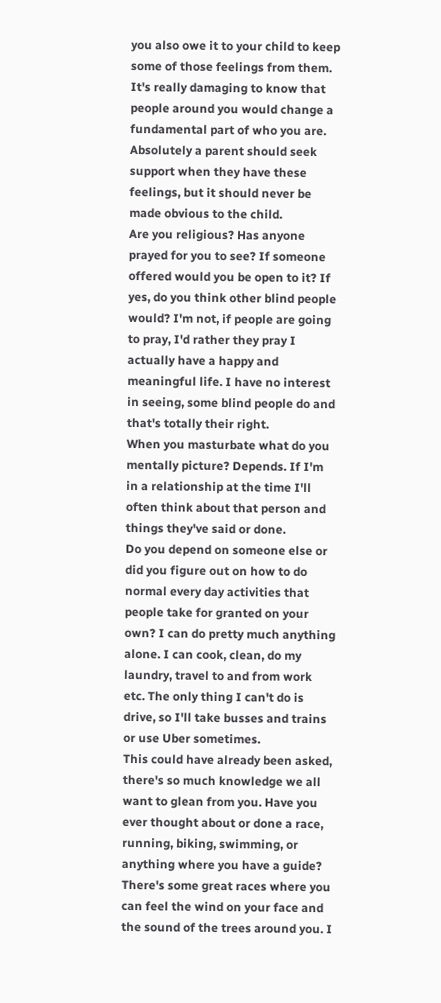you also owe it to your child to keep some of those feelings from them. It's really damaging to know that people around you would change a fundamental part of who you are. Absolutely a parent should seek support when they have these feelings, but it should never be made obvious to the child.
Are you religious? Has anyone prayed for you to see? If someone offered would you be open to it? If yes, do you think other blind people would? I'm not, if people are going to pray, I'd rather they pray I actually have a happy and meaningful life. I have no interest in seeing, some blind people do and that's totally their right.
When you masturbate what do you mentally picture? Depends. If I'm in a relationship at the time I'll often think about that person and things they've said or done.
Do you depend on someone else or did you figure out on how to do normal every day activities that people take for granted on your own? I can do pretty much anything alone. I can cook, clean, do my laundry, travel to and from work etc. The only thing I can't do is drive, so I'll take busses and trains or use Uber sometimes.
This could have already been asked, there's so much knowledge we all want to glean from you. Have you ever thought about or done a race, running, biking, swimming, or anything where you have a guide? There's some great races where you can feel the wind on your face and the sound of the trees around you. I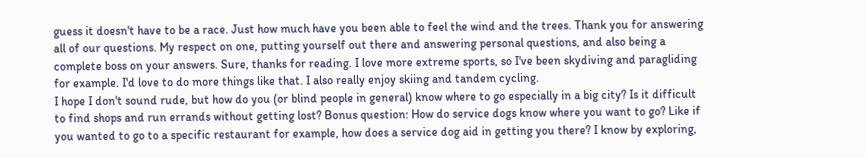guess it doesn't have to be a race. Just how much have you been able to feel the wind and the trees. Thank you for answering all of our questions. My respect on one, putting yourself out there and answering personal questions, and also being a complete boss on your answers. Sure, thanks for reading. I love more extreme sports, so I've been skydiving and paragliding for example. I'd love to do more things like that. I also really enjoy skiing and tandem cycling.
I hope I don't sound rude, but how do you (or blind people in general) know where to go especially in a big city? Is it difficult to find shops and run errands without getting lost? Bonus question: How do service dogs know where you want to go? Like if you wanted to go to a specific restaurant for example, how does a service dog aid in getting you there? I know by exploring,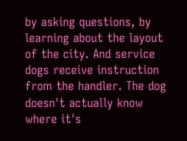by asking questions, by learning about the layout of the city. And service dogs receive instruction from the handler. The dog doesn't actually know where it's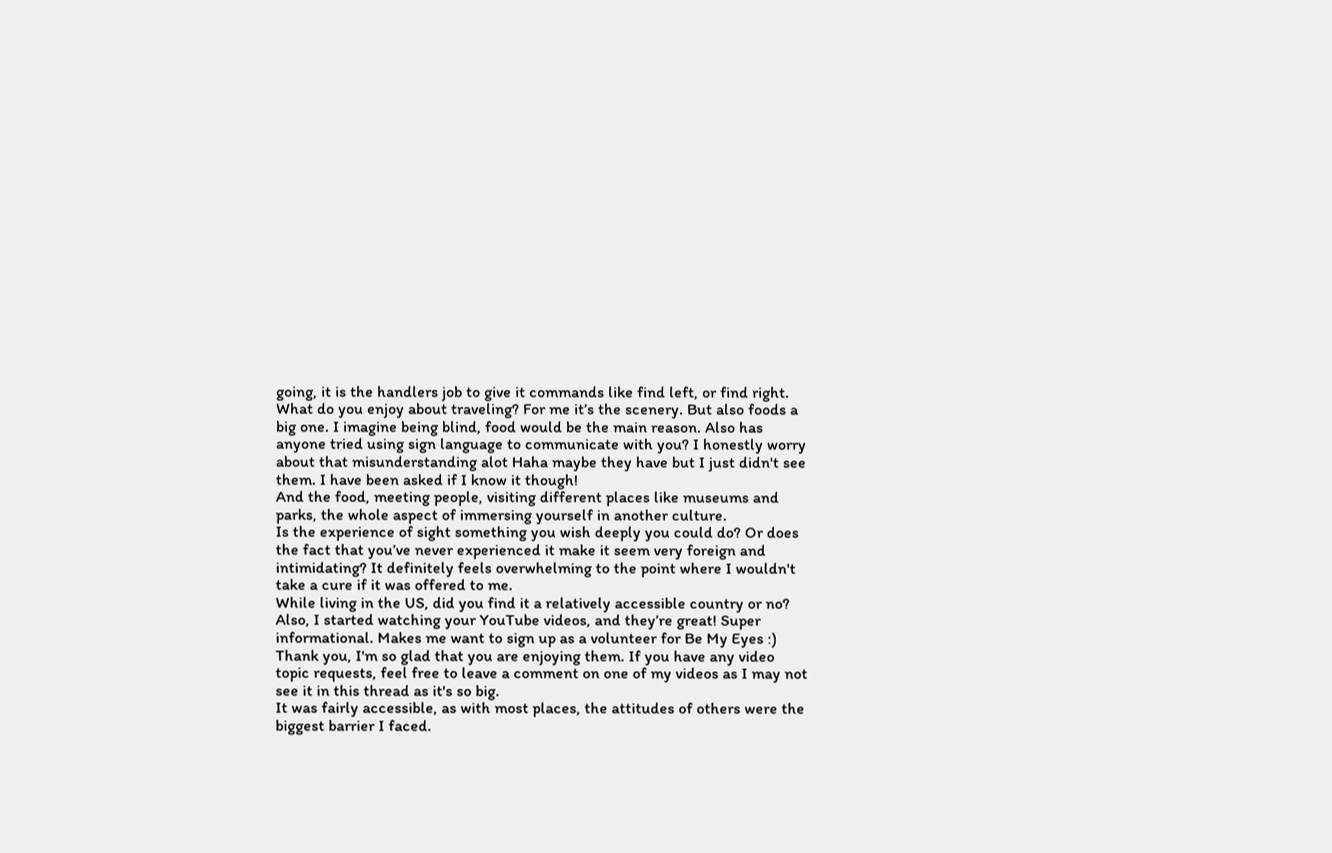going, it is the handlers job to give it commands like find left, or find right.
What do you enjoy about traveling? For me it’s the scenery. But also foods a big one. I imagine being blind, food would be the main reason. Also has anyone tried using sign language to communicate with you? I honestly worry about that misunderstanding alot Haha maybe they have but I just didn't see them. I have been asked if I know it though!
And the food, meeting people, visiting different places like museums and parks, the whole aspect of immersing yourself in another culture.
Is the experience of sight something you wish deeply you could do? Or does the fact that you’ve never experienced it make it seem very foreign and intimidating? It definitely feels overwhelming to the point where I wouldn't take a cure if it was offered to me.
While living in the US, did you find it a relatively accessible country or no? Also, I started watching your YouTube videos, and they’re great! Super informational. Makes me want to sign up as a volunteer for Be My Eyes :) Thank you, I'm so glad that you are enjoying them. If you have any video topic requests, feel free to leave a comment on one of my videos as I may not see it in this thread as it's so big.
It was fairly accessible, as with most places, the attitudes of others were the biggest barrier I faced.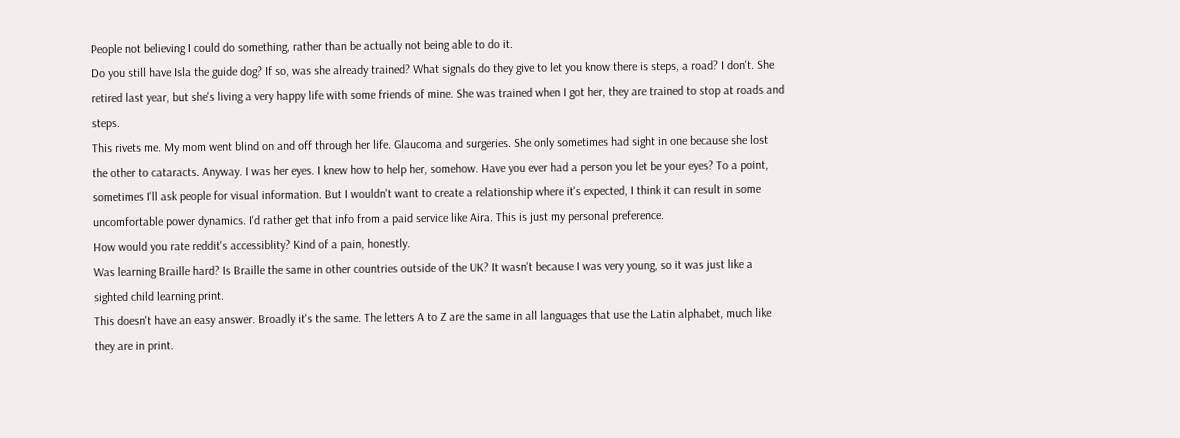People not believing I could do something, rather than be actually not being able to do it.
Do you still have Isla the guide dog? If so, was she already trained? What signals do they give to let you know there is steps, a road? I don't. She retired last year, but she's living a very happy life with some friends of mine. She was trained when I got her, they are trained to stop at roads and steps.
This rivets me. My mom went blind on and off through her life. Glaucoma and surgeries. She only sometimes had sight in one because she lost the other to cataracts. Anyway. I was her eyes. I knew how to help her, somehow. Have you ever had a person you let be your eyes? To a point, sometimes I'll ask people for visual information. But I wouldn't want to create a relationship where it's expected, I think it can result in some uncomfortable power dynamics. I'd rather get that info from a paid service like Aira. This is just my personal preference.
How would you rate reddit's accessiblity? Kind of a pain, honestly.
Was learning Braille hard? Is Braille the same in other countries outside of the UK? It wasn't because I was very young, so it was just like a sighted child learning print.
This doesn't have an easy answer. Broadly it's the same. The letters A to Z are the same in all languages that use the Latin alphabet, much like they are in print.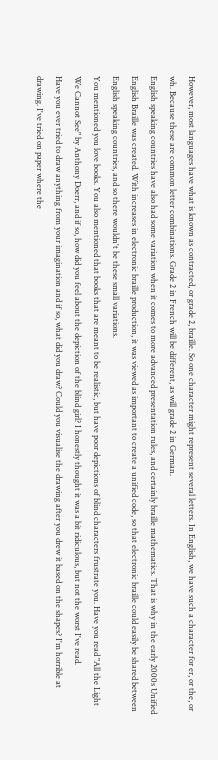However, most languages have what is known as contracted, or grade 2, braille. So one character might represent several letters. In English, we have such a character for er, or the, or wh. Because these are common letter combinations. Grade 2 in French will be different, as will grade 2 in German.
English speaking countries have also had some variation when it comes to more advanced presentation rules, and certainly braille mathematics. That is why in the early 2000s Unified English Braille was created. With increases in electronic braille production, it was viewed as important to create a unified code, so that electronic braille could easily be shared between English speaking countries, and so there wouldn't be these small variations.
You mentioned you love books. You also mentioned that books that are meant to be realistic, but have poor depictions of blind characters frustrate you. Have you read "All the Light We Cannot See" by Anthony Doerr, and if so, how did you feel about the depiction of the blind girl? I honestly thought it was a bit ridiculous, but not the worst I've read.
Have you ever tried to draw anything from your imagination and if so, what did you draw? Could you visualise the drawing after you drew it based on the shapes? I'm horrible at drawing. I've tried on paper where the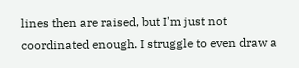lines then are raised, but I'm just not coordinated enough. I struggle to even draw a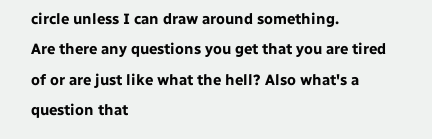circle unless I can draw around something.
Are there any questions you get that you are tired of or are just like what the hell? Also what's a question that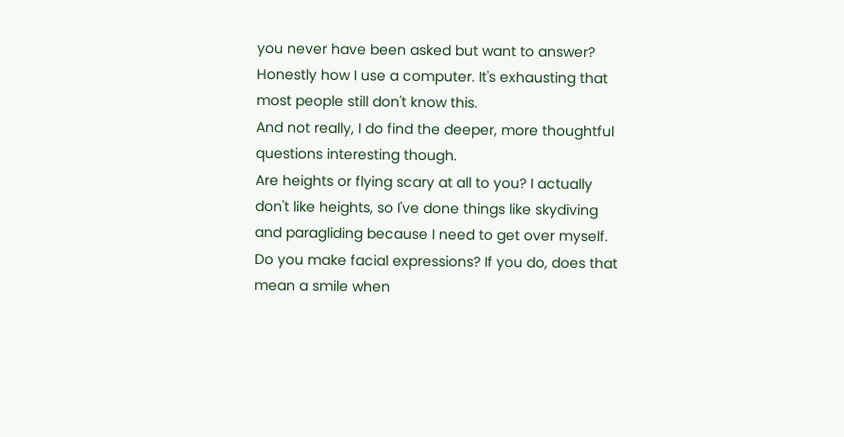you never have been asked but want to answer? Honestly how I use a computer. It's exhausting that most people still don't know this.
And not really, I do find the deeper, more thoughtful questions interesting though.
Are heights or flying scary at all to you? I actually don't like heights, so I've done things like skydiving and paragliding because I need to get over myself.
Do you make facial expressions? If you do, does that mean a smile when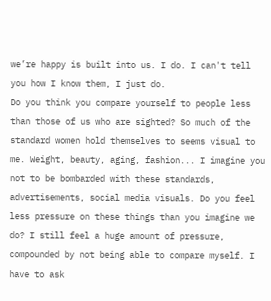we’re happy is built into us. I do. I can't tell you how I know them, I just do.
Do you think you compare yourself to people less than those of us who are sighted? So much of the standard women hold themselves to seems visual to me. Weight, beauty, aging, fashion... I imagine you not to be bombarded with these standards, advertisements, social media visuals. Do you feel less pressure on these things than you imagine we do? I still feel a huge amount of pressure, compounded by not being able to compare myself. I have to ask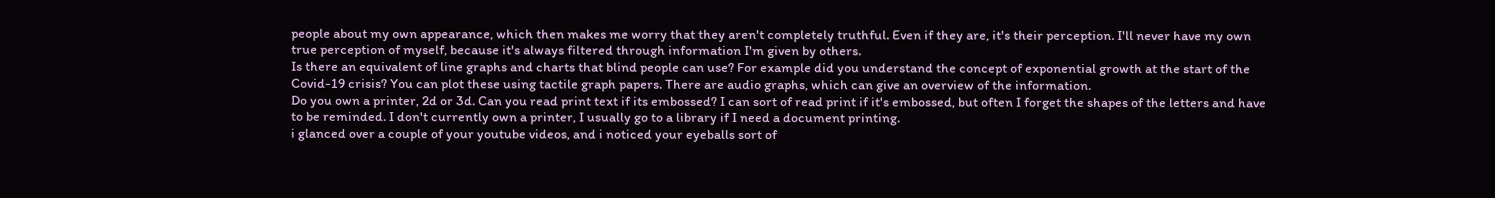people about my own appearance, which then makes me worry that they aren't completely truthful. Even if they are, it's their perception. I'll never have my own true perception of myself, because it's always filtered through information I'm given by others.
Is there an equivalent of line graphs and charts that blind people can use? For example did you understand the concept of exponential growth at the start of the Covid-19 crisis? You can plot these using tactile graph papers. There are audio graphs, which can give an overview of the information.
Do you own a printer, 2d or 3d. Can you read print text if its embossed? I can sort of read print if it's embossed, but often I forget the shapes of the letters and have to be reminded. I don't currently own a printer, I usually go to a library if I need a document printing.
i glanced over a couple of your youtube videos, and i noticed your eyeballs sort of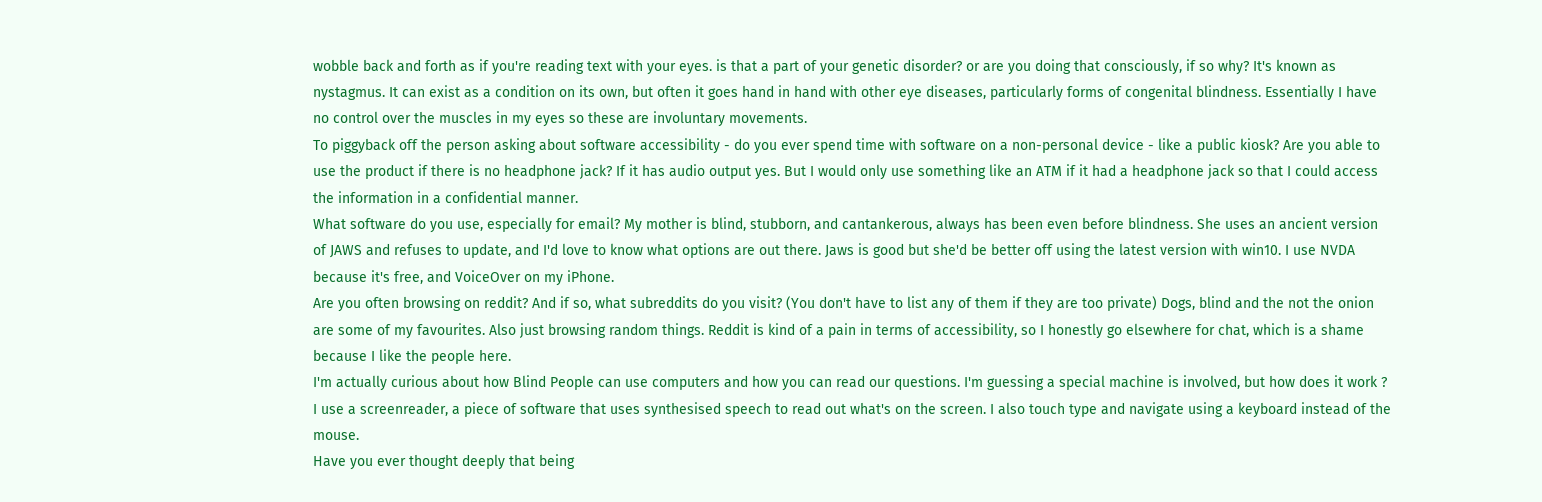wobble back and forth as if you're reading text with your eyes. is that a part of your genetic disorder? or are you doing that consciously, if so why? It's known as nystagmus. It can exist as a condition on its own, but often it goes hand in hand with other eye diseases, particularly forms of congenital blindness. Essentially I have no control over the muscles in my eyes so these are involuntary movements.
To piggyback off the person asking about software accessibility - do you ever spend time with software on a non-personal device - like a public kiosk? Are you able to use the product if there is no headphone jack? If it has audio output yes. But I would only use something like an ATM if it had a headphone jack so that I could access the information in a confidential manner.
What software do you use, especially for email? My mother is blind, stubborn, and cantankerous, always has been even before blindness. She uses an ancient version of JAWS and refuses to update, and I'd love to know what options are out there. Jaws is good but she'd be better off using the latest version with win10. I use NVDA because it's free, and VoiceOver on my iPhone.
Are you often browsing on reddit? And if so, what subreddits do you visit? (You don't have to list any of them if they are too private) Dogs, blind and the not the onion are some of my favourites. Also just browsing random things. Reddit is kind of a pain in terms of accessibility, so I honestly go elsewhere for chat, which is a shame because I like the people here.
I'm actually curious about how Blind People can use computers and how you can read our questions. I'm guessing a special machine is involved, but how does it work ? I use a screenreader, a piece of software that uses synthesised speech to read out what's on the screen. I also touch type and navigate using a keyboard instead of the mouse.
Have you ever thought deeply that being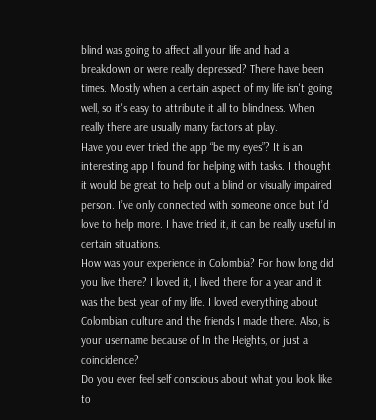blind was going to affect all your life and had a breakdown or were really depressed? There have been times. Mostly when a certain aspect of my life isn't going well, so it's easy to attribute it all to blindness. When really there are usually many factors at play.
Have you ever tried the app “be my eyes”? It is an interesting app I found for helping with tasks. I thought it would be great to help out a blind or visually impaired person. I’ve only connected with someone once but I’d love to help more. I have tried it, it can be really useful in certain situations.
How was your experience in Colombia? For how long did you live there? I loved it, I lived there for a year and it was the best year of my life. I loved everything about Colombian culture and the friends I made there. Also, is your username because of In the Heights, or just a coincidence?
Do you ever feel self conscious about what you look like to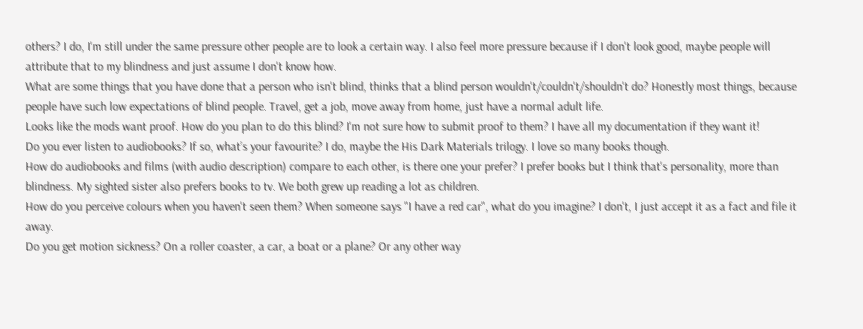others? I do, I'm still under the same pressure other people are to look a certain way. I also feel more pressure because if I don't look good, maybe people will attribute that to my blindness and just assume I don't know how.
What are some things that you have done that a person who isn't blind, thinks that a blind person wouldn't/couldn't/shouldn't do? Honestly most things, because people have such low expectations of blind people. Travel, get a job, move away from home, just have a normal adult life.
Looks like the mods want proof. How do you plan to do this blind? I'm not sure how to submit proof to them? I have all my documentation if they want it!
Do you ever listen to audiobooks? If so, what’s your favourite? I do, maybe the His Dark Materials trilogy. I love so many books though.
How do audiobooks and films (with audio description) compare to each other, is there one your prefer? I prefer books but I think that's personality, more than blindness. My sighted sister also prefers books to tv. We both grew up reading a lot as children.
How do you perceive colours when you haven't seen them? When someone says "I have a red car", what do you imagine? I don't, I just accept it as a fact and file it away.
Do you get motion sickness? On a roller coaster, a car, a boat or a plane? Or any other way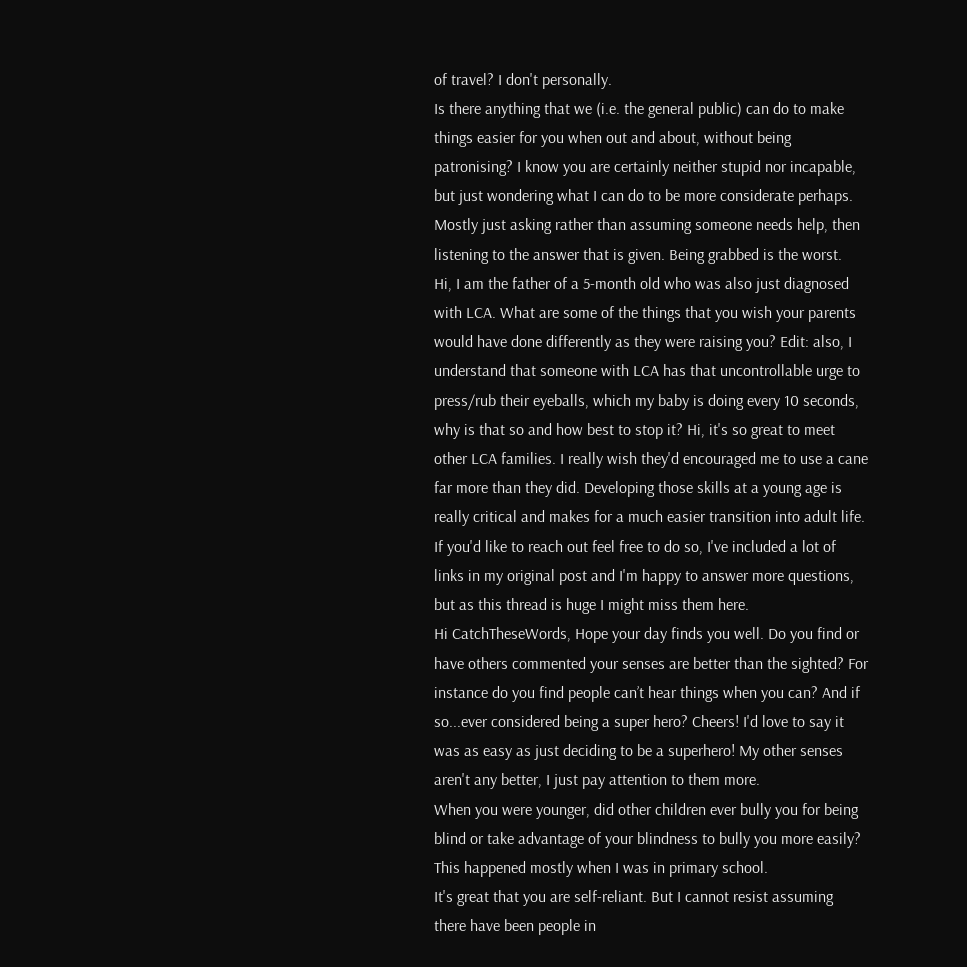of travel? I don't personally.
Is there anything that we (i.e. the general public) can do to make things easier for you when out and about, without being patronising? I know you are certainly neither stupid nor incapable, but just wondering what I can do to be more considerate perhaps. Mostly just asking rather than assuming someone needs help, then listening to the answer that is given. Being grabbed is the worst.
Hi, I am the father of a 5-month old who was also just diagnosed with LCA. What are some of the things that you wish your parents would have done differently as they were raising you? Edit: also, I understand that someone with LCA has that uncontrollable urge to press/rub their eyeballs, which my baby is doing every 10 seconds, why is that so and how best to stop it? Hi, it's so great to meet other LCA families. I really wish they'd encouraged me to use a cane far more than they did. Developing those skills at a young age is really critical and makes for a much easier transition into adult life. If you'd like to reach out feel free to do so, I've included a lot of links in my original post and I'm happy to answer more questions, but as this thread is huge I might miss them here.
Hi CatchTheseWords, Hope your day finds you well. Do you find or have others commented your senses are better than the sighted? For instance do you find people can’t hear things when you can? And if so...ever considered being a super hero? Cheers! I'd love to say it was as easy as just deciding to be a superhero! My other senses aren't any better, I just pay attention to them more.
When you were younger, did other children ever bully you for being blind or take advantage of your blindness to bully you more easily? This happened mostly when I was in primary school.
It's great that you are self-reliant. But I cannot resist assuming there have been people in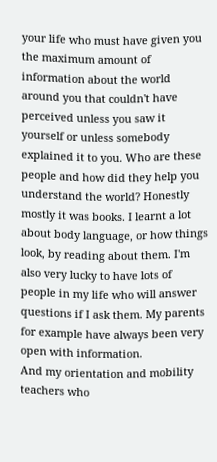your life who must have given you the maximum amount of information about the world around you that couldn't have perceived unless you saw it yourself or unless somebody explained it to you. Who are these people and how did they help you understand the world? Honestly mostly it was books. I learnt a lot about body language, or how things look, by reading about them. I'm also very lucky to have lots of people in my life who will answer questions if I ask them. My parents for example have always been very open with information.
And my orientation and mobility teachers who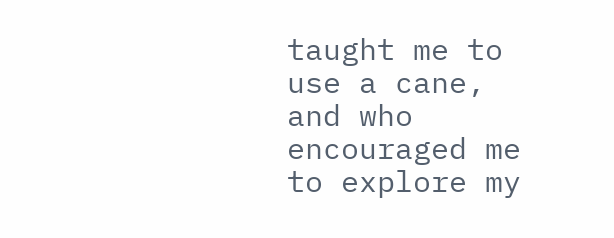taught me to use a cane, and who encouraged me to explore my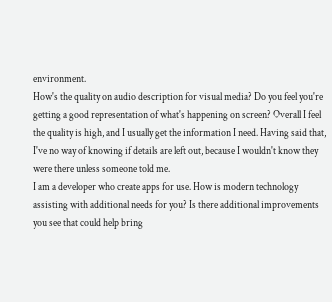environment.
How's the quality on audio description for visual media? Do you feel you're getting a good representation of what's happening on screen? Overall I feel the quality is high, and I usually get the information I need. Having said that, I've no way of knowing if details are left out, because I wouldn't know they were there unless someone told me.
I am a developer who create apps for use. How is modern technology assisting with additional needs for you? Is there additional improvements you see that could help bring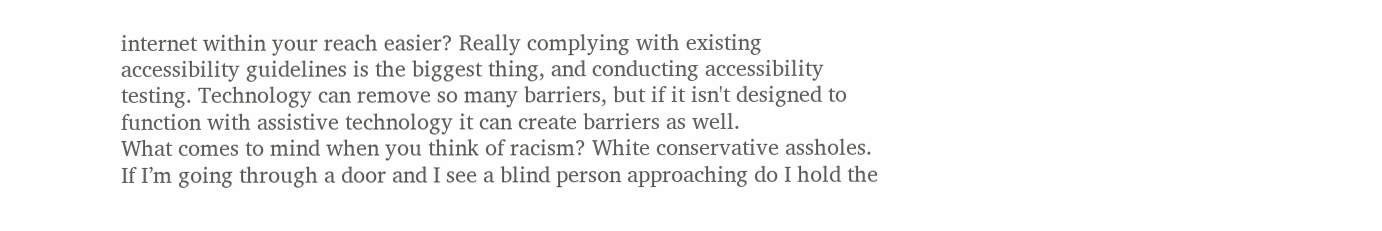internet within your reach easier? Really complying with existing accessibility guidelines is the biggest thing, and conducting accessibility testing. Technology can remove so many barriers, but if it isn't designed to function with assistive technology it can create barriers as well.
What comes to mind when you think of racism? White conservative assholes.
If I’m going through a door and I see a blind person approaching do I hold the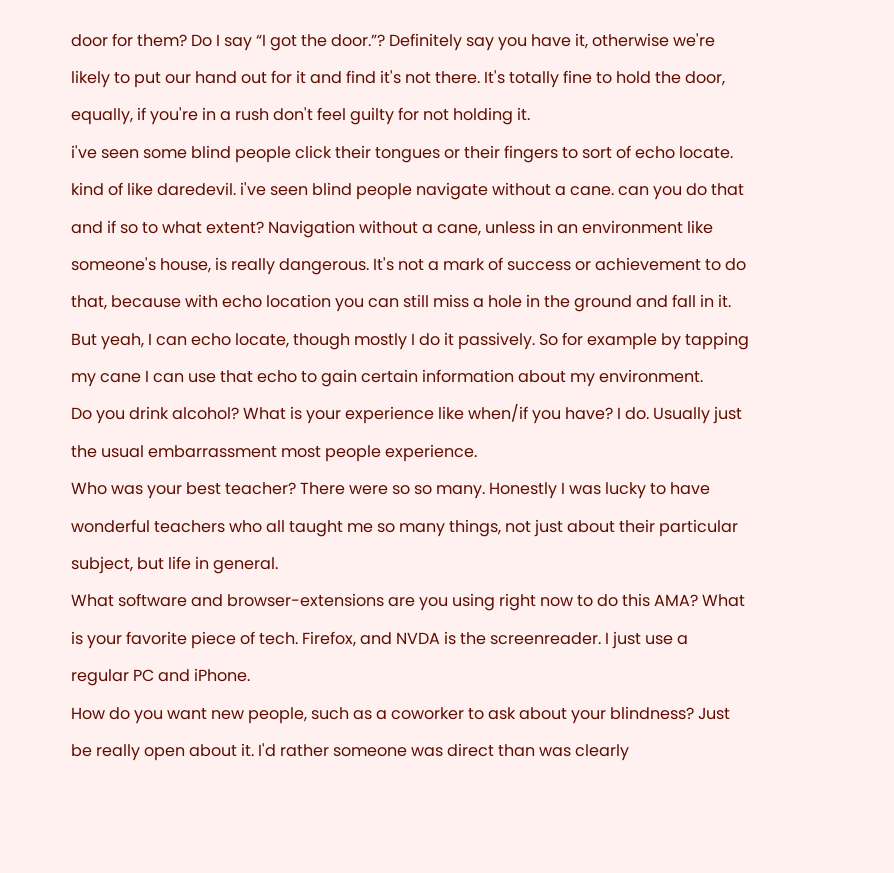door for them? Do I say “I got the door.”? Definitely say you have it, otherwise we're likely to put our hand out for it and find it's not there. It's totally fine to hold the door, equally, if you're in a rush don't feel guilty for not holding it.
i've seen some blind people click their tongues or their fingers to sort of echo locate. kind of like daredevil. i've seen blind people navigate without a cane. can you do that and if so to what extent? Navigation without a cane, unless in an environment like someone's house, is really dangerous. It's not a mark of success or achievement to do that, because with echo location you can still miss a hole in the ground and fall in it.
But yeah, I can echo locate, though mostly I do it passively. So for example by tapping my cane I can use that echo to gain certain information about my environment.
Do you drink alcohol? What is your experience like when/if you have? I do. Usually just the usual embarrassment most people experience.
Who was your best teacher? There were so so many. Honestly I was lucky to have wonderful teachers who all taught me so many things, not just about their particular subject, but life in general.
What software and browser-extensions are you using right now to do this AMA? What is your favorite piece of tech. Firefox, and NVDA is the screenreader. I just use a regular PC and iPhone.
How do you want new people, such as a coworker to ask about your blindness? Just be really open about it. I'd rather someone was direct than was clearly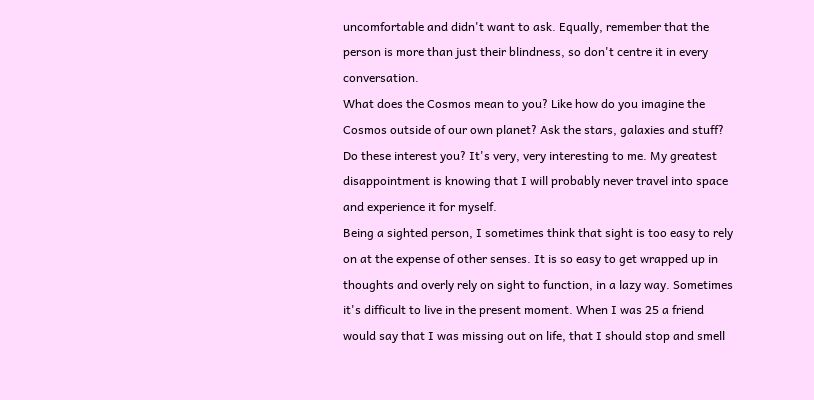uncomfortable and didn't want to ask. Equally, remember that the person is more than just their blindness, so don't centre it in every conversation.
What does the Cosmos mean to you? Like how do you imagine the Cosmos outside of our own planet? Ask the stars, galaxies and stuff? Do these interest you? It's very, very interesting to me. My greatest disappointment is knowing that I will probably never travel into space and experience it for myself.
Being a sighted person, I sometimes think that sight is too easy to rely on at the expense of other senses. It is so easy to get wrapped up in thoughts and overly rely on sight to function, in a lazy way. Sometimes it's difficult to live in the present moment. When I was 25 a friend would say that I was missing out on life, that I should stop and smell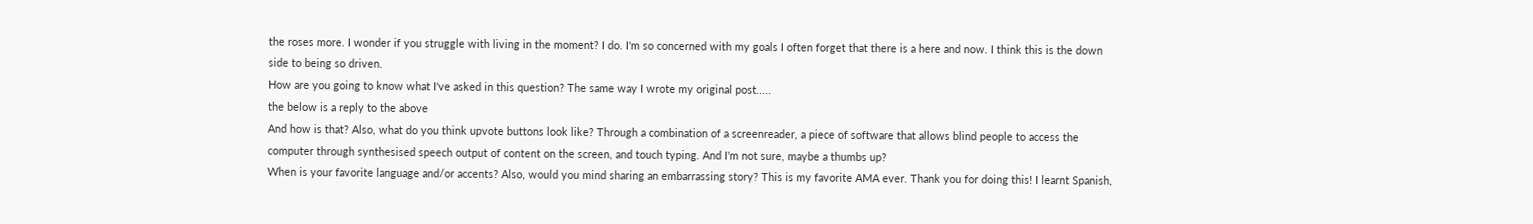the roses more. I wonder if you struggle with living in the moment? I do. I'm so concerned with my goals I often forget that there is a here and now. I think this is the down side to being so driven.
How are you going to know what I've asked in this question? The same way I wrote my original post.....
the below is a reply to the above
And how is that? Also, what do you think upvote buttons look like? Through a combination of a screenreader, a piece of software that allows blind people to access the computer through synthesised speech output of content on the screen, and touch typing. And I'm not sure, maybe a thumbs up?
When is your favorite language and/or accents? Also, would you mind sharing an embarrassing story? This is my favorite AMA ever. Thank you for doing this! I learnt Spanish,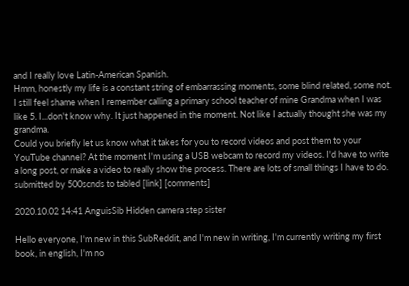and I really love Latin-American Spanish.
Hmm, honestly my life is a constant string of embarrassing moments, some blind related, some not. I still feel shame when I remember calling a primary school teacher of mine Grandma when I was like 5. I...don't know why. It just happened in the moment. Not like I actually thought she was my grandma.
Could you briefly let us know what it takes for you to record videos and post them to your YouTube channel? At the moment I'm using a USB webcam to record my videos. I'd have to write a long post, or make a video to really show the process. There are lots of small things I have to do.
submitted by 500scnds to tabled [link] [comments]

2020.10.02 14:41 AnguisSib Hidden camera step sister

Hello everyone, I'm new in this SubReddit, and I'm new in writing, I'm currently writing my first book, in english, I'm no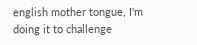english mother tongue, I'm doing it to challenge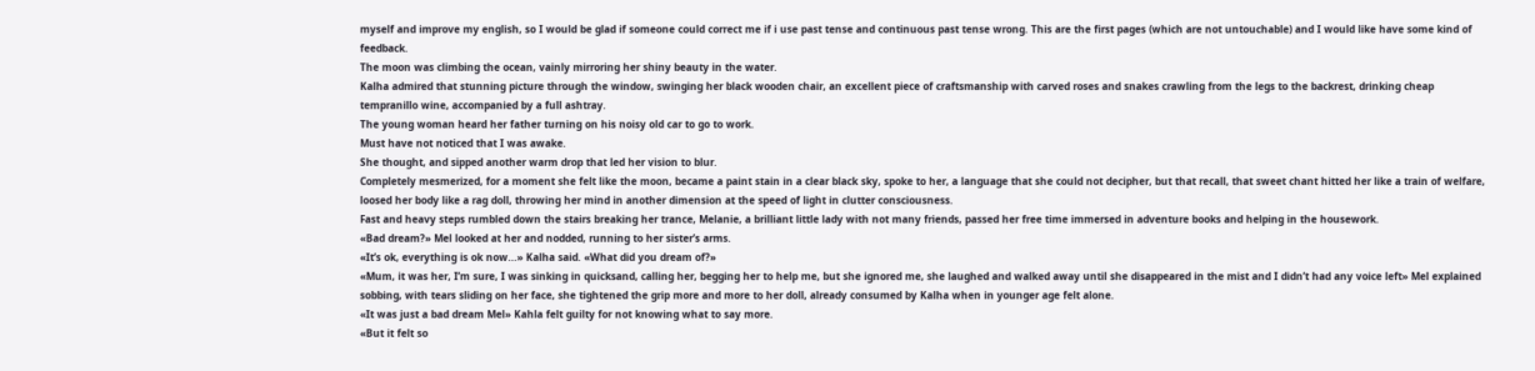myself and improve my english, so I would be glad if someone could correct me if i use past tense and continuous past tense wrong. This are the first pages (which are not untouchable) and I would like have some kind of feedback.
The moon was climbing the ocean, vainly mirroring her shiny beauty in the water.
Kalha admired that stunning picture through the window, swinging her black wooden chair, an excellent piece of craftsmanship with carved roses and snakes crawling from the legs to the backrest, drinking cheap tempranillo wine, accompanied by a full ashtray.
The young woman heard her father turning on his noisy old car to go to work.
Must have not noticed that I was awake.
She thought, and sipped another warm drop that led her vision to blur.
Completely mesmerized, for a moment she felt like the moon, became a paint stain in a clear black sky, spoke to her, a language that she could not decipher, but that recall, that sweet chant hitted her like a train of welfare, loosed her body like a rag doll, throwing her mind in another dimension at the speed of light in clutter consciousness.
Fast and heavy steps rumbled down the stairs breaking her trance, Melanie, a brilliant little lady with not many friends, passed her free time immersed in adventure books and helping in the housework.
«Bad dream?» Mel looked at her and nodded, running to her sister’s arms.
«It’s ok, everything is ok now...» Kalha said. «What did you dream of?»
«Mum, it was her, I’m sure, I was sinking in quicksand, calling her, begging her to help me, but she ignored me, she laughed and walked away until she disappeared in the mist and I didn’t had any voice left» Mel explained sobbing, with tears sliding on her face, she tightened the grip more and more to her doll, already consumed by Kalha when in younger age felt alone.
«It was just a bad dream Mel» Kahla felt guilty for not knowing what to say more.
«But it felt so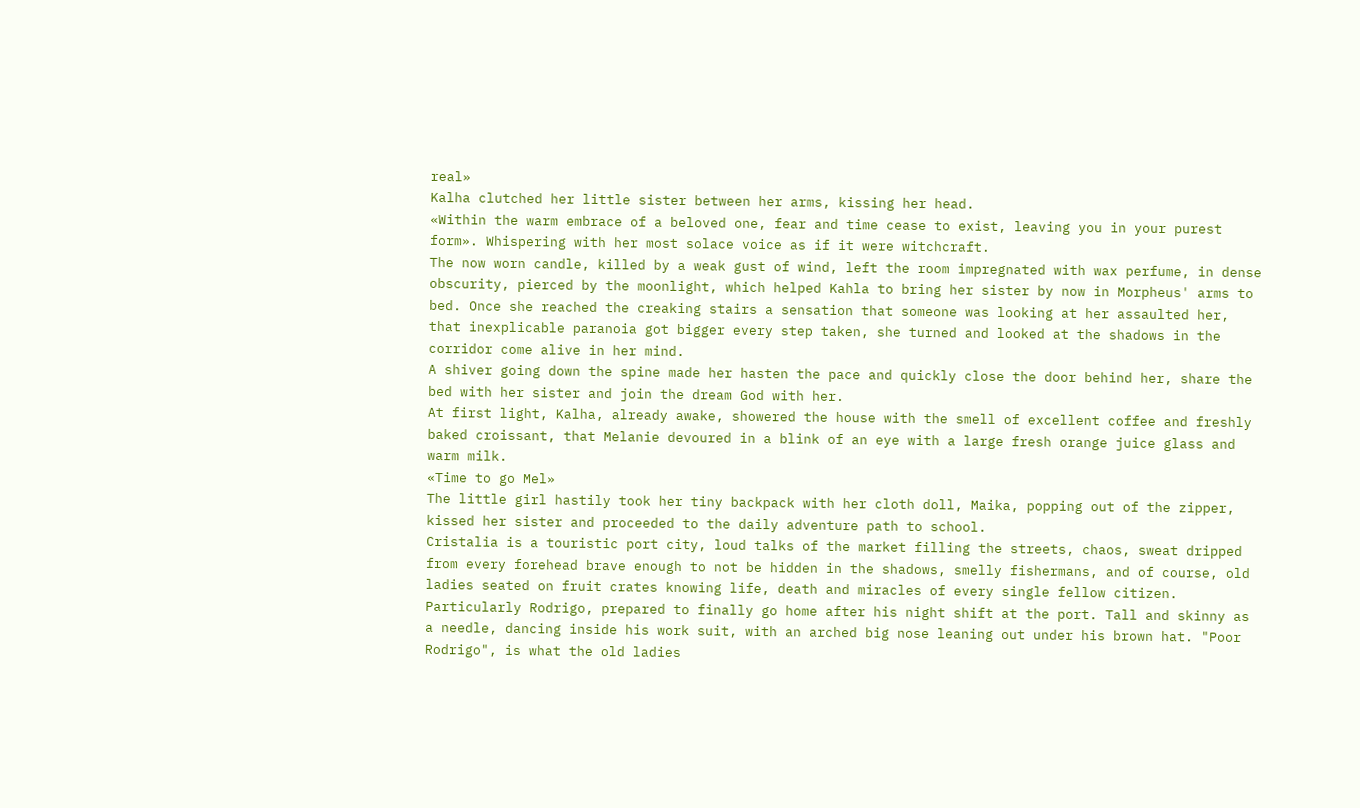real»
Kalha clutched her little sister between her arms, kissing her head.
«Within the warm embrace of a beloved one, fear and time cease to exist, leaving you in your purest form». Whispering with her most solace voice as if it were witchcraft.
The now worn candle, killed by a weak gust of wind, left the room impregnated with wax perfume, in dense obscurity, pierced by the moonlight, which helped Kahla to bring her sister by now in Morpheus' arms to bed. Once she reached the creaking stairs a sensation that someone was looking at her assaulted her, that inexplicable paranoia got bigger every step taken, she turned and looked at the shadows in the corridor come alive in her mind.
A shiver going down the spine made her hasten the pace and quickly close the door behind her, share the bed with her sister and join the dream God with her.
At first light, Kalha, already awake, showered the house with the smell of excellent coffee and freshly baked croissant, that Melanie devoured in a blink of an eye with a large fresh orange juice glass and warm milk.
«Time to go Mel»
The little girl hastily took her tiny backpack with her cloth doll, Maika, popping out of the zipper, kissed her sister and proceeded to the daily adventure path to school.
Cristalia is a touristic port city, loud talks of the market filling the streets, chaos, sweat dripped from every forehead brave enough to not be hidden in the shadows, smelly fishermans, and of course, old ladies seated on fruit crates knowing life, death and miracles of every single fellow citizen. Particularly Rodrigo, prepared to finally go home after his night shift at the port. Tall and skinny as a needle, dancing inside his work suit, with an arched big nose leaning out under his brown hat. "Poor Rodrigo", is what the old ladies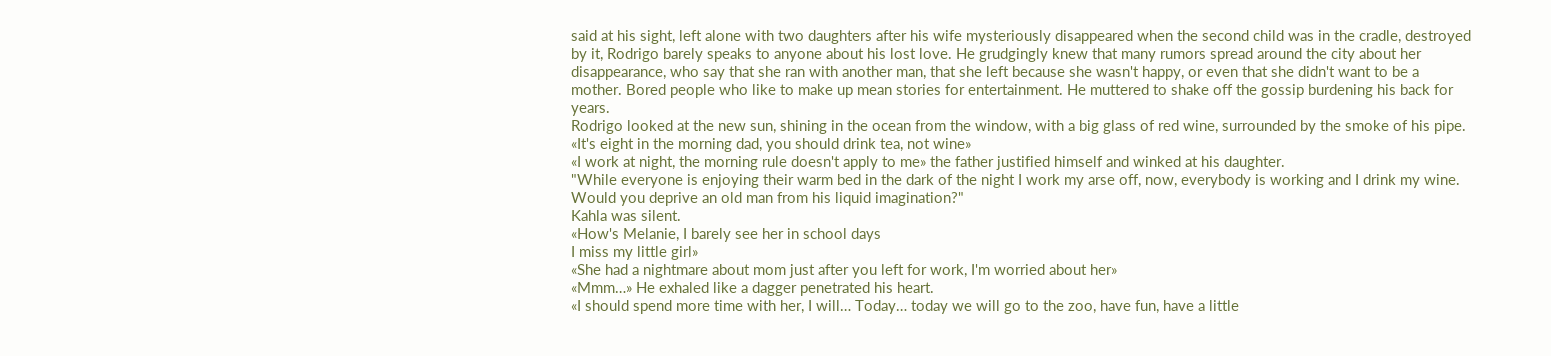said at his sight, left alone with two daughters after his wife mysteriously disappeared when the second child was in the cradle, destroyed by it, Rodrigo barely speaks to anyone about his lost love. He grudgingly knew that many rumors spread around the city about her disappearance, who say that she ran with another man, that she left because she wasn't happy, or even that she didn't want to be a mother. Bored people who like to make up mean stories for entertainment. He muttered to shake off the gossip burdening his back for years.
Rodrigo looked at the new sun, shining in the ocean from the window, with a big glass of red wine, surrounded by the smoke of his pipe.
«It's eight in the morning dad, you should drink tea, not wine»
«I work at night, the morning rule doesn't apply to me» the father justified himself and winked at his daughter.
"While everyone is enjoying their warm bed in the dark of the night I work my arse off, now, everybody is working and I drink my wine. Would you deprive an old man from his liquid imagination?"
Kahla was silent.
«How's Melanie, I barely see her in school days
I miss my little girl»
«She had a nightmare about mom just after you left for work, I'm worried about her»
«Mmm…» He exhaled like a dagger penetrated his heart.
«I should spend more time with her, I will… Today… today we will go to the zoo, have fun, have a little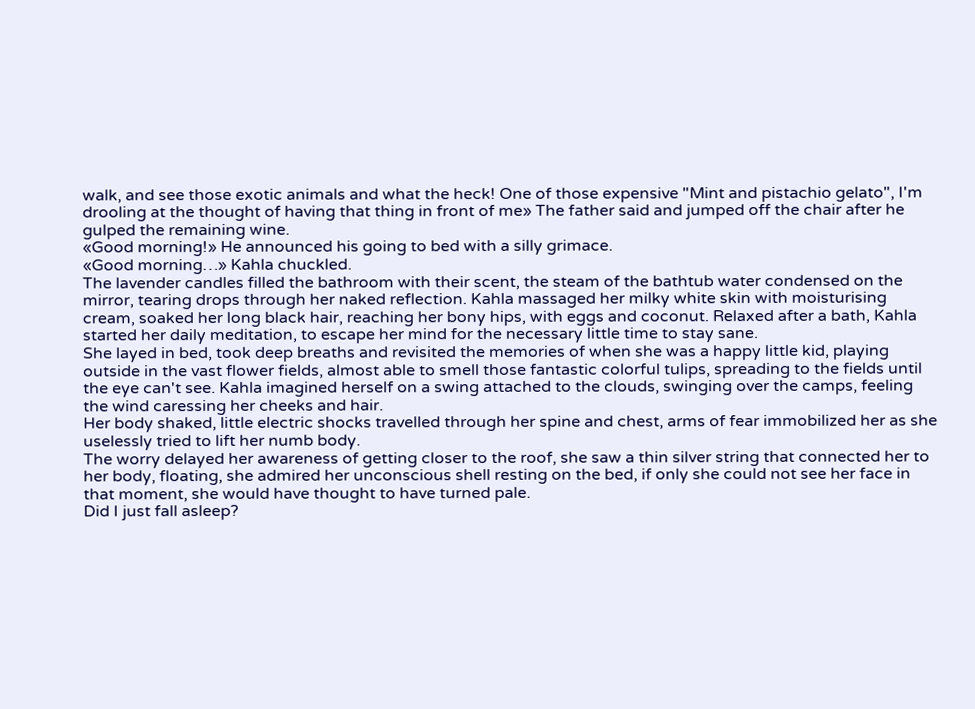walk, and see those exotic animals and what the heck! One of those expensive "Mint and pistachio gelato", I'm drooling at the thought of having that thing in front of me» The father said and jumped off the chair after he gulped the remaining wine.
«Good morning!» He announced his going to bed with a silly grimace.
«Good morning…» Kahla chuckled.
The lavender candles filled the bathroom with their scent, the steam of the bathtub water condensed on the mirror, tearing drops through her naked reflection. Kahla massaged her milky white skin with moisturising cream, soaked her long black hair, reaching her bony hips, with eggs and coconut. Relaxed after a bath, Kahla started her daily meditation, to escape her mind for the necessary little time to stay sane.
She layed in bed, took deep breaths and revisited the memories of when she was a happy little kid, playing outside in the vast flower fields, almost able to smell those fantastic colorful tulips, spreading to the fields until the eye can't see. Kahla imagined herself on a swing attached to the clouds, swinging over the camps, feeling the wind caressing her cheeks and hair.
Her body shaked, little electric shocks travelled through her spine and chest, arms of fear immobilized her as she uselessly tried to lift her numb body.
The worry delayed her awareness of getting closer to the roof, she saw a thin silver string that connected her to her body, floating, she admired her unconscious shell resting on the bed, if only she could not see her face in that moment, she would have thought to have turned pale.
Did I just fall asleep?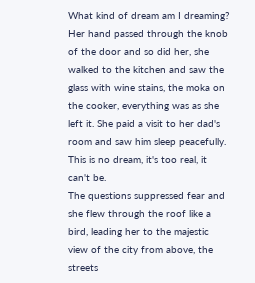What kind of dream am I dreaming?
Her hand passed through the knob of the door and so did her, she walked to the kitchen and saw the glass with wine stains, the moka on the cooker, everything was as she left it. She paid a visit to her dad's room and saw him sleep peacefully.
This is no dream, it's too real, it can't be.
The questions suppressed fear and she flew through the roof like a bird, leading her to the majestic view of the city from above, the streets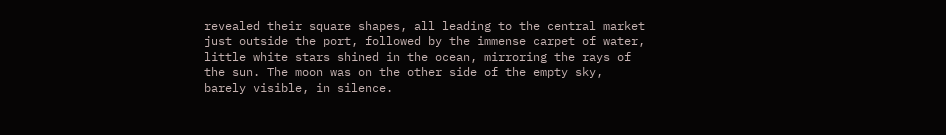revealed their square shapes, all leading to the central market just outside the port, followed by the immense carpet of water, little white stars shined in the ocean, mirroring the rays of the sun. The moon was on the other side of the empty sky, barely visible, in silence.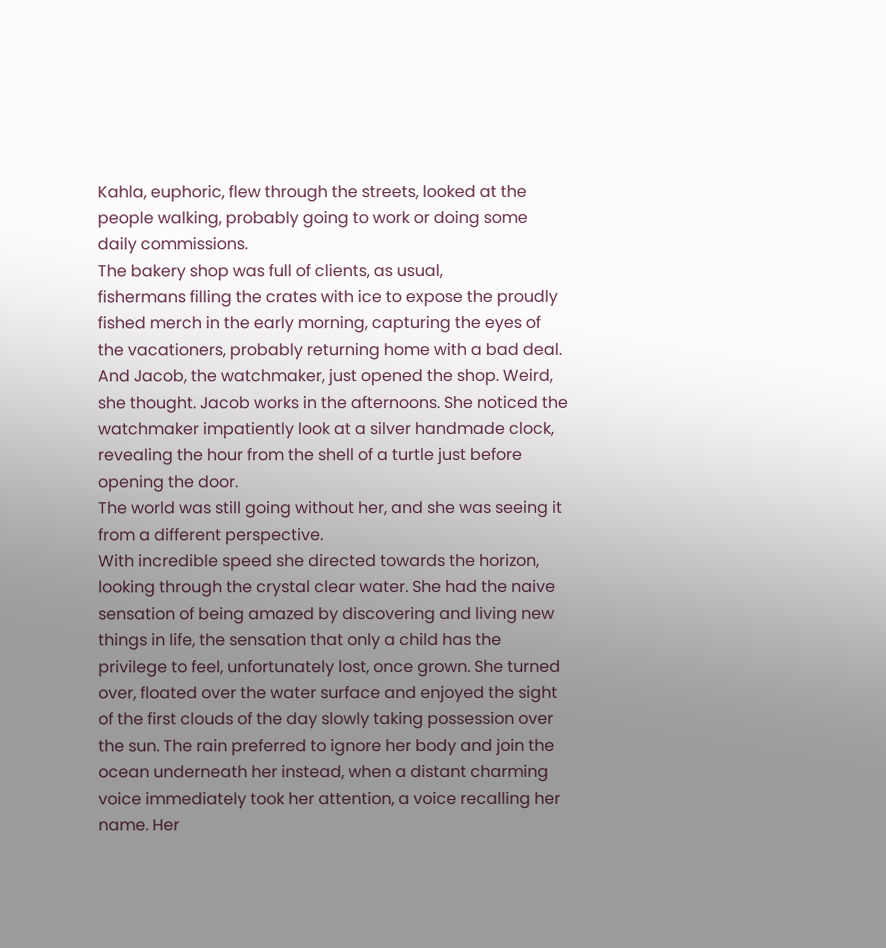Kahla, euphoric, flew through the streets, looked at the people walking, probably going to work or doing some daily commissions.
The bakery shop was full of clients, as usual,
fishermans filling the crates with ice to expose the proudly fished merch in the early morning, capturing the eyes of the vacationers, probably returning home with a bad deal.
And Jacob, the watchmaker, just opened the shop. Weird, she thought. Jacob works in the afternoons. She noticed the watchmaker impatiently look at a silver handmade clock, revealing the hour from the shell of a turtle just before opening the door.
The world was still going without her, and she was seeing it from a different perspective.
With incredible speed she directed towards the horizon, looking through the crystal clear water. She had the naive sensation of being amazed by discovering and living new things in life, the sensation that only a child has the privilege to feel, unfortunately lost, once grown. She turned over, floated over the water surface and enjoyed the sight of the first clouds of the day slowly taking possession over the sun. The rain preferred to ignore her body and join the ocean underneath her instead, when a distant charming voice immediately took her attention, a voice recalling her name. Her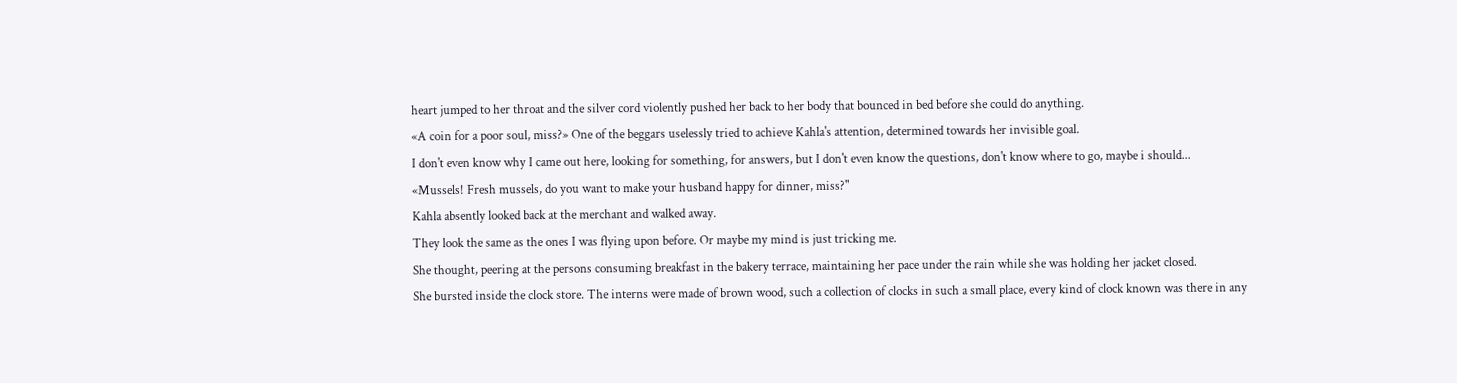heart jumped to her throat and the silver cord violently pushed her back to her body that bounced in bed before she could do anything.
«A coin for a poor soul, miss?» One of the beggars uselessly tried to achieve Kahla's attention, determined towards her invisible goal.
I don't even know why I came out here, looking for something, for answers, but I don't even know the questions, don't know where to go, maybe i should...
«Mussels! Fresh mussels, do you want to make your husband happy for dinner, miss?"
Kahla absently looked back at the merchant and walked away.
They look the same as the ones I was flying upon before. Or maybe my mind is just tricking me.
She thought, peering at the persons consuming breakfast in the bakery terrace, maintaining her pace under the rain while she was holding her jacket closed.
She bursted inside the clock store. The interns were made of brown wood, such a collection of clocks in such a small place, every kind of clock known was there in any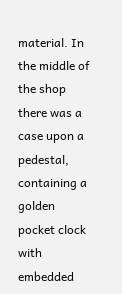material. In the middle of the shop there was a case upon a pedestal, containing a golden pocket clock with embedded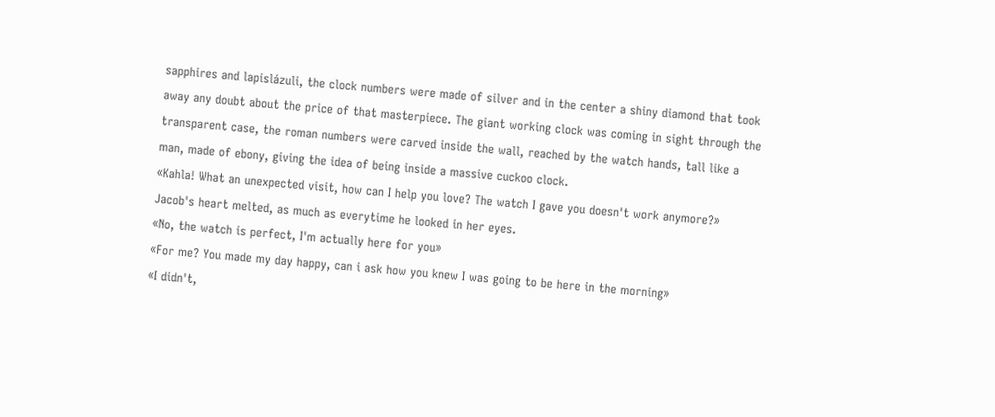sapphires and lapislázuli, the clock numbers were made of silver and in the center a shiny diamond that took away any doubt about the price of that masterpiece. The giant working clock was coming in sight through the transparent case, the roman numbers were carved inside the wall, reached by the watch hands, tall like a man, made of ebony, giving the idea of being inside a massive cuckoo clock.
«Kahla! What an unexpected visit, how can I help you love? The watch I gave you doesn't work anymore?» Jacob's heart melted, as much as everytime he looked in her eyes.
«No, the watch is perfect, I'm actually here for you»
«For me? You made my day happy, can i ask how you knew I was going to be here in the morning»
«I didn't,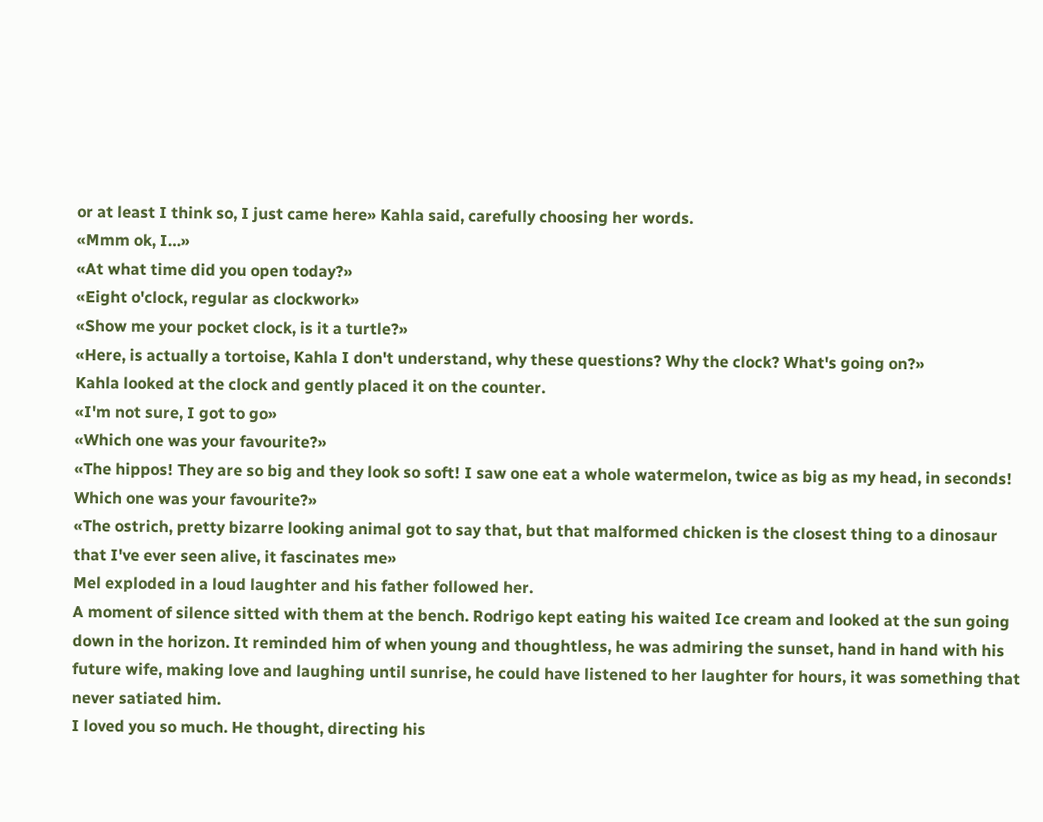or at least I think so, I just came here» Kahla said, carefully choosing her words.
«Mmm ok, I…»
«At what time did you open today?»
«Eight o'clock, regular as clockwork»
«Show me your pocket clock, is it a turtle?»
«Here, is actually a tortoise, Kahla I don't understand, why these questions? Why the clock? What's going on?»
Kahla looked at the clock and gently placed it on the counter.
«I'm not sure, I got to go»
«Which one was your favourite?»
«The hippos! They are so big and they look so soft! I saw one eat a whole watermelon, twice as big as my head, in seconds! Which one was your favourite?»
«The ostrich, pretty bizarre looking animal got to say that, but that malformed chicken is the closest thing to a dinosaur that I've ever seen alive, it fascinates me»
Mel exploded in a loud laughter and his father followed her.
A moment of silence sitted with them at the bench. Rodrigo kept eating his waited Ice cream and looked at the sun going down in the horizon. It reminded him of when young and thoughtless, he was admiring the sunset, hand in hand with his future wife, making love and laughing until sunrise, he could have listened to her laughter for hours, it was something that never satiated him.
I loved you so much. He thought, directing his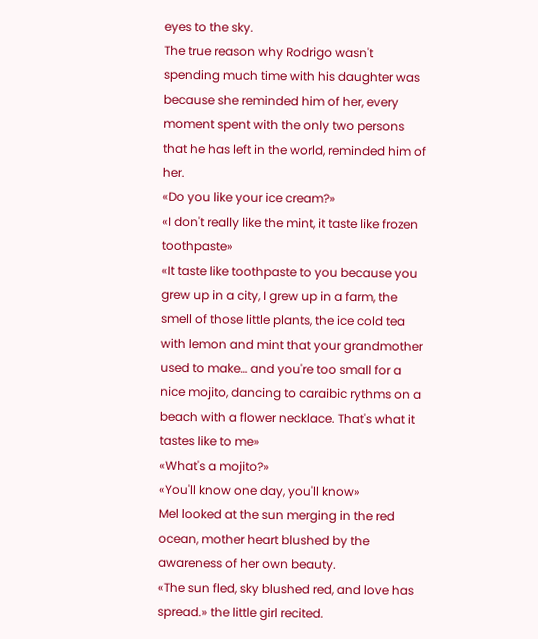eyes to the sky.
The true reason why Rodrigo wasn't spending much time with his daughter was because she reminded him of her, every moment spent with the only two persons that he has left in the world, reminded him of her.
«Do you like your ice cream?»
«I don't really like the mint, it taste like frozen toothpaste»
«It taste like toothpaste to you because you grew up in a city, I grew up in a farm, the smell of those little plants, the ice cold tea with lemon and mint that your grandmother used to make… and you're too small for a nice mojito, dancing to caraibic rythms on a beach with a flower necklace. That's what it tastes like to me»
«What's a mojito?»
«You'll know one day, you'll know»
Mel looked at the sun merging in the red ocean, mother heart blushed by the awareness of her own beauty.
«The sun fled, sky blushed red, and love has spread.» the little girl recited.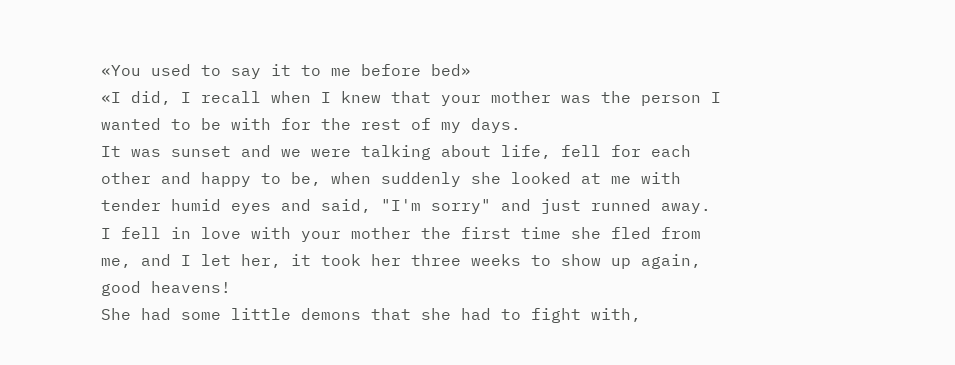«You used to say it to me before bed»
«I did, I recall when I knew that your mother was the person I wanted to be with for the rest of my days.
It was sunset and we were talking about life, fell for each other and happy to be, when suddenly she looked at me with tender humid eyes and said, "I'm sorry" and just runned away.
I fell in love with your mother the first time she fled from me, and I let her, it took her three weeks to show up again, good heavens!
She had some little demons that she had to fight with,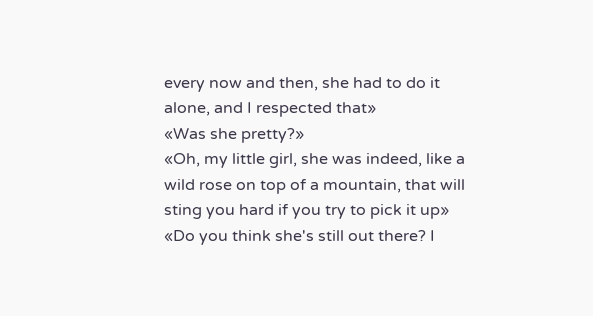every now and then, she had to do it alone, and I respected that»
«Was she pretty?»
«Oh, my little girl, she was indeed, like a wild rose on top of a mountain, that will sting you hard if you try to pick it up»
«Do you think she's still out there? I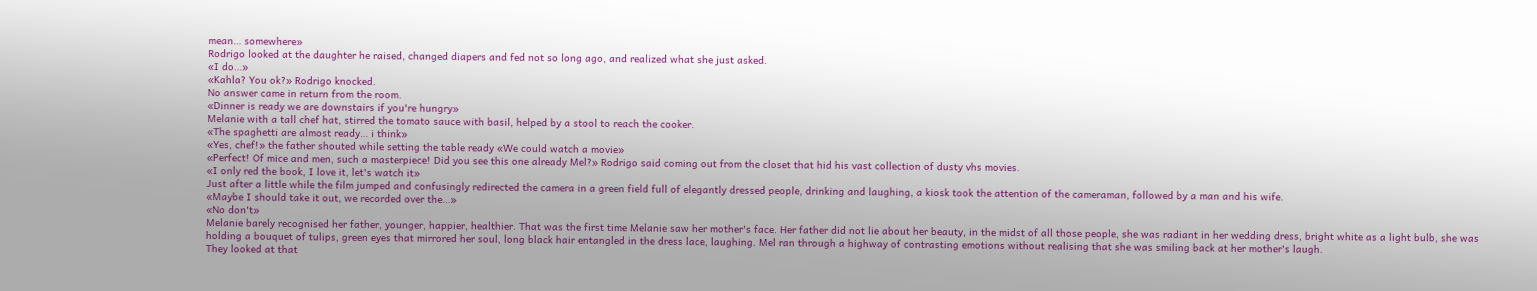mean… somewhere»
Rodrigo looked at the daughter he raised, changed diapers and fed not so long ago, and realized what she just asked.
«I do…»
«Kahla? You ok?» Rodrigo knocked.
No answer came in return from the room.
«Dinner is ready we are downstairs if you're hungry»
Melanie with a tall chef hat, stirred the tomato sauce with basil, helped by a stool to reach the cooker.
«The spaghetti are almost ready… i think»
«Yes, chef!» the father shouted while setting the table ready «We could watch a movie»
«Perfect! Of mice and men, such a masterpiece! Did you see this one already Mel?» Rodrigo said coming out from the closet that hid his vast collection of dusty vhs movies.
«I only red the book, I love it, let's watch it»
Just after a little while the film jumped and confusingly redirected the camera in a green field full of elegantly dressed people, drinking and laughing, a kiosk took the attention of the cameraman, followed by a man and his wife.
«Maybe I should take it out, we recorded over the…»
«No don't»
Melanie barely recognised her father, younger, happier, healthier. That was the first time Melanie saw her mother's face. Her father did not lie about her beauty, in the midst of all those people, she was radiant in her wedding dress, bright white as a light bulb, she was holding a bouquet of tulips, green eyes that mirrored her soul, long black hair entangled in the dress lace, laughing. Mel ran through a highway of contrasting emotions without realising that she was smiling back at her mother's laugh.
They looked at that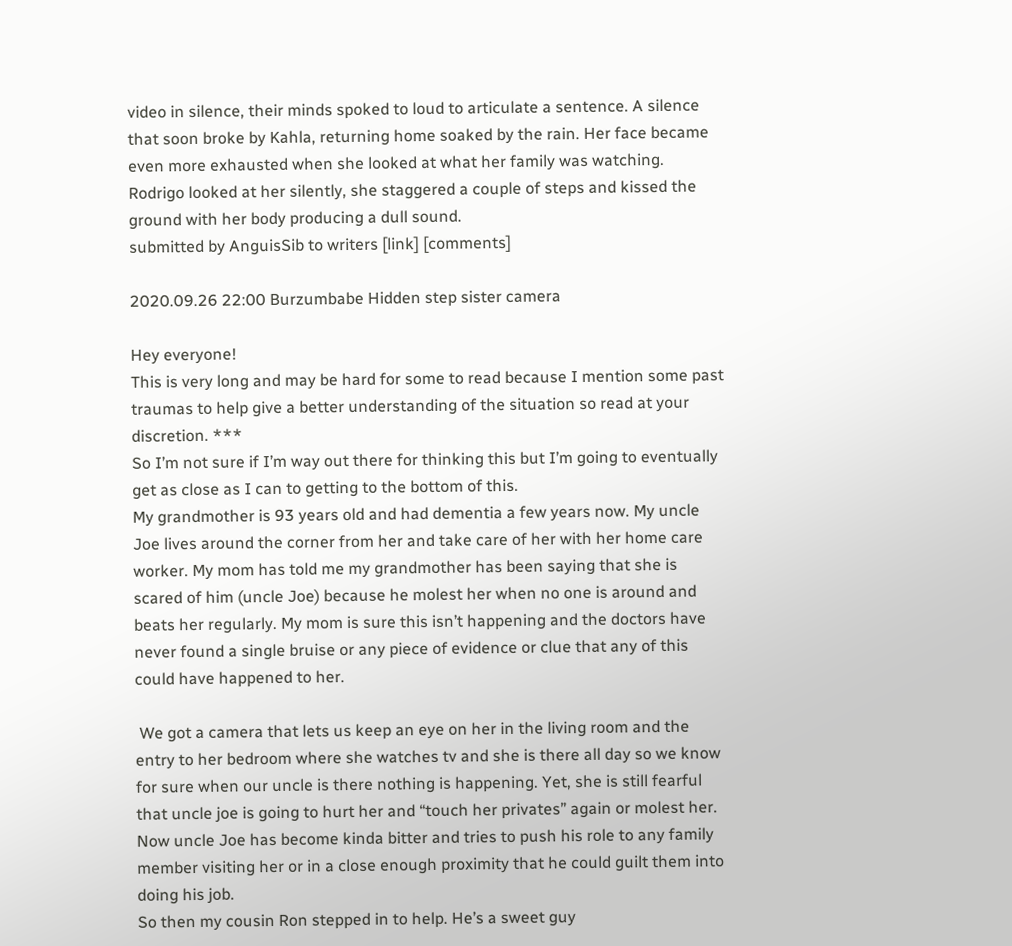video in silence, their minds spoked to loud to articulate a sentence. A silence that soon broke by Kahla, returning home soaked by the rain. Her face became even more exhausted when she looked at what her family was watching.
Rodrigo looked at her silently, she staggered a couple of steps and kissed the ground with her body producing a dull sound.
submitted by AnguisSib to writers [link] [comments]

2020.09.26 22:00 Burzumbabe Hidden step sister camera

Hey everyone!
This is very long and may be hard for some to read because I mention some past traumas to help give a better understanding of the situation so read at your discretion. ***
So I’m not sure if I’m way out there for thinking this but I’m going to eventually get as close as I can to getting to the bottom of this.
My grandmother is 93 years old and had dementia a few years now. My uncle Joe lives around the corner from her and take care of her with her home care worker. My mom has told me my grandmother has been saying that she is scared of him (uncle Joe) because he molest her when no one is around and beats her regularly. My mom is sure this isn’t happening and the doctors have never found a single bruise or any piece of evidence or clue that any of this could have happened to her.

 We got a camera that lets us keep an eye on her in the living room and the entry to her bedroom where she watches tv and she is there all day so we know for sure when our uncle is there nothing is happening. Yet, she is still fearful that uncle joe is going to hurt her and “touch her privates” again or molest her. Now uncle Joe has become kinda bitter and tries to push his role to any family member visiting her or in a close enough proximity that he could guilt them into doing his job.
So then my cousin Ron stepped in to help. He’s a sweet guy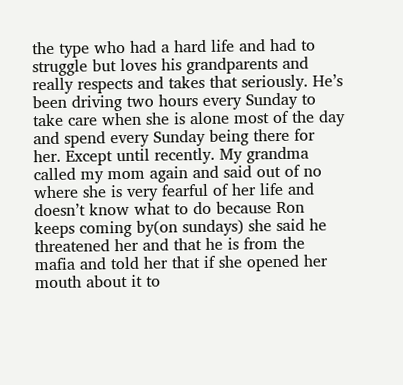the type who had a hard life and had to struggle but loves his grandparents and really respects and takes that seriously. He’s been driving two hours every Sunday to take care when she is alone most of the day and spend every Sunday being there for her. Except until recently. My grandma called my mom again and said out of no where she is very fearful of her life and doesn’t know what to do because Ron keeps coming by(on sundays) she said he threatened her and that he is from the mafia and told her that if she opened her mouth about it to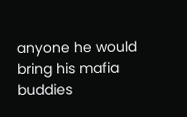anyone he would bring his mafia buddies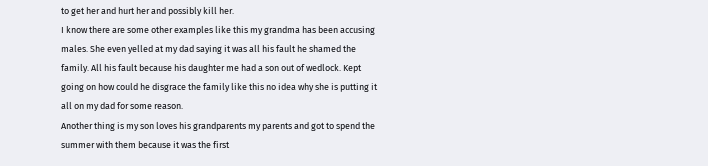to get her and hurt her and possibly kill her.
I know there are some other examples like this my grandma has been accusing males. She even yelled at my dad saying it was all his fault he shamed the family. All his fault because his daughter me had a son out of wedlock. Kept going on how could he disgrace the family like this no idea why she is putting it all on my dad for some reason.
Another thing is my son loves his grandparents my parents and got to spend the summer with them because it was the first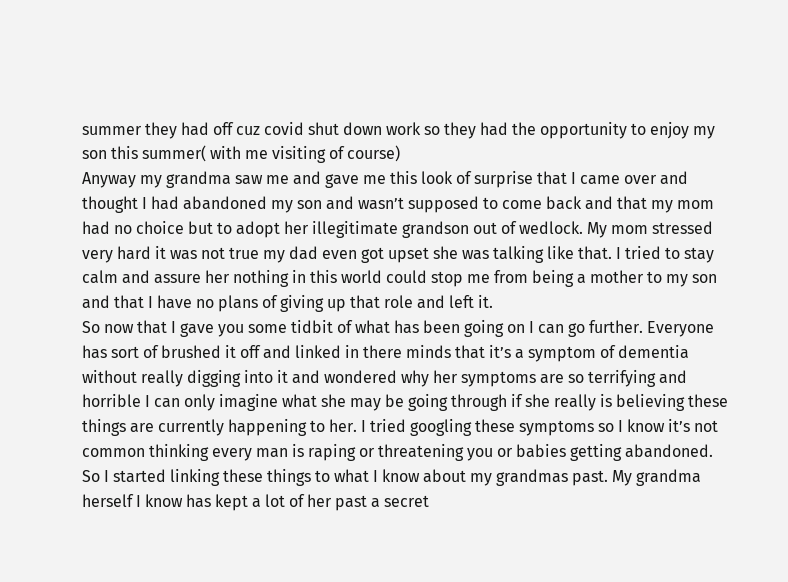summer they had off cuz covid shut down work so they had the opportunity to enjoy my son this summer( with me visiting of course)
Anyway my grandma saw me and gave me this look of surprise that I came over and thought I had abandoned my son and wasn’t supposed to come back and that my mom had no choice but to adopt her illegitimate grandson out of wedlock. My mom stressed very hard it was not true my dad even got upset she was talking like that. I tried to stay calm and assure her nothing in this world could stop me from being a mother to my son and that I have no plans of giving up that role and left it.
So now that I gave you some tidbit of what has been going on I can go further. Everyone has sort of brushed it off and linked in there minds that it’s a symptom of dementia without really digging into it and wondered why her symptoms are so terrifying and horrible I can only imagine what she may be going through if she really is believing these things are currently happening to her. I tried googling these symptoms so I know it’s not common thinking every man is raping or threatening you or babies getting abandoned.
So I started linking these things to what I know about my grandmas past. My grandma herself I know has kept a lot of her past a secret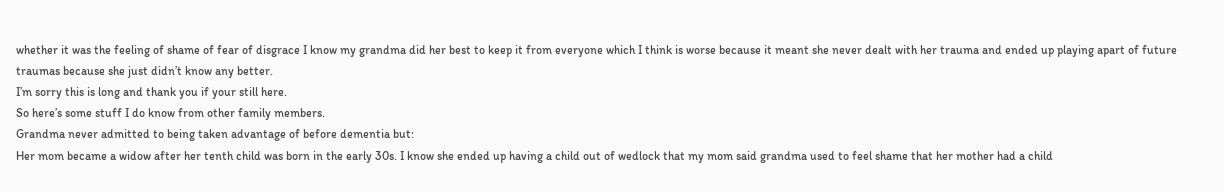whether it was the feeling of shame of fear of disgrace I know my grandma did her best to keep it from everyone which I think is worse because it meant she never dealt with her trauma and ended up playing apart of future traumas because she just didn’t know any better.
I’m sorry this is long and thank you if your still here.
So here’s some stuff I do know from other family members.
Grandma never admitted to being taken advantage of before dementia but:
Her mom became a widow after her tenth child was born in the early 30s. I know she ended up having a child out of wedlock that my mom said grandma used to feel shame that her mother had a child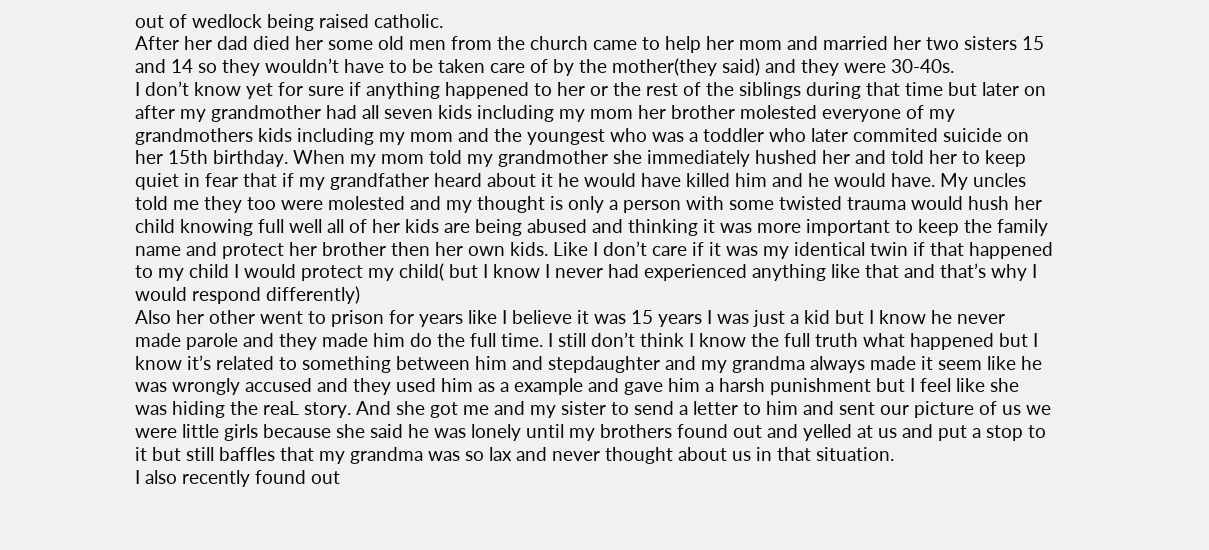out of wedlock being raised catholic.
After her dad died her some old men from the church came to help her mom and married her two sisters 15 and 14 so they wouldn’t have to be taken care of by the mother(they said) and they were 30-40s.
I don’t know yet for sure if anything happened to her or the rest of the siblings during that time but later on after my grandmother had all seven kids including my mom her brother molested everyone of my grandmothers kids including my mom and the youngest who was a toddler who later commited suicide on her 15th birthday. When my mom told my grandmother she immediately hushed her and told her to keep quiet in fear that if my grandfather heard about it he would have killed him and he would have. My uncles told me they too were molested and my thought is only a person with some twisted trauma would hush her child knowing full well all of her kids are being abused and thinking it was more important to keep the family name and protect her brother then her own kids. Like I don’t care if it was my identical twin if that happened to my child I would protect my child( but I know I never had experienced anything like that and that’s why I would respond differently)
Also her other went to prison for years like I believe it was 15 years I was just a kid but I know he never made parole and they made him do the full time. I still don’t think I know the full truth what happened but I know it’s related to something between him and stepdaughter and my grandma always made it seem like he was wrongly accused and they used him as a example and gave him a harsh punishment but I feel like she was hiding the reaL story. And she got me and my sister to send a letter to him and sent our picture of us we were little girls because she said he was lonely until my brothers found out and yelled at us and put a stop to it but still baffles that my grandma was so lax and never thought about us in that situation.
I also recently found out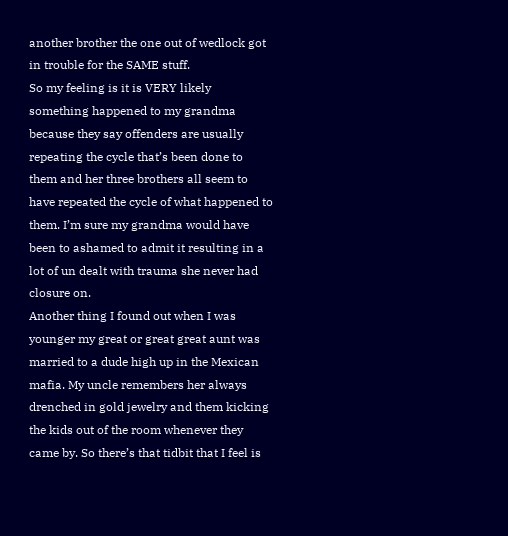another brother the one out of wedlock got in trouble for the SAME stuff.
So my feeling is it is VERY likely something happened to my grandma because they say offenders are usually repeating the cycle that’s been done to them and her three brothers all seem to have repeated the cycle of what happened to them. I’m sure my grandma would have been to ashamed to admit it resulting in a lot of un dealt with trauma she never had closure on.
Another thing I found out when I was younger my great or great great aunt was married to a dude high up in the Mexican mafia. My uncle remembers her always drenched in gold jewelry and them kicking the kids out of the room whenever they came by. So there’s that tidbit that I feel is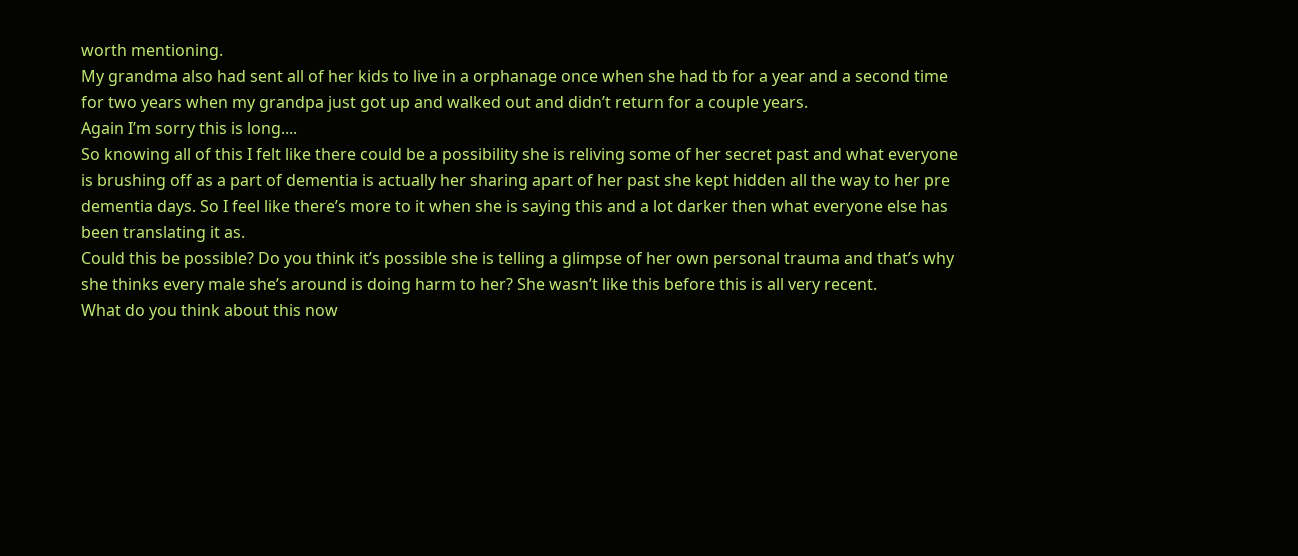worth mentioning.
My grandma also had sent all of her kids to live in a orphanage once when she had tb for a year and a second time for two years when my grandpa just got up and walked out and didn’t return for a couple years.
Again I’m sorry this is long....
So knowing all of this I felt like there could be a possibility she is reliving some of her secret past and what everyone is brushing off as a part of dementia is actually her sharing apart of her past she kept hidden all the way to her pre dementia days. So I feel like there’s more to it when she is saying this and a lot darker then what everyone else has been translating it as.
Could this be possible? Do you think it’s possible she is telling a glimpse of her own personal trauma and that’s why she thinks every male she’s around is doing harm to her? She wasn’t like this before this is all very recent.
What do you think about this now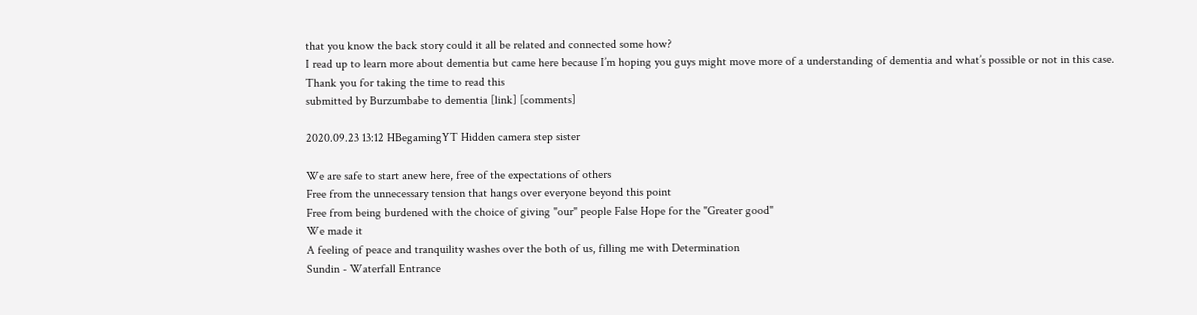that you know the back story could it all be related and connected some how?
I read up to learn more about dementia but came here because I’m hoping you guys might move more of a understanding of dementia and what’s possible or not in this case.
Thank you for taking the time to read this
submitted by Burzumbabe to dementia [link] [comments]

2020.09.23 13:12 HBegamingYT Hidden camera step sister

We are safe to start anew here, free of the expectations of others
Free from the unnecessary tension that hangs over everyone beyond this point
Free from being burdened with the choice of giving "our" people False Hope for the "Greater good"
We made it
A feeling of peace and tranquility washes over the both of us, filling me with Determination
Sundin - Waterfall Entrance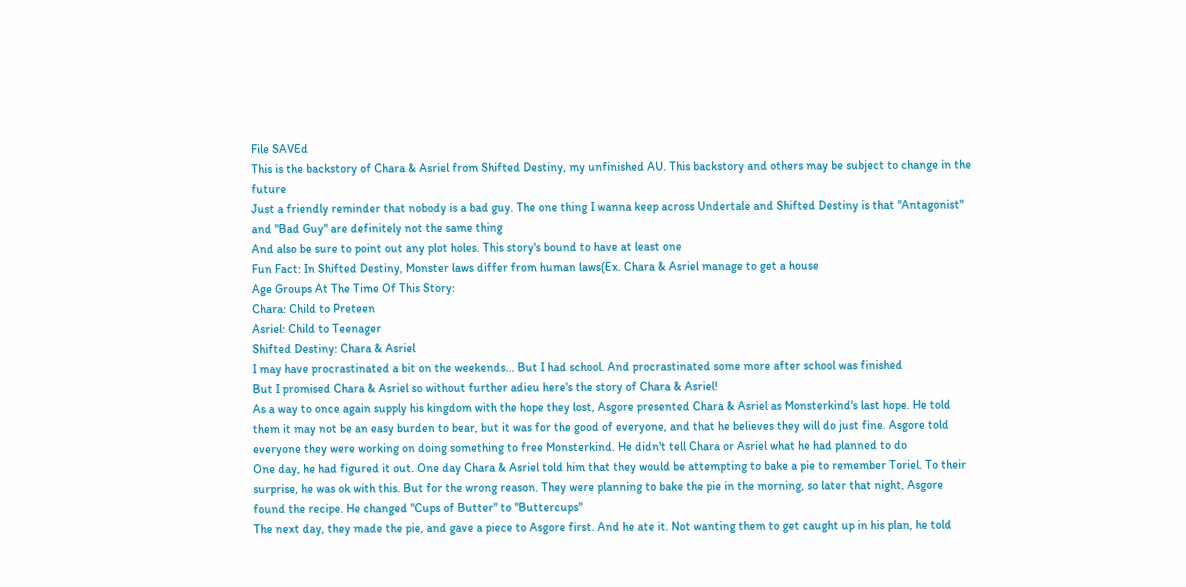File SAVEd
This is the backstory of Chara & Asriel from Shifted Destiny, my unfinished AU. This backstory and others may be subject to change in the future
Just a friendly reminder that nobody is a bad guy. The one thing I wanna keep across Undertale and Shifted Destiny is that "Antagonist" and "Bad Guy" are definitely not the same thing
And also be sure to point out any plot holes. This story's bound to have at least one
Fun Fact: In Shifted Destiny, Monster laws differ from human laws(Ex. Chara & Asriel manage to get a house
Age Groups At The Time Of This Story:
Chara: Child to Preteen
Asriel: Child to Teenager
Shifted Destiny: Chara & Asriel
I may have procrastinated a bit on the weekends... But I had school. And procrastinated some more after school was finished
But I promised Chara & Asriel so without further adieu here's the story of Chara & Asriel!
As a way to once again supply his kingdom with the hope they lost, Asgore presented Chara & Asriel as Monsterkind's last hope. He told them it may not be an easy burden to bear, but it was for the good of everyone, and that he believes they will do just fine. Asgore told everyone they were working on doing something to free Monsterkind. He didn't tell Chara or Asriel what he had planned to do
One day, he had figured it out. One day Chara & Asriel told him that they would be attempting to bake a pie to remember Toriel. To their surprise, he was ok with this. But for the wrong reason. They were planning to bake the pie in the morning, so later that night, Asgore found the recipe. He changed "Cups of Butter" to "Buttercups"
The next day, they made the pie, and gave a piece to Asgore first. And he ate it. Not wanting them to get caught up in his plan, he told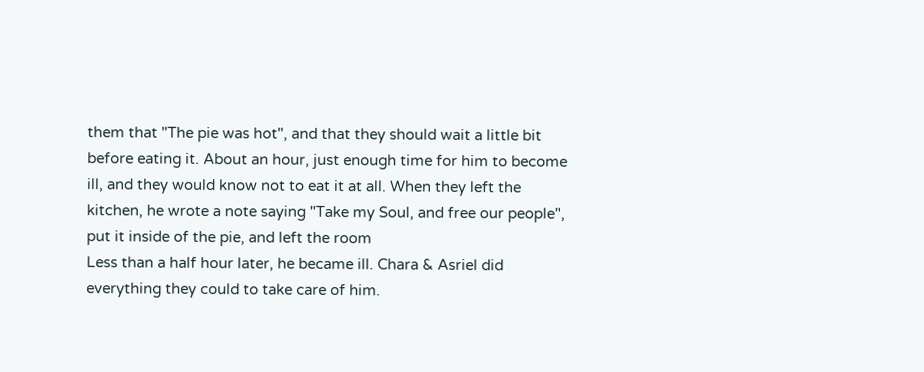them that "The pie was hot", and that they should wait a little bit before eating it. About an hour, just enough time for him to become ill, and they would know not to eat it at all. When they left the kitchen, he wrote a note saying "Take my Soul, and free our people", put it inside of the pie, and left the room
Less than a half hour later, he became ill. Chara & Asriel did everything they could to take care of him.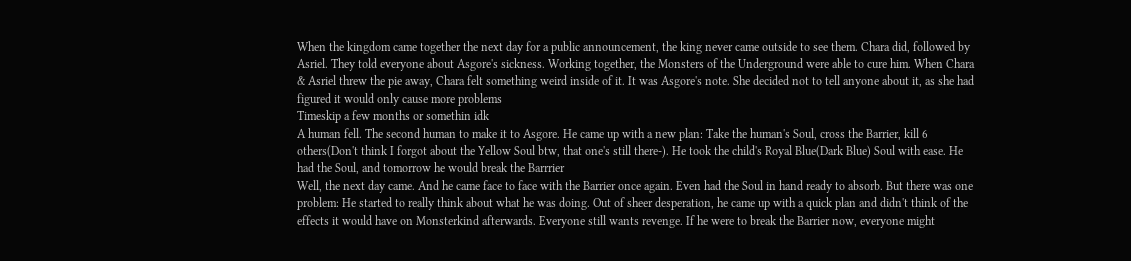When the kingdom came together the next day for a public announcement, the king never came outside to see them. Chara did, followed by Asriel. They told everyone about Asgore's sickness. Working together, the Monsters of the Underground were able to cure him. When Chara & Asriel threw the pie away, Chara felt something weird inside of it. It was Asgore's note. She decided not to tell anyone about it, as she had figured it would only cause more problems
Timeskip a few months or somethin idk
A human fell. The second human to make it to Asgore. He came up with a new plan: Take the human's Soul, cross the Barrier, kill 6 others(Don't think I forgot about the Yellow Soul btw, that one's still there-). He took the child's Royal Blue(Dark Blue) Soul with ease. He had the Soul, and tomorrow he would break the Barrrier
Well, the next day came. And he came face to face with the Barrier once again. Even had the Soul in hand ready to absorb. But there was one problem: He started to really think about what he was doing. Out of sheer desperation, he came up with a quick plan and didn't think of the effects it would have on Monsterkind afterwards. Everyone still wants revenge. If he were to break the Barrier now, everyone might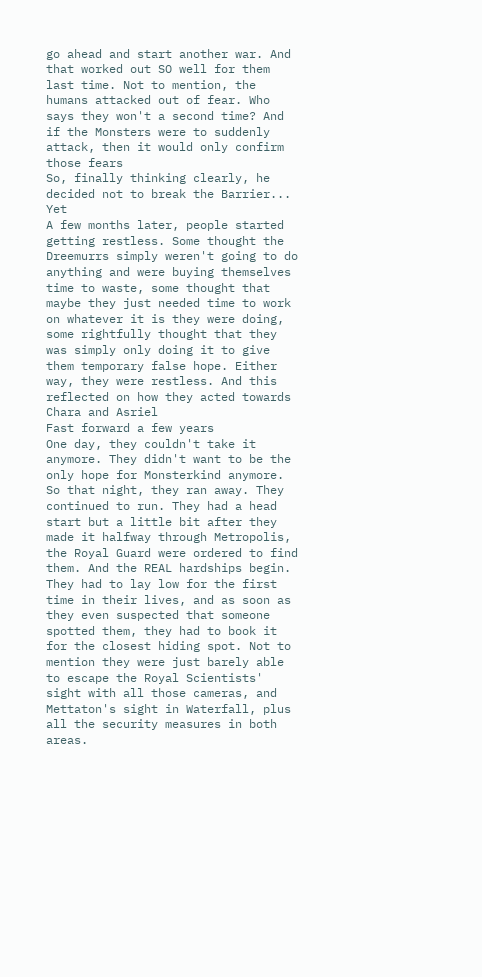go ahead and start another war. And that worked out SO well for them last time. Not to mention, the humans attacked out of fear. Who says they won't a second time? And if the Monsters were to suddenly attack, then it would only confirm those fears
So, finally thinking clearly, he decided not to break the Barrier... Yet
A few months later, people started getting restless. Some thought the Dreemurrs simply weren't going to do anything and were buying themselves time to waste, some thought that maybe they just needed time to work on whatever it is they were doing, some rightfully thought that they was simply only doing it to give them temporary false hope. Either way, they were restless. And this reflected on how they acted towards Chara and Asriel
Fast forward a few years
One day, they couldn't take it anymore. They didn't want to be the only hope for Monsterkind anymore. So that night, they ran away. They continued to run. They had a head start but a little bit after they made it halfway through Metropolis, the Royal Guard were ordered to find them. And the REAL hardships begin. They had to lay low for the first time in their lives, and as soon as they even suspected that someone spotted them, they had to book it for the closest hiding spot. Not to mention they were just barely able to escape the Royal Scientists' sight with all those cameras, and Mettaton's sight in Waterfall, plus all the security measures in both areas.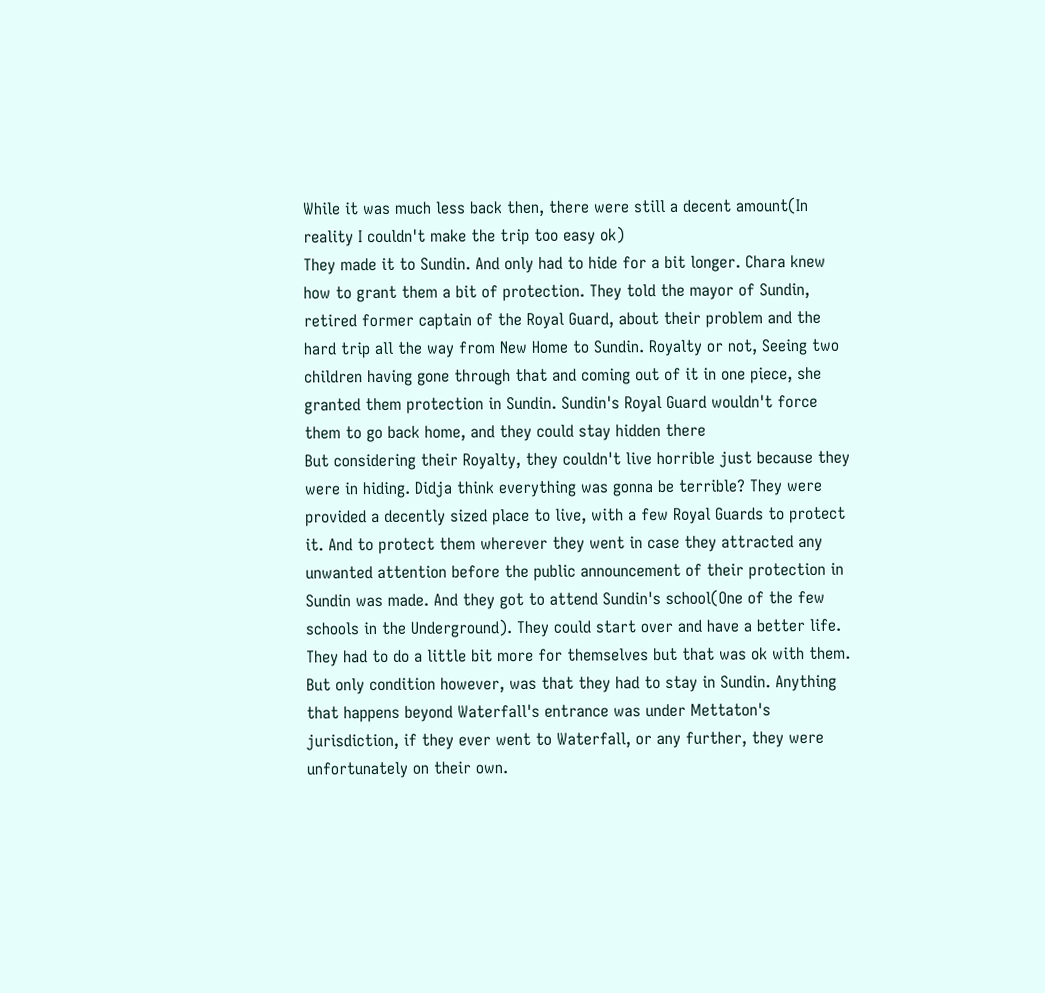While it was much less back then, there were still a decent amount(In reality I couldn't make the trip too easy ok)
They made it to Sundin. And only had to hide for a bit longer. Chara knew how to grant them a bit of protection. They told the mayor of Sundin, retired former captain of the Royal Guard, about their problem and the hard trip all the way from New Home to Sundin. Royalty or not, Seeing two children having gone through that and coming out of it in one piece, she granted them protection in Sundin. Sundin's Royal Guard wouldn't force them to go back home, and they could stay hidden there
But considering their Royalty, they couldn't live horrible just because they were in hiding. Didja think everything was gonna be terrible? They were provided a decently sized place to live, with a few Royal Guards to protect it. And to protect them wherever they went in case they attracted any unwanted attention before the public announcement of their protection in Sundin was made. And they got to attend Sundin's school(One of the few schools in the Underground). They could start over and have a better life. They had to do a little bit more for themselves but that was ok with them. But only condition however, was that they had to stay in Sundin. Anything that happens beyond Waterfall's entrance was under Mettaton's jurisdiction, if they ever went to Waterfall, or any further, they were unfortunately on their own.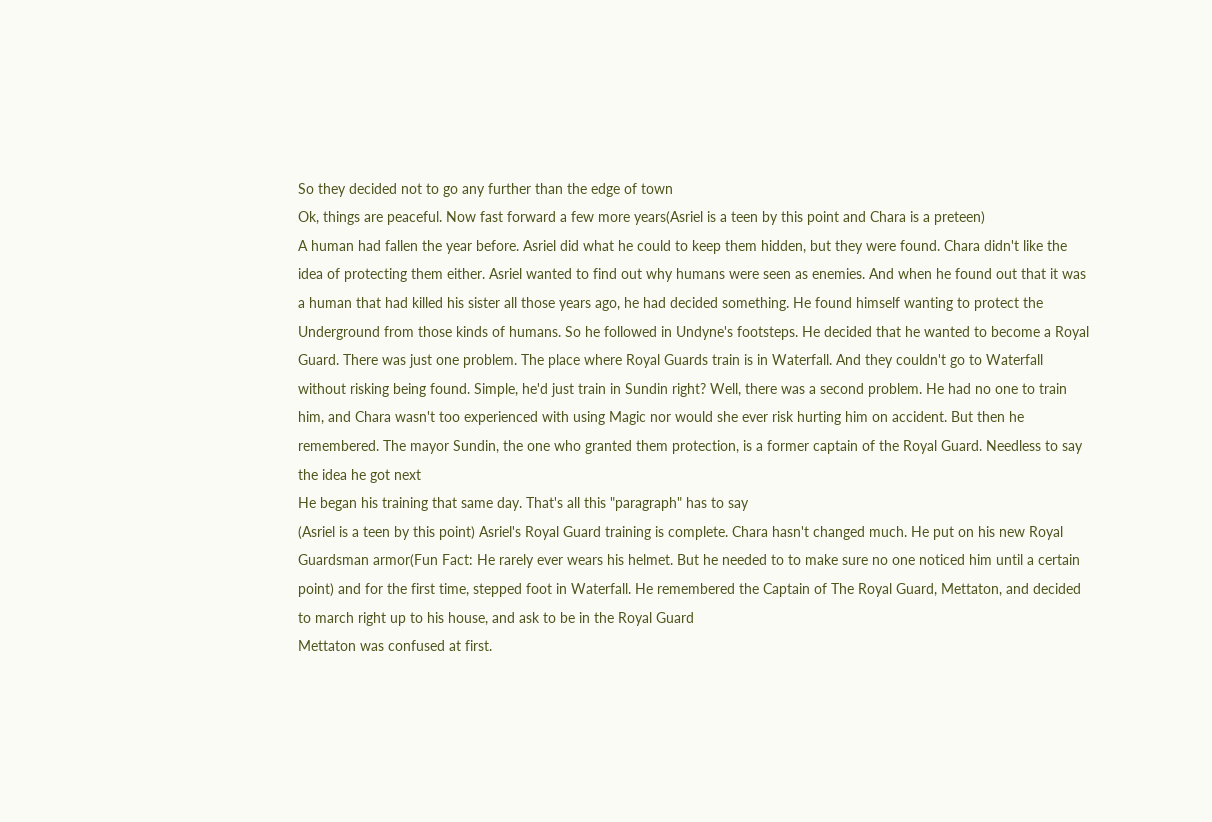So they decided not to go any further than the edge of town
Ok, things are peaceful. Now fast forward a few more years(Asriel is a teen by this point and Chara is a preteen)
A human had fallen the year before. Asriel did what he could to keep them hidden, but they were found. Chara didn't like the idea of protecting them either. Asriel wanted to find out why humans were seen as enemies. And when he found out that it was a human that had killed his sister all those years ago, he had decided something. He found himself wanting to protect the Underground from those kinds of humans. So he followed in Undyne's footsteps. He decided that he wanted to become a Royal Guard. There was just one problem. The place where Royal Guards train is in Waterfall. And they couldn't go to Waterfall without risking being found. Simple, he'd just train in Sundin right? Well, there was a second problem. He had no one to train him, and Chara wasn't too experienced with using Magic nor would she ever risk hurting him on accident. But then he remembered. The mayor Sundin, the one who granted them protection, is a former captain of the Royal Guard. Needless to say the idea he got next
He began his training that same day. That's all this "paragraph" has to say
(Asriel is a teen by this point) Asriel's Royal Guard training is complete. Chara hasn't changed much. He put on his new Royal Guardsman armor(Fun Fact: He rarely ever wears his helmet. But he needed to to make sure no one noticed him until a certain point) and for the first time, stepped foot in Waterfall. He remembered the Captain of The Royal Guard, Mettaton, and decided to march right up to his house, and ask to be in the Royal Guard
Mettaton was confused at first.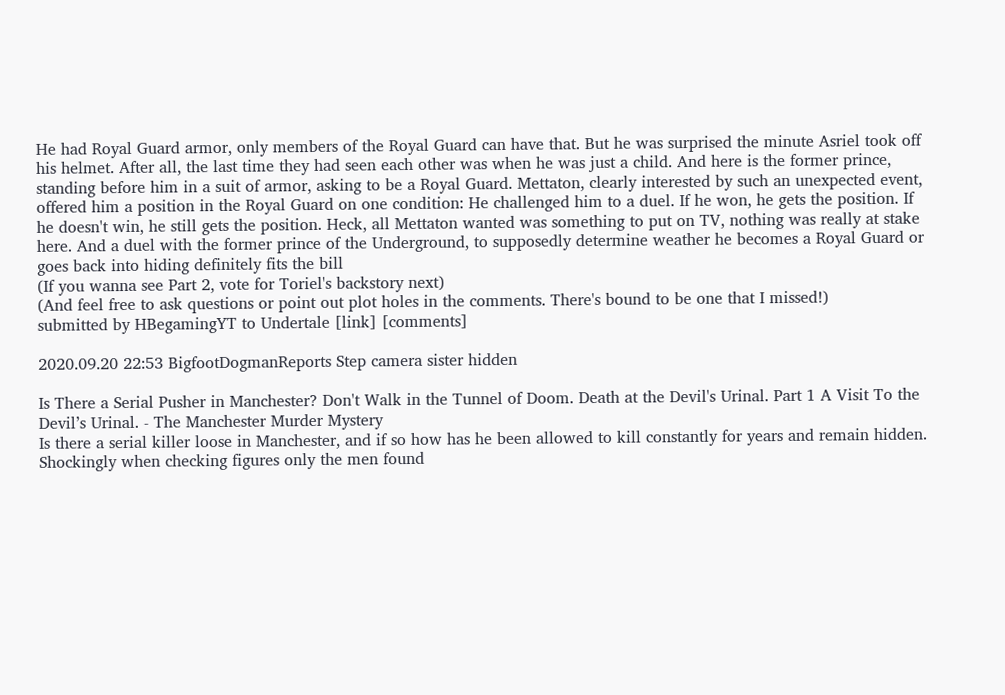He had Royal Guard armor, only members of the Royal Guard can have that. But he was surprised the minute Asriel took off his helmet. After all, the last time they had seen each other was when he was just a child. And here is the former prince, standing before him in a suit of armor, asking to be a Royal Guard. Mettaton, clearly interested by such an unexpected event, offered him a position in the Royal Guard on one condition: He challenged him to a duel. If he won, he gets the position. If he doesn't win, he still gets the position. Heck, all Mettaton wanted was something to put on TV, nothing was really at stake here. And a duel with the former prince of the Underground, to supposedly determine weather he becomes a Royal Guard or goes back into hiding definitely fits the bill
(If you wanna see Part 2, vote for Toriel's backstory next)
(And feel free to ask questions or point out plot holes in the comments. There's bound to be one that I missed!)
submitted by HBegamingYT to Undertale [link] [comments]

2020.09.20 22:53 BigfootDogmanReports Step camera sister hidden

Is There a Serial Pusher in Manchester? Don't Walk in the Tunnel of Doom. Death at the Devil's Urinal. Part 1 A Visit To the Devil’s Urinal. - The Manchester Murder Mystery
Is there a serial killer loose in Manchester, and if so how has he been allowed to kill constantly for years and remain hidden. Shockingly when checking figures only the men found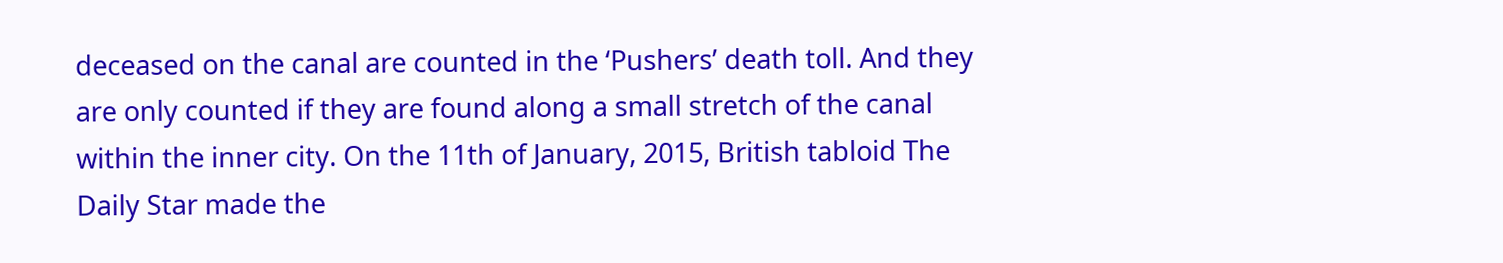deceased on the canal are counted in the ‘Pushers’ death toll. And they are only counted if they are found along a small stretch of the canal within the inner city. On the 11th of January, 2015, British tabloid The Daily Star made the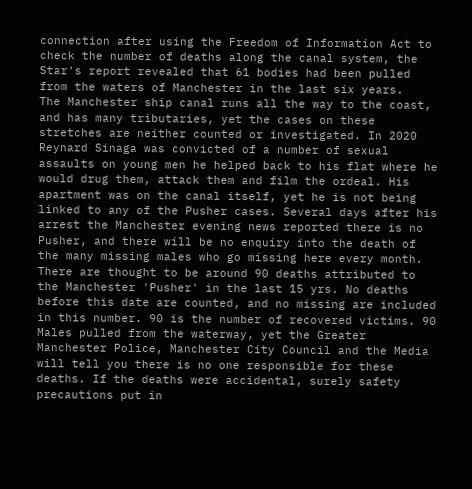connection after using the Freedom of Information Act to check the number of deaths along the canal system, the Star's report revealed that 61 bodies had been pulled from the waters of Manchester in the last six years.
The Manchester ship canal runs all the way to the coast, and has many tributaries, yet the cases on these stretches are neither counted or investigated. In 2020 Reynard Sinaga was convicted of a number of sexual assaults on young men he helped back to his flat where he would drug them, attack them and film the ordeal. His apartment was on the canal itself, yet he is not being linked to any of the Pusher cases. Several days after his arrest the Manchester evening news reported there is no Pusher, and there will be no enquiry into the death of the many missing males who go missing here every month. There are thought to be around 90 deaths attributed to the Manchester 'Pusher' in the last 15 yrs. No deaths before this date are counted, and no missing are included in this number. 90 is the number of recovered victims. 90 Males pulled from the waterway, yet the Greater Manchester Police, Manchester City Council and the Media will tell you there is no one responsible for these deaths. If the deaths were accidental, surely safety precautions put in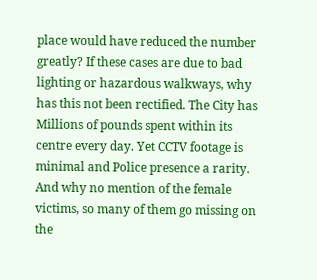place would have reduced the number greatly? If these cases are due to bad lighting or hazardous walkways, why has this not been rectified. The City has Millions of pounds spent within its centre every day. Yet CCTV footage is minimal and Police presence a rarity.
And why no mention of the female victims, so many of them go missing on the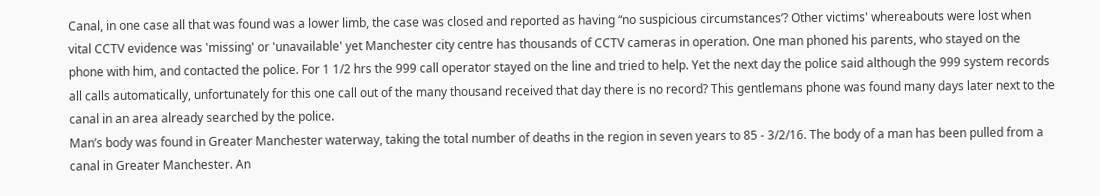Canal, in one case all that was found was a lower limb, the case was closed and reported as having “no suspicious circumstances’? Other victims' whereabouts were lost when vital CCTV evidence was 'missing' or 'unavailable' yet Manchester city centre has thousands of CCTV cameras in operation. One man phoned his parents, who stayed on the phone with him, and contacted the police. For 1 1/2 hrs the 999 call operator stayed on the line and tried to help. Yet the next day the police said although the 999 system records all calls automatically, unfortunately for this one call out of the many thousand received that day there is no record? This gentlemans phone was found many days later next to the canal in an area already searched by the police.
Man’s body was found in Greater Manchester waterway, taking the total number of deaths in the region in seven years to 85 - 3/2/16. The body of a man has been pulled from a canal in Greater Manchester. An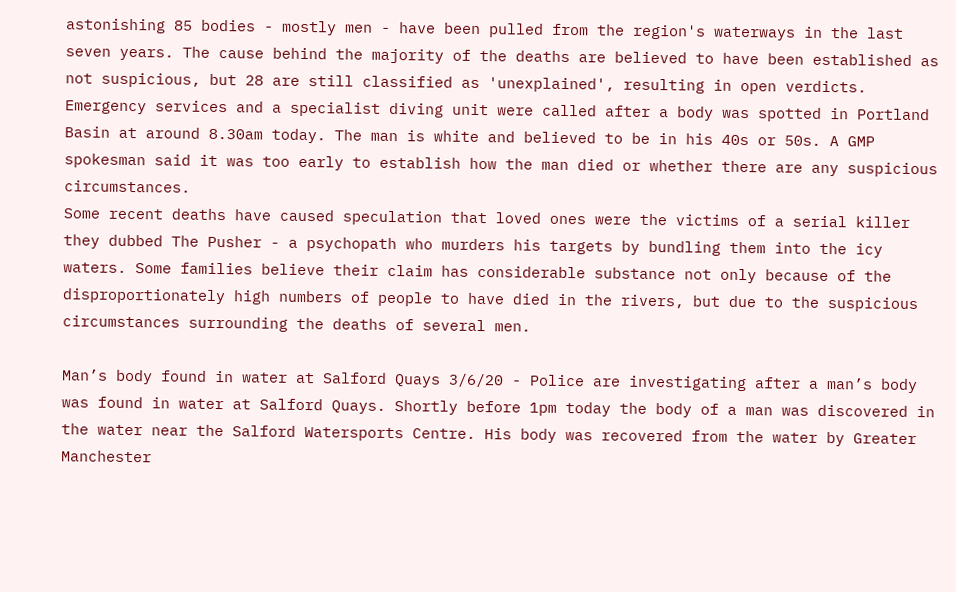astonishing 85 bodies - mostly men - have been pulled from the region's waterways in the last seven years. The cause behind the majority of the deaths are believed to have been established as not suspicious, but 28 are still classified as 'unexplained', resulting in open verdicts. Emergency services and a specialist diving unit were called after a body was spotted in Portland Basin at around 8.30am today. The man is white and believed to be in his 40s or 50s. A GMP spokesman said it was too early to establish how the man died or whether there are any suspicious circumstances.
Some recent deaths have caused speculation that loved ones were the victims of a serial killer they dubbed The Pusher - a psychopath who murders his targets by bundling them into the icy waters. Some families believe their claim has considerable substance not only because of the disproportionately high numbers of people to have died in the rivers, but due to the suspicious circumstances surrounding the deaths of several men.

Man’s body found in water at Salford Quays 3/6/20 - Police are investigating after a man’s body was found in water at Salford Quays. Shortly before 1pm today the body of a man was discovered in the water near the Salford Watersports Centre. His body was recovered from the water by Greater Manchester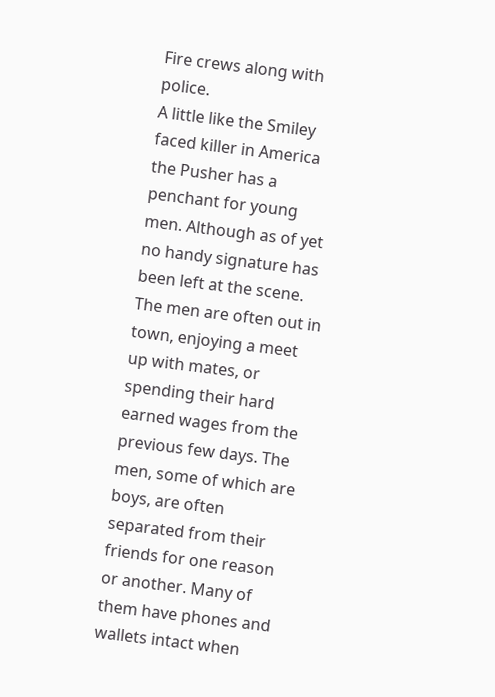Fire crews along with police.
A little like the Smiley faced killer in America the Pusher has a penchant for young men. Although as of yet no handy signature has been left at the scene. The men are often out in town, enjoying a meet up with mates, or spending their hard earned wages from the previous few days. The men, some of which are boys, are often separated from their friends for one reason or another. Many of them have phones and wallets intact when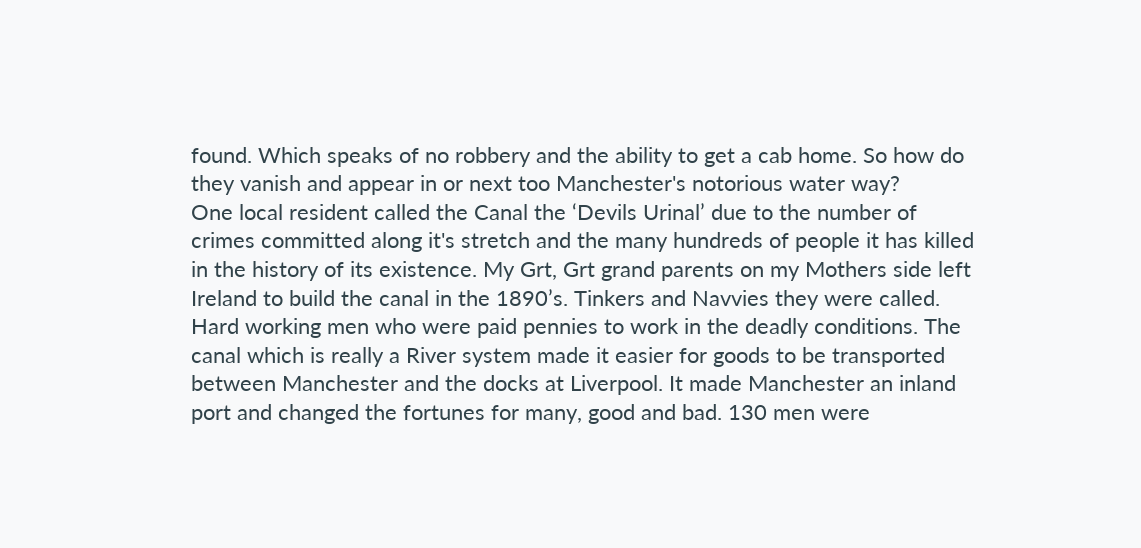found. Which speaks of no robbery and the ability to get a cab home. So how do they vanish and appear in or next too Manchester's notorious water way?
One local resident called the Canal the ‘Devils Urinal’ due to the number of crimes committed along it's stretch and the many hundreds of people it has killed in the history of its existence. My Grt, Grt grand parents on my Mothers side left Ireland to build the canal in the 1890’s. Tinkers and Navvies they were called. Hard working men who were paid pennies to work in the deadly conditions. The canal which is really a River system made it easier for goods to be transported between Manchester and the docks at Liverpool. It made Manchester an inland port and changed the fortunes for many, good and bad. 130 men were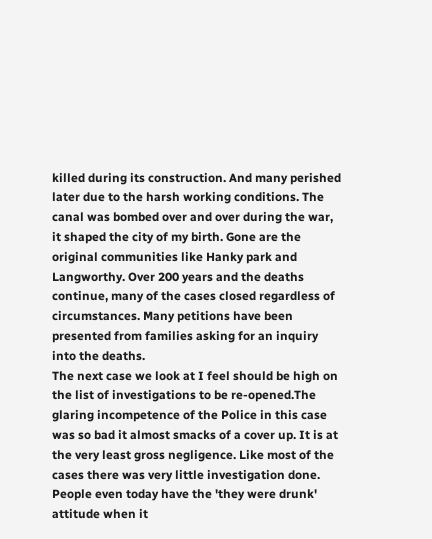killed during its construction. And many perished later due to the harsh working conditions. The canal was bombed over and over during the war, it shaped the city of my birth. Gone are the original communities like Hanky park and Langworthy. Over 200 years and the deaths continue, many of the cases closed regardless of circumstances. Many petitions have been presented from families asking for an inquiry into the deaths.
The next case we look at I feel should be high on the list of investigations to be re-opened.The glaring incompetence of the Police in this case was so bad it almost smacks of a cover up. It is at the very least gross negligence. Like most of the cases there was very little investigation done. People even today have the 'they were drunk' attitude when it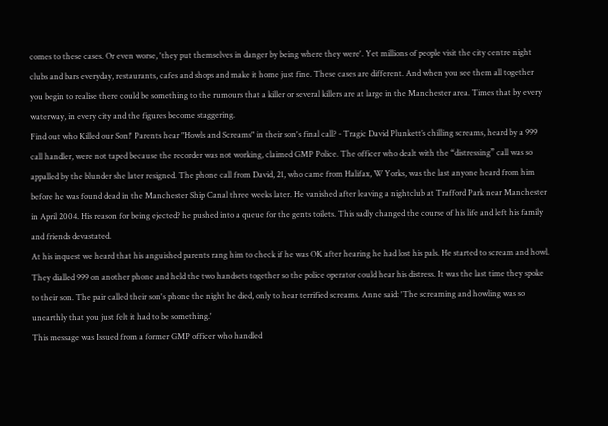comes to these cases. Or even worse, 'they put themselves in danger by being where they were'. Yet millions of people visit the city centre night clubs and bars everyday, restaurants, cafes and shops and make it home just fine. These cases are different. And when you see them all together you begin to realise there could be something to the rumours that a killer or several killers are at large in the Manchester area. Times that by every waterway, in every city and the figures become staggering.
Find out who Killed our Son!' Parents hear "Howls and Screams" in their son's final call? - Tragic David Plunkett’s chilling screams, heard by a 999 call handler, were not taped because the recorder was not working, claimed GMP Police. The officer who dealt with the “distressing” call was so appalled by the blunder she later resigned. The phone call from David, 21, who came from Halifax, W Yorks, was the last anyone heard from him before he was found dead in the Manchester Ship Canal three weeks later. He vanished after leaving a nightclub at Trafford Park near Manchester in April 2004. His reason for being ejected? he pushed into a queue for the gents toilets. This sadly changed the course of his life and left his family and friends devastated.
At his inquest we heard that his anguished parents rang him to check if he was OK after hearing he had lost his pals. He started to scream and howl. They dialled 999 on another phone and held the two handsets together so the police operator could hear his distress. It was the last time they spoke to their son. The pair called their son's phone the night he died, only to hear terrified screams. Anne said: 'The screaming and howling was so unearthly that you just felt it had to be something.'
This message was Issued from a former GMP officer who handled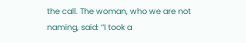the call. The woman, who we are not naming, said: “I took a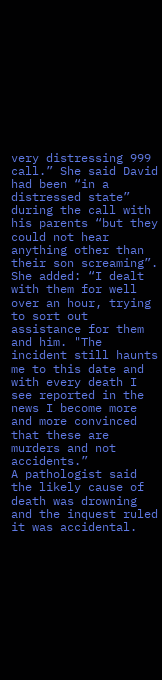very distressing 999 call.” She said David had been “in a distressed state” during the call with his parents “but they could not hear anything other than their son screaming”. She added: “I dealt with them for well over an hour, trying to sort out assistance for them and him. "The incident still haunts me to this date and with every death I see reported in the news I become more and more convinced that these are murders and not accidents.”
A pathologist said the likely cause of death was drowning and the inquest ruled it was accidental.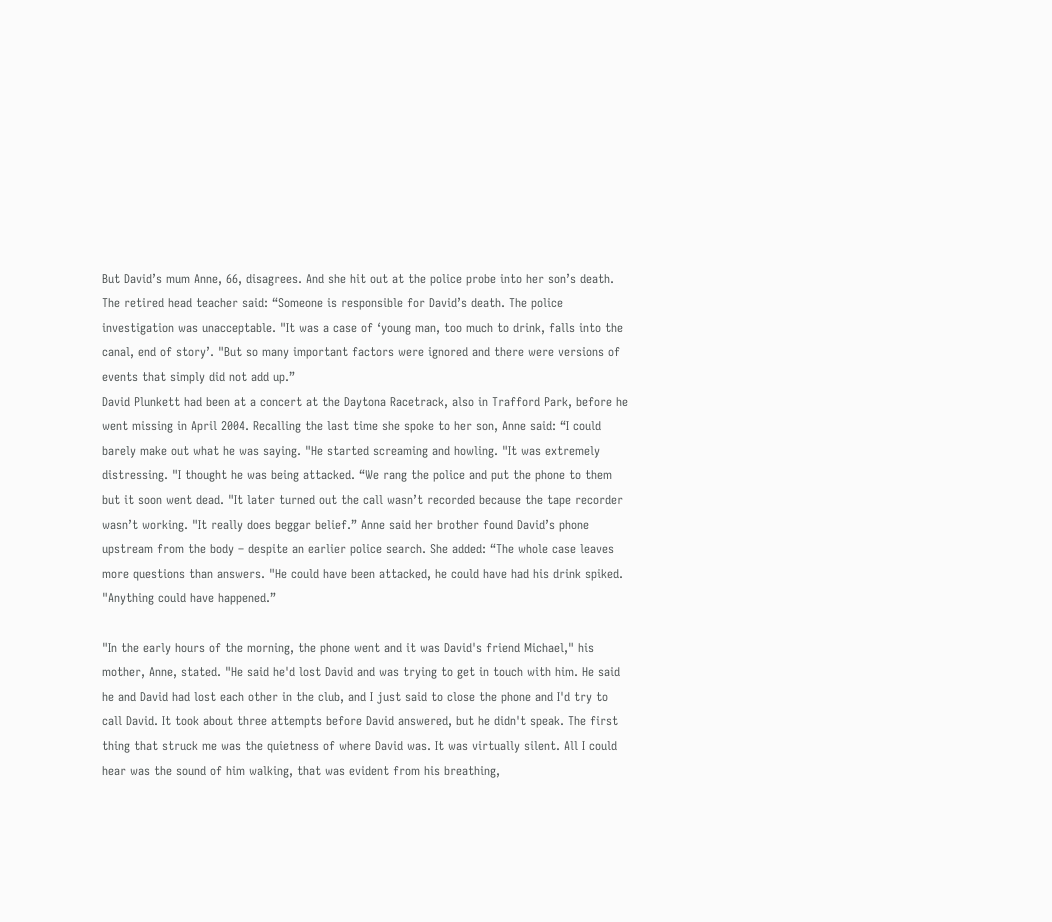But David’s mum Anne, 66, disagrees. And she hit out at the police probe into her son’s death. The retired head teacher said: “Someone is responsible for David’s death. The police investigation was unacceptable. "It was a case of ‘young man, too much to drink, falls into the canal, end of story’. "But so many important factors were ignored and there were versions of events that simply did not add up.”
David Plunkett had been at a concert at the Daytona Racetrack, also in Trafford Park, before he went missing in April 2004. Recalling the last time she spoke to her son, Anne said: “I could barely make out what he was saying. "He started screaming and howling. "It was extremely distressing. "I thought he was being attacked. “We rang the police and put the phone to them but it soon went dead. "It later turned out the call wasn’t recorded because the tape recorder wasn’t working. "It really does beggar belief.” Anne said her brother found David’s phone upstream from the body – despite an earlier police search. She added: “The whole case leaves more questions than answers. "He could have been attacked, he could have had his drink spiked. "Anything could have happened.”

"In the early hours of the morning, the phone went and it was David's friend Michael," his mother, Anne, stated. "He said he'd lost David and was trying to get in touch with him. He said he and David had lost each other in the club, and I just said to close the phone and I'd try to call David. It took about three attempts before David answered, but he didn't speak. The first thing that struck me was the quietness of where David was. It was virtually silent. All I could hear was the sound of him walking, that was evident from his breathing,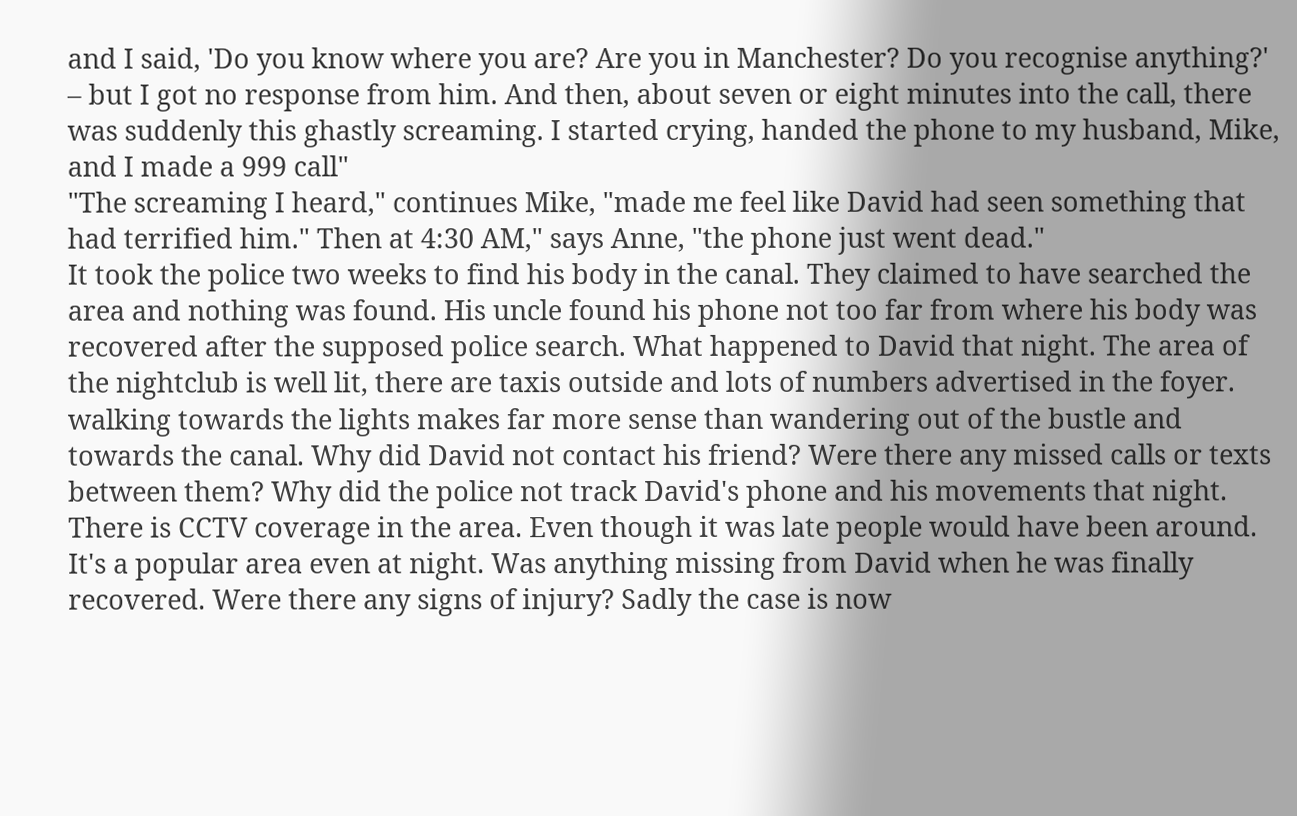and I said, 'Do you know where you are? Are you in Manchester? Do you recognise anything?' – but I got no response from him. And then, about seven or eight minutes into the call, there was suddenly this ghastly screaming. I started crying, handed the phone to my husband, Mike, and I made a 999 call"
"The screaming I heard," continues Mike, "made me feel like David had seen something that had terrified him." Then at 4:30 AM," says Anne, "the phone just went dead."
It took the police two weeks to find his body in the canal. They claimed to have searched the area and nothing was found. His uncle found his phone not too far from where his body was recovered after the supposed police search. What happened to David that night. The area of the nightclub is well lit, there are taxis outside and lots of numbers advertised in the foyer. walking towards the lights makes far more sense than wandering out of the bustle and towards the canal. Why did David not contact his friend? Were there any missed calls or texts between them? Why did the police not track David's phone and his movements that night. There is CCTV coverage in the area. Even though it was late people would have been around. It's a popular area even at night. Was anything missing from David when he was finally recovered. Were there any signs of injury? Sadly the case is now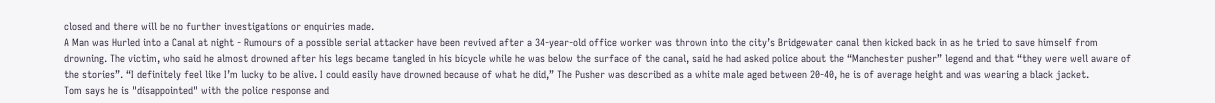closed and there will be no further investigations or enquiries made.
A Man was Hurled into a Canal at night - Rumours of a possible serial attacker have been revived after a 34-year-old office worker was thrown into the city’s Bridgewater canal then kicked back in as he tried to save himself from drowning. The victim, who said he almost drowned after his legs became tangled in his bicycle while he was below the surface of the canal, said he had asked police about the “Manchester pusher” legend and that “they were well aware of the stories”. “I definitely feel like I’m lucky to be alive. I could easily have drowned because of what he did,” The Pusher was described as a white male aged between 20-40, he is of average height and was wearing a black jacket.
Tom says he is "disappointed" with the police response and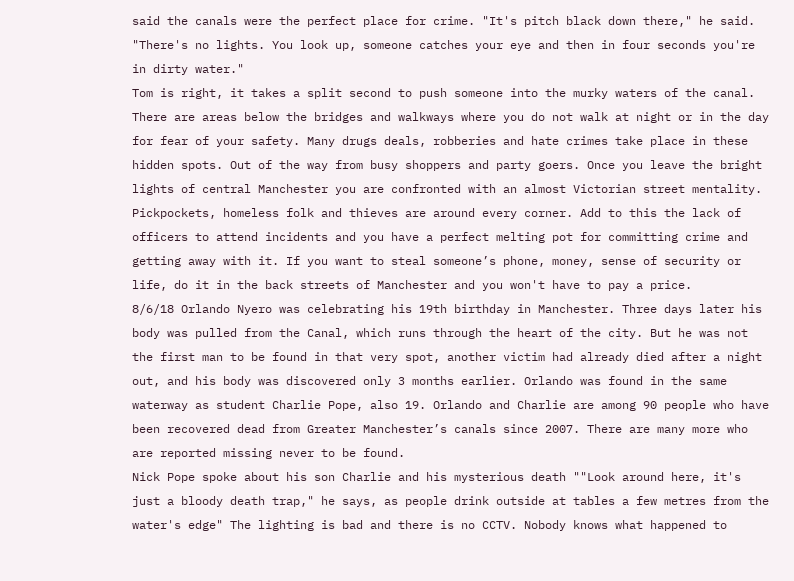said the canals were the perfect place for crime. "It's pitch black down there," he said. "There's no lights. You look up, someone catches your eye and then in four seconds you're in dirty water."
Tom is right, it takes a split second to push someone into the murky waters of the canal. There are areas below the bridges and walkways where you do not walk at night or in the day for fear of your safety. Many drugs deals, robberies and hate crimes take place in these hidden spots. Out of the way from busy shoppers and party goers. Once you leave the bright lights of central Manchester you are confronted with an almost Victorian street mentality. Pickpockets, homeless folk and thieves are around every corner. Add to this the lack of officers to attend incidents and you have a perfect melting pot for committing crime and getting away with it. If you want to steal someone’s phone, money, sense of security or life, do it in the back streets of Manchester and you won't have to pay a price.
8/6/18 Orlando Nyero was celebrating his 19th birthday in Manchester. Three days later his body was pulled from the Canal, which runs through the heart of the city. But he was not the first man to be found in that very spot, another victim had already died after a night out, and his body was discovered only 3 months earlier. Orlando was found in the same waterway as student Charlie Pope, also 19. Orlando and Charlie are among 90 people who have been recovered dead from Greater Manchester’s canals since 2007. There are many more who are reported missing never to be found.
Nick Pope spoke about his son Charlie and his mysterious death ""Look around here, it's just a bloody death trap," he says, as people drink outside at tables a few metres from the water's edge" The lighting is bad and there is no CCTV. Nobody knows what happened to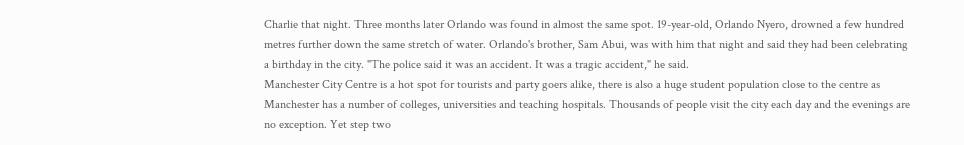Charlie that night. Three months later Orlando was found in almost the same spot. 19-year-old, Orlando Nyero, drowned a few hundred metres further down the same stretch of water. Orlando's brother, Sam Abui, was with him that night and said they had been celebrating a birthday in the city. "The police said it was an accident. It was a tragic accident," he said.
Manchester City Centre is a hot spot for tourists and party goers alike, there is also a huge student population close to the centre as Manchester has a number of colleges, universities and teaching hospitals. Thousands of people visit the city each day and the evenings are no exception. Yet step two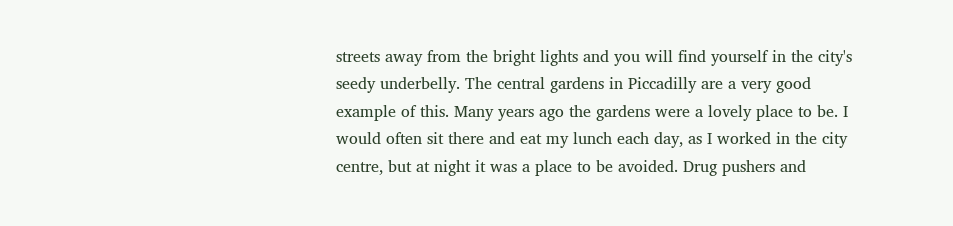streets away from the bright lights and you will find yourself in the city's seedy underbelly. The central gardens in Piccadilly are a very good example of this. Many years ago the gardens were a lovely place to be. I would often sit there and eat my lunch each day, as I worked in the city centre, but at night it was a place to be avoided. Drug pushers and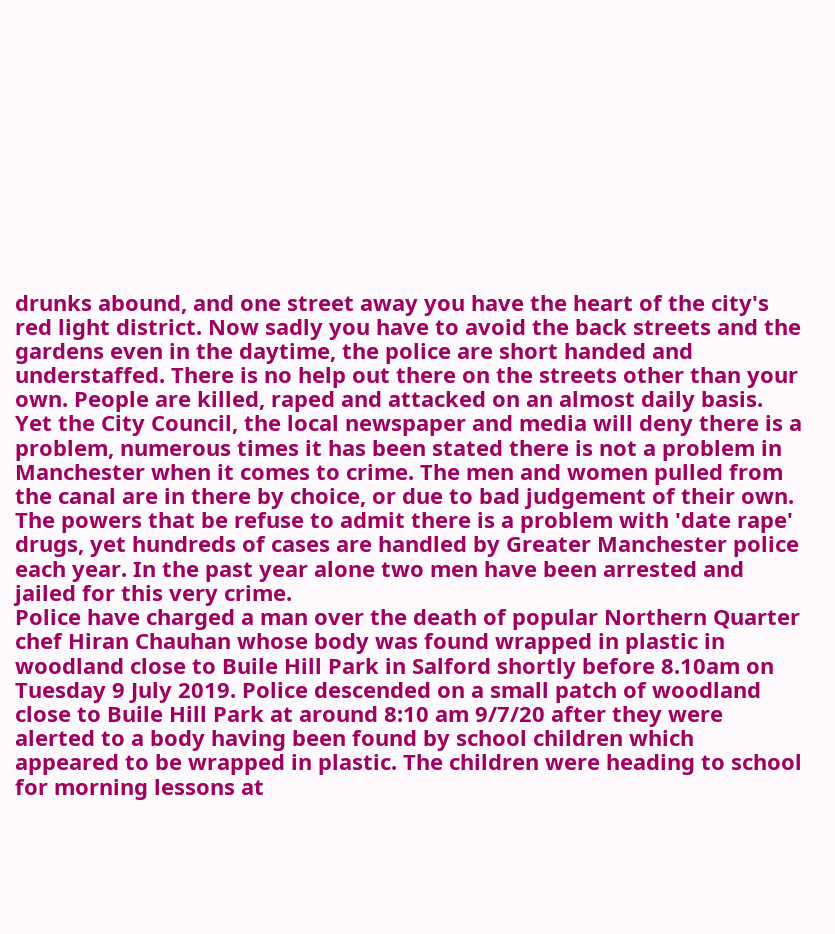drunks abound, and one street away you have the heart of the city's red light district. Now sadly you have to avoid the back streets and the gardens even in the daytime, the police are short handed and understaffed. There is no help out there on the streets other than your own. People are killed, raped and attacked on an almost daily basis.
Yet the City Council, the local newspaper and media will deny there is a problem, numerous times it has been stated there is not a problem in Manchester when it comes to crime. The men and women pulled from the canal are in there by choice, or due to bad judgement of their own. The powers that be refuse to admit there is a problem with 'date rape' drugs, yet hundreds of cases are handled by Greater Manchester police each year. In the past year alone two men have been arrested and jailed for this very crime.
Police have charged a man over the death of popular Northern Quarter chef Hiran Chauhan whose body was found wrapped in plastic in woodland close to Buile Hill Park in Salford shortly before 8.10am on Tuesday 9 July 2019. Police descended on a small patch of woodland close to Buile Hill Park at around 8:10 am 9/7/20 after they were alerted to a body having been found by school children which appeared to be wrapped in plastic. The children were heading to school for morning lessons at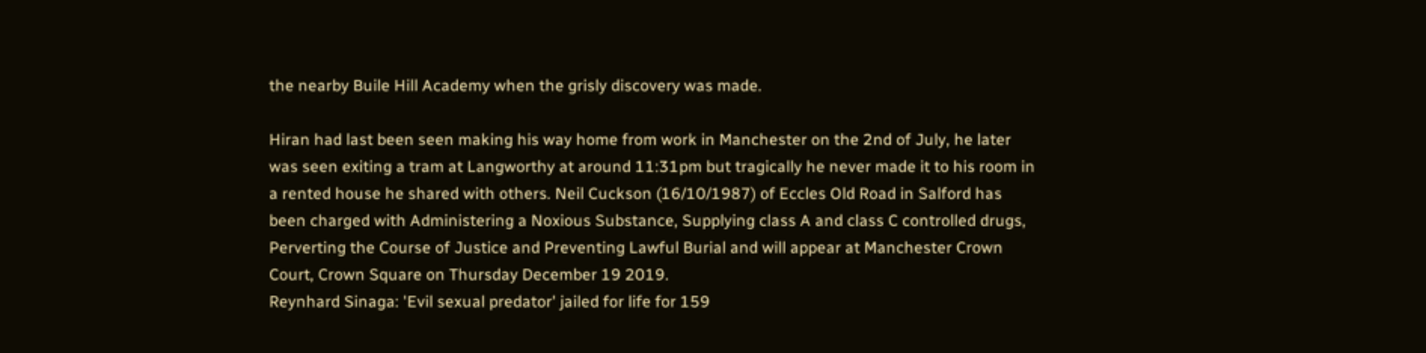the nearby Buile Hill Academy when the grisly discovery was made.

Hiran had last been seen making his way home from work in Manchester on the 2nd of July, he later was seen exiting a tram at Langworthy at around 11:31pm but tragically he never made it to his room in a rented house he shared with others. Neil Cuckson (16/10/1987) of Eccles Old Road in Salford has been charged with Administering a Noxious Substance, Supplying class A and class C controlled drugs, Perverting the Course of Justice and Preventing Lawful Burial and will appear at Manchester Crown Court, Crown Square on Thursday December 19 2019.
Reynhard Sinaga: 'Evil sexual predator' jailed for life for 159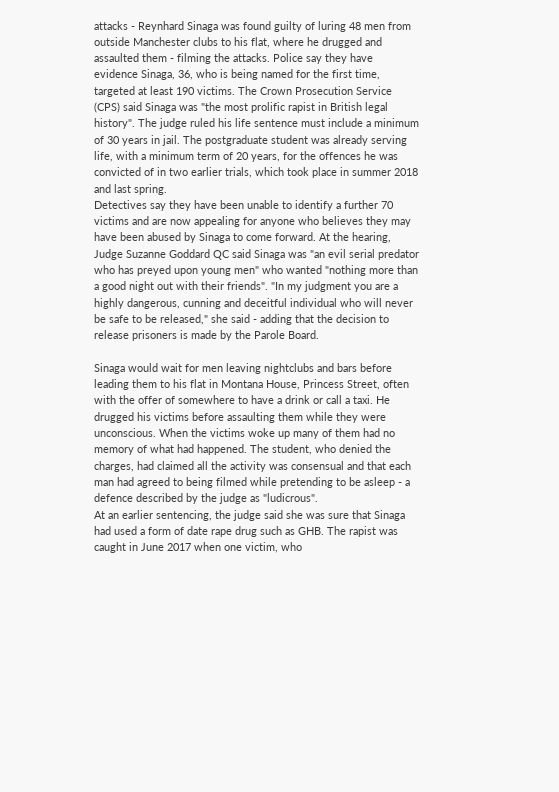attacks - Reynhard Sinaga was found guilty of luring 48 men from outside Manchester clubs to his flat, where he drugged and assaulted them - filming the attacks. Police say they have evidence Sinaga, 36, who is being named for the first time, targeted at least 190 victims. The Crown Prosecution Service (CPS) said Sinaga was "the most prolific rapist in British legal history". The judge ruled his life sentence must include a minimum of 30 years in jail. The postgraduate student was already serving life, with a minimum term of 20 years, for the offences he was convicted of in two earlier trials, which took place in summer 2018 and last spring.
Detectives say they have been unable to identify a further 70 victims and are now appealing for anyone who believes they may have been abused by Sinaga to come forward. At the hearing, Judge Suzanne Goddard QC said Sinaga was "an evil serial predator who has preyed upon young men" who wanted "nothing more than a good night out with their friends". "In my judgment you are a highly dangerous, cunning and deceitful individual who will never be safe to be released," she said - adding that the decision to release prisoners is made by the Parole Board.

Sinaga would wait for men leaving nightclubs and bars before leading them to his flat in Montana House, Princess Street, often with the offer of somewhere to have a drink or call a taxi. He drugged his victims before assaulting them while they were unconscious. When the victims woke up many of them had no memory of what had happened. The student, who denied the charges, had claimed all the activity was consensual and that each man had agreed to being filmed while pretending to be asleep - a defence described by the judge as "ludicrous".
At an earlier sentencing, the judge said she was sure that Sinaga had used a form of date rape drug such as GHB. The rapist was caught in June 2017 when one victim, who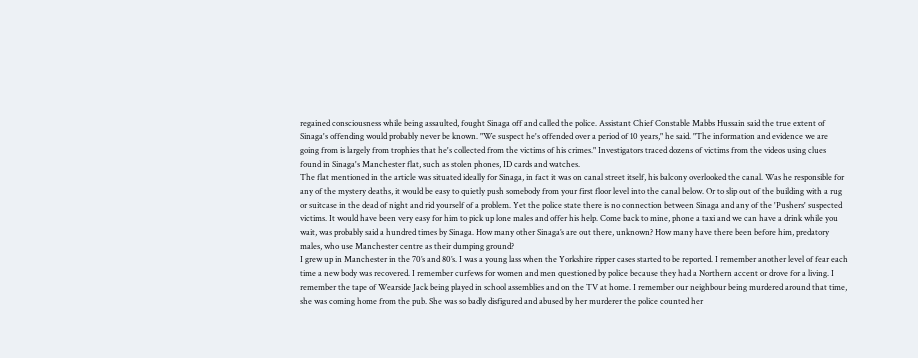regained consciousness while being assaulted, fought Sinaga off and called the police. Assistant Chief Constable Mabbs Hussain said the true extent of Sinaga's offending would probably never be known. "We suspect he's offended over a period of 10 years," he said. "The information and evidence we are going from is largely from trophies that he's collected from the victims of his crimes." Investigators traced dozens of victims from the videos using clues found in Sinaga's Manchester flat, such as stolen phones, ID cards and watches.
The flat mentioned in the article was situated ideally for Sinaga, in fact it was on canal street itself, his balcony overlooked the canal. Was he responsible for any of the mystery deaths, it would be easy to quietly push somebody from your first floor level into the canal below. Or to slip out of the building with a rug or suitcase in the dead of night and rid yourself of a problem. Yet the police state there is no connection between Sinaga and any of the 'Pushers' suspected victims. It would have been very easy for him to pick up lone males and offer his help. Come back to mine, phone a taxi and we can have a drink while you wait, was probably said a hundred times by Sinaga. How many other Sinaga’s are out there, unknown? How many have there been before him, predatory males, who use Manchester centre as their dumping ground?
I grew up in Manchester in the 70’s and 80’s. I was a young lass when the Yorkshire ripper cases started to be reported. I remember another level of fear each time a new body was recovered. I remember curfews for women and men questioned by police because they had a Northern accent or drove for a living. I remember the tape of Wearside Jack being played in school assemblies and on the TV at home. I remember our neighbour being murdered around that time, she was coming home from the pub. She was so badly disfigured and abused by her murderer the police counted her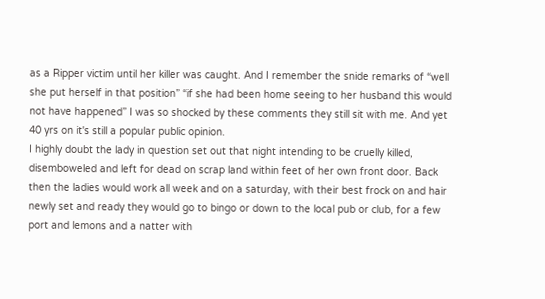as a Ripper victim until her killer was caught. And I remember the snide remarks of “well she put herself in that position” “if she had been home seeing to her husband this would not have happened” I was so shocked by these comments they still sit with me. And yet 40 yrs on it's still a popular public opinion.
I highly doubt the lady in question set out that night intending to be cruelly killed, disemboweled and left for dead on scrap land within feet of her own front door. Back then the ladies would work all week and on a saturday, with their best frock on and hair newly set and ready they would go to bingo or down to the local pub or club, for a few port and lemons and a natter with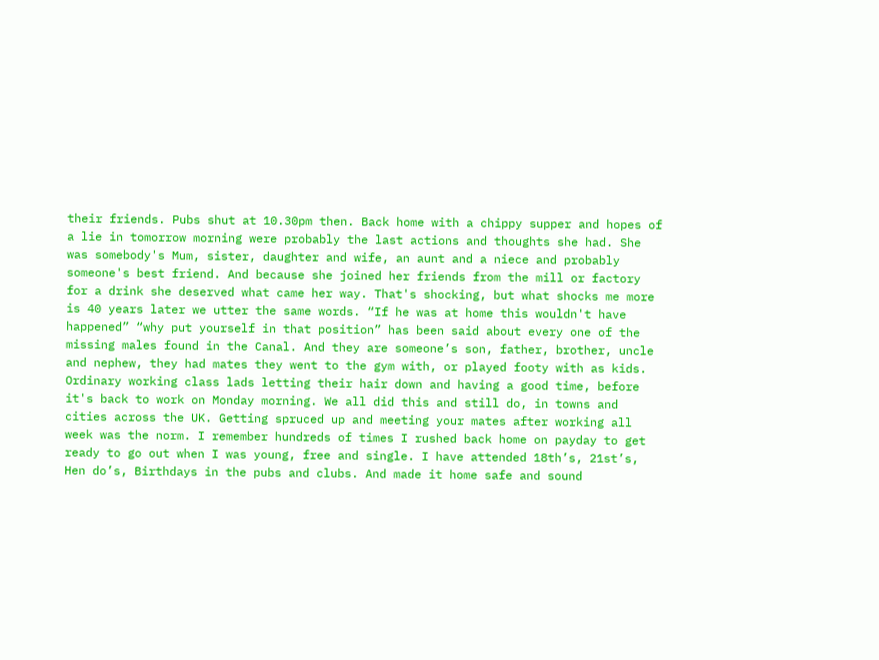their friends. Pubs shut at 10.30pm then. Back home with a chippy supper and hopes of a lie in tomorrow morning were probably the last actions and thoughts she had. She was somebody's Mum, sister, daughter and wife, an aunt and a niece and probably someone's best friend. And because she joined her friends from the mill or factory for a drink she deserved what came her way. That's shocking, but what shocks me more is 40 years later we utter the same words. “If he was at home this wouldn't have happened” “why put yourself in that position” has been said about every one of the missing males found in the Canal. And they are someone’s son, father, brother, uncle and nephew, they had mates they went to the gym with, or played footy with as kids. Ordinary working class lads letting their hair down and having a good time, before it's back to work on Monday morning. We all did this and still do, in towns and cities across the UK. Getting spruced up and meeting your mates after working all week was the norm. I remember hundreds of times I rushed back home on payday to get ready to go out when I was young, free and single. I have attended 18th’s, 21st’s, Hen do’s, Birthdays in the pubs and clubs. And made it home safe and sound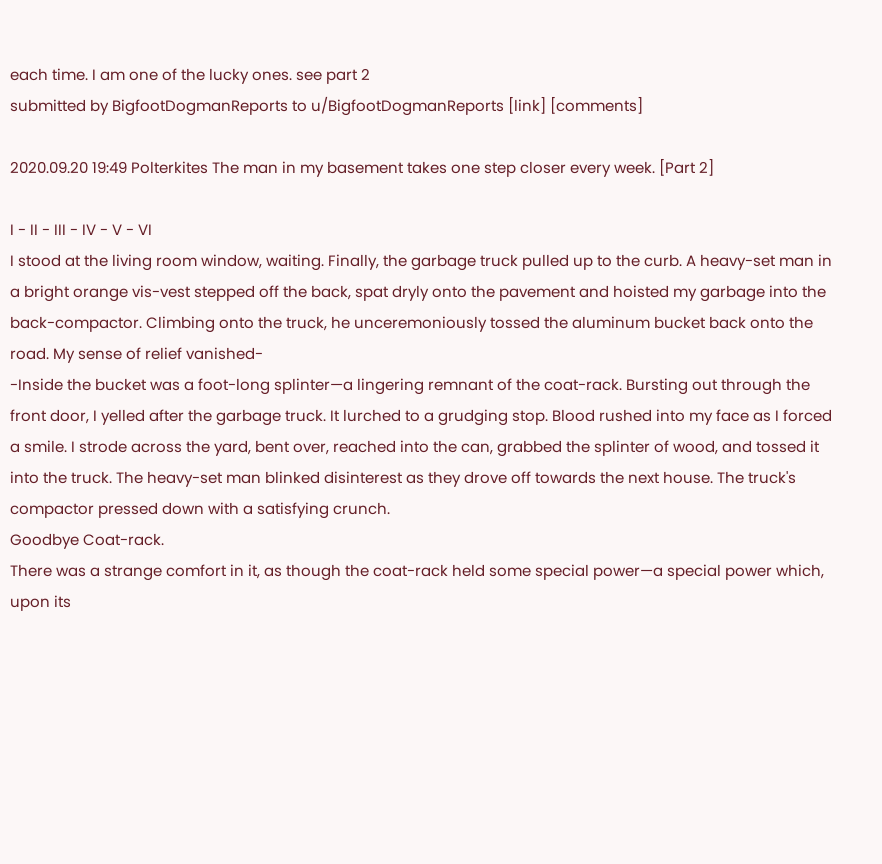each time. I am one of the lucky ones. see part 2
submitted by BigfootDogmanReports to u/BigfootDogmanReports [link] [comments]

2020.09.20 19:49 Polterkites The man in my basement takes one step closer every week. [Part 2]

I - II - III - IV - V - VI
I stood at the living room window, waiting. Finally, the garbage truck pulled up to the curb. A heavy-set man in a bright orange vis-vest stepped off the back, spat dryly onto the pavement and hoisted my garbage into the back-compactor. Climbing onto the truck, he unceremoniously tossed the aluminum bucket back onto the road. My sense of relief vanished-
-Inside the bucket was a foot-long splinter—a lingering remnant of the coat-rack. Bursting out through the front door, I yelled after the garbage truck. It lurched to a grudging stop. Blood rushed into my face as I forced a smile. I strode across the yard, bent over, reached into the can, grabbed the splinter of wood, and tossed it into the truck. The heavy-set man blinked disinterest as they drove off towards the next house. The truck's compactor pressed down with a satisfying crunch.
Goodbye Coat-rack.
There was a strange comfort in it, as though the coat-rack held some special power—a special power which, upon its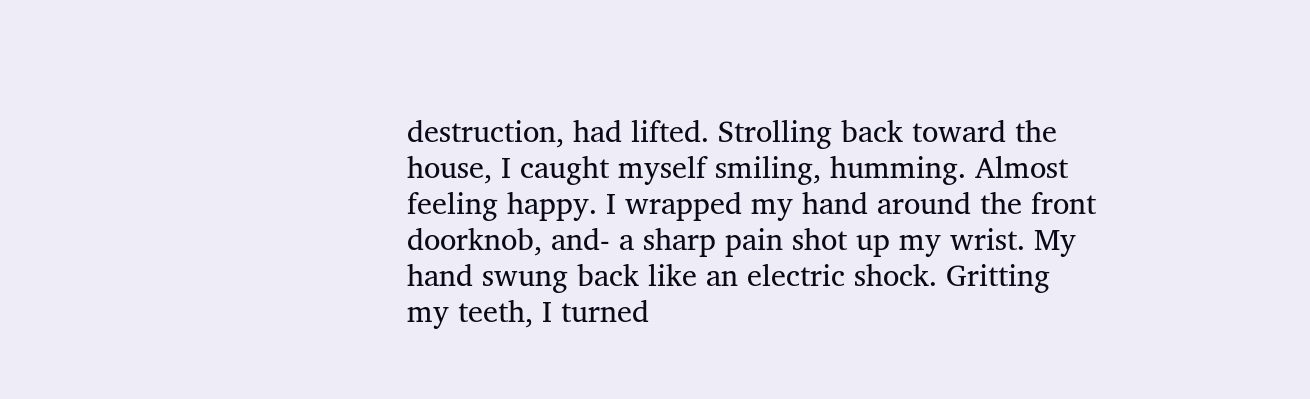destruction, had lifted. Strolling back toward the house, I caught myself smiling, humming. Almost feeling happy. I wrapped my hand around the front doorknob, and- a sharp pain shot up my wrist. My hand swung back like an electric shock. Gritting my teeth, I turned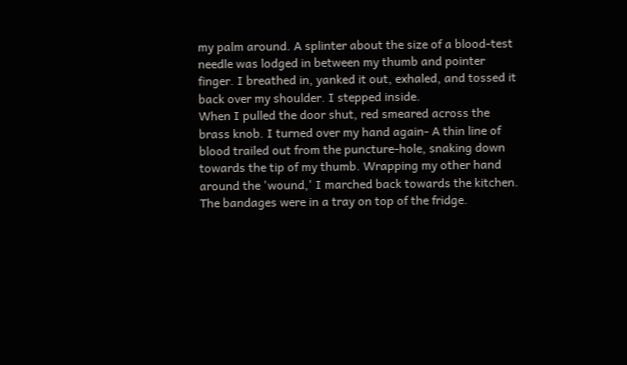my palm around. A splinter about the size of a blood-test needle was lodged in between my thumb and pointer finger. I breathed in, yanked it out, exhaled, and tossed it back over my shoulder. I stepped inside.
When I pulled the door shut, red smeared across the brass knob. I turned over my hand again- A thin line of blood trailed out from the puncture-hole, snaking down towards the tip of my thumb. Wrapping my other hand around the 'wound,' I marched back towards the kitchen.
The bandages were in a tray on top of the fridge.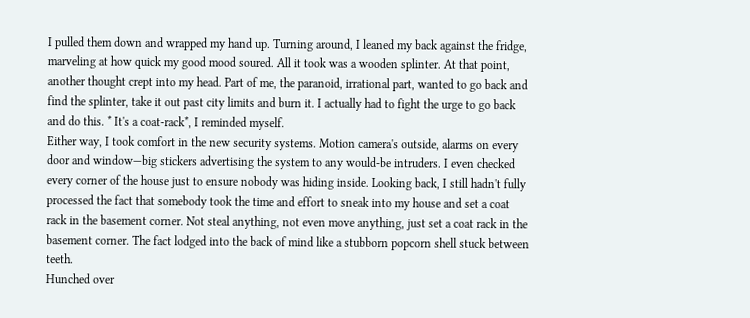I pulled them down and wrapped my hand up. Turning around, I leaned my back against the fridge, marveling at how quick my good mood soured. All it took was a wooden splinter. At that point, another thought crept into my head. Part of me, the paranoid, irrational part, wanted to go back and find the splinter, take it out past city limits and burn it. I actually had to fight the urge to go back and do this. * It's a coat-rack*, I reminded myself.
Either way, I took comfort in the new security systems. Motion camera's outside, alarms on every door and window—big stickers advertising the system to any would-be intruders. I even checked every corner of the house just to ensure nobody was hiding inside. Looking back, I still hadn't fully processed the fact that somebody took the time and effort to sneak into my house and set a coat rack in the basement corner. Not steal anything, not even move anything, just set a coat rack in the basement corner. The fact lodged into the back of mind like a stubborn popcorn shell stuck between teeth.
Hunched over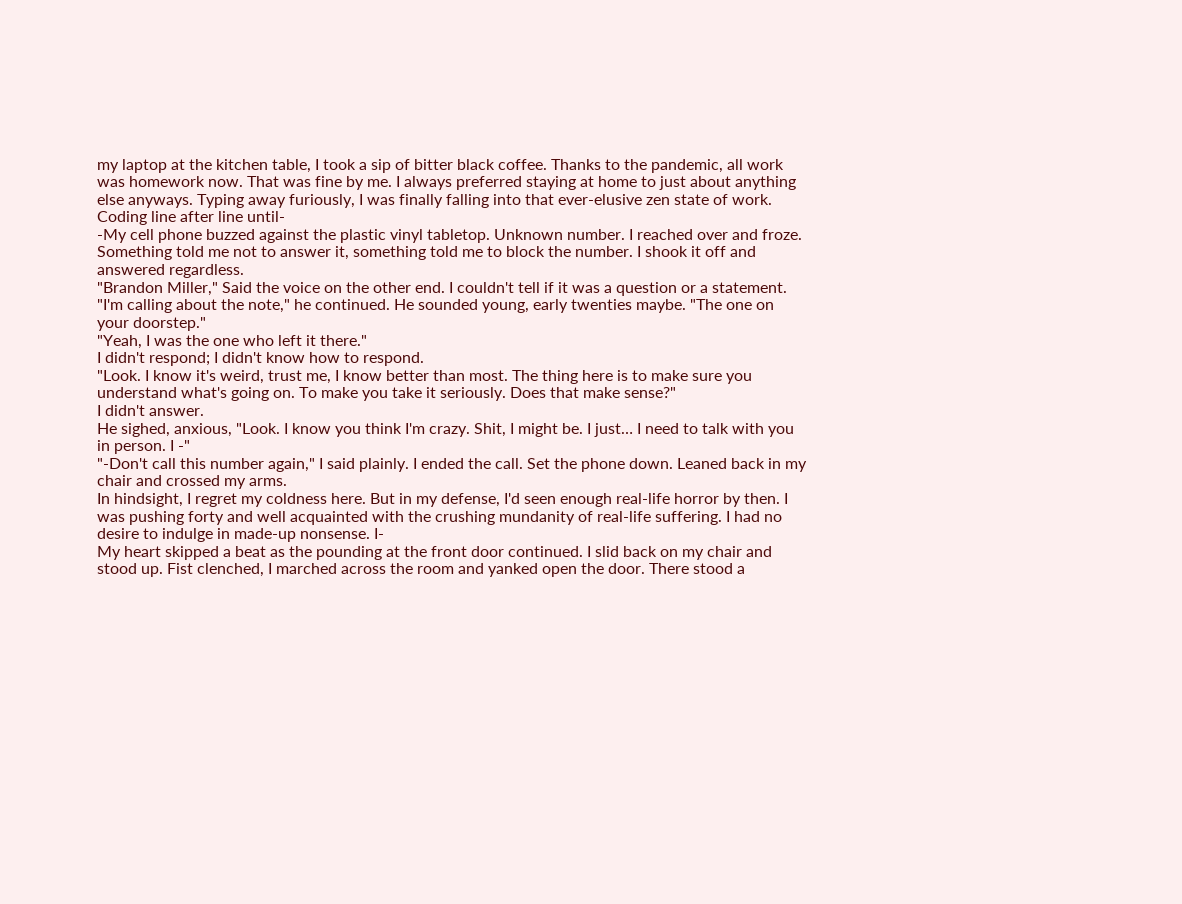my laptop at the kitchen table, I took a sip of bitter black coffee. Thanks to the pandemic, all work was homework now. That was fine by me. I always preferred staying at home to just about anything else anyways. Typing away furiously, I was finally falling into that ever-elusive zen state of work. Coding line after line until-
-My cell phone buzzed against the plastic vinyl tabletop. Unknown number. I reached over and froze. Something told me not to answer it, something told me to block the number. I shook it off and answered regardless.
"Brandon Miller," Said the voice on the other end. I couldn't tell if it was a question or a statement.
"I'm calling about the note," he continued. He sounded young, early twenties maybe. "The one on your doorstep."
"Yeah, I was the one who left it there."
I didn't respond; I didn't know how to respond.
"Look. I know it's weird, trust me, I know better than most. The thing here is to make sure you understand what's going on. To make you take it seriously. Does that make sense?"
I didn't answer.
He sighed, anxious, "Look. I know you think I'm crazy. Shit, I might be. I just… I need to talk with you in person. I -"
"-Don't call this number again," I said plainly. I ended the call. Set the phone down. Leaned back in my chair and crossed my arms.
In hindsight, I regret my coldness here. But in my defense, I'd seen enough real-life horror by then. I was pushing forty and well acquainted with the crushing mundanity of real-life suffering. I had no desire to indulge in made-up nonsense. I-
My heart skipped a beat as the pounding at the front door continued. I slid back on my chair and stood up. Fist clenched, I marched across the room and yanked open the door. There stood a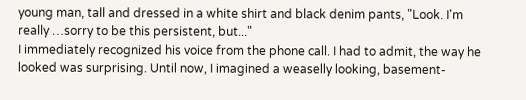young man, tall and dressed in a white shirt and black denim pants, "Look. I'm really …sorry to be this persistent, but..."
I immediately recognized his voice from the phone call. I had to admit, the way he looked was surprising. Until now, I imagined a weaselly looking, basement-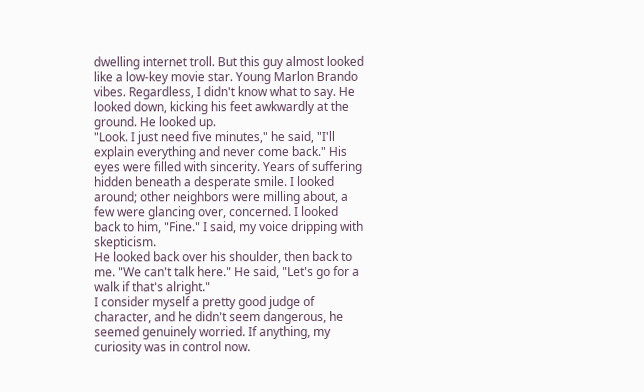dwelling internet troll. But this guy almost looked like a low-key movie star. Young Marlon Brando vibes. Regardless, I didn't know what to say. He looked down, kicking his feet awkwardly at the ground. He looked up.
"Look. I just need five minutes," he said, "I'll explain everything and never come back." His eyes were filled with sincerity. Years of suffering hidden beneath a desperate smile. I looked around; other neighbors were milling about, a few were glancing over, concerned. I looked back to him, "Fine." I said, my voice dripping with skepticism.
He looked back over his shoulder, then back to me. "We can't talk here." He said, "Let's go for a walk if that's alright."
I consider myself a pretty good judge of character, and he didn't seem dangerous, he seemed genuinely worried. If anything, my curiosity was in control now.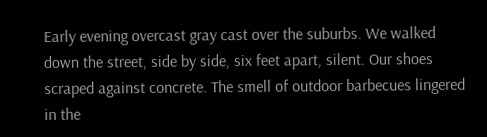Early evening overcast gray cast over the suburbs. We walked down the street, side by side, six feet apart, silent. Our shoes scraped against concrete. The smell of outdoor barbecues lingered in the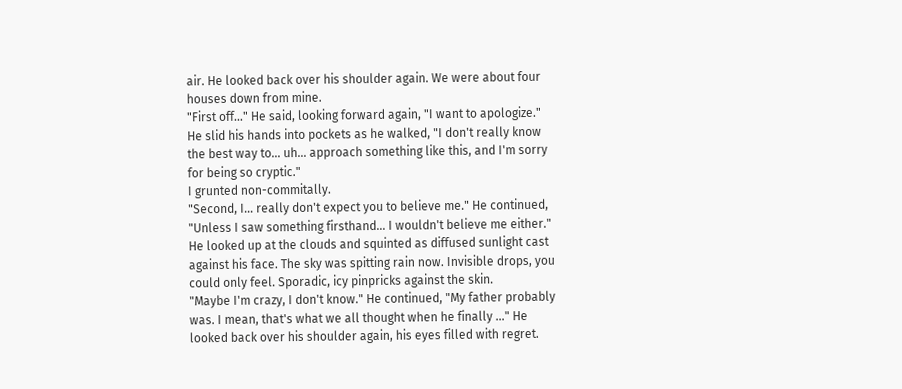air. He looked back over his shoulder again. We were about four houses down from mine.
"First off…" He said, looking forward again, "I want to apologize." He slid his hands into pockets as he walked, "I don't really know the best way to… uh… approach something like this, and I'm sorry for being so cryptic."
I grunted non-commitally.
"Second, I… really don't expect you to believe me." He continued, "Unless I saw something firsthand… I wouldn't believe me either." He looked up at the clouds and squinted as diffused sunlight cast against his face. The sky was spitting rain now. Invisible drops, you could only feel. Sporadic, icy pinpricks against the skin.
"Maybe I'm crazy, I don't know." He continued, "My father probably was. I mean, that's what we all thought when he finally …" He looked back over his shoulder again, his eyes filled with regret.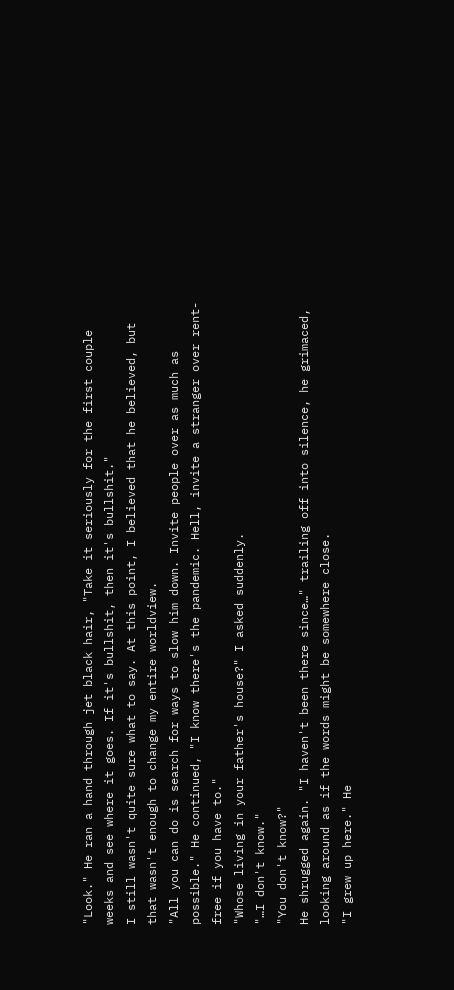"Look." He ran a hand through jet black hair, "Take it seriously for the first couple weeks and see where it goes. If it's bullshit, then it's bullshit."
I still wasn't quite sure what to say. At this point, I believed that he believed, but that wasn't enough to change my entire worldview.
"All you can do is search for ways to slow him down. Invite people over as much as possible." He continued, "I know there's the pandemic. Hell, invite a stranger over rent-free if you have to."
"Whose living in your father's house?" I asked suddenly.
"…I don't know."
"You don't know?"
He shrugged again. "I haven't been there since…" trailing off into silence, he grimaced, looking around as if the words might be somewhere close.
"I grew up here." He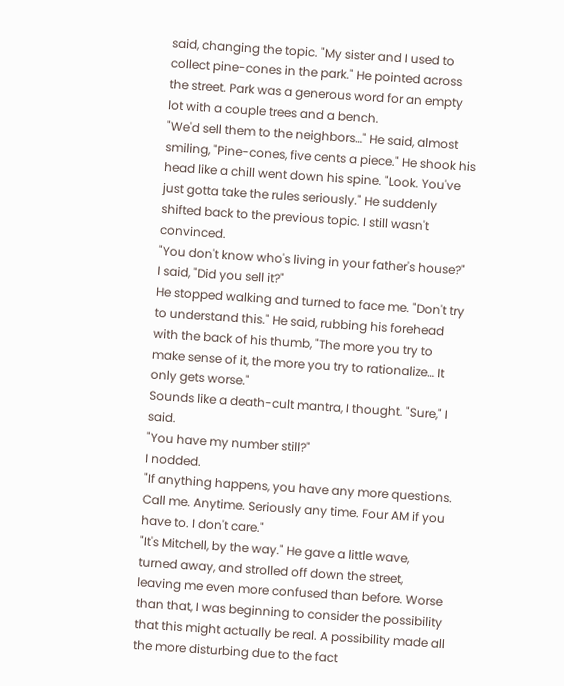said, changing the topic. "My sister and I used to collect pine-cones in the park." He pointed across the street. Park was a generous word for an empty lot with a couple trees and a bench.
"We'd sell them to the neighbors…" He said, almost smiling, "Pine-cones, five cents a piece." He shook his head like a chill went down his spine. "Look. You've just gotta take the rules seriously." He suddenly shifted back to the previous topic. I still wasn't convinced.
"You don't know who's living in your father's house?" I said, "Did you sell it?"
He stopped walking and turned to face me. "Don't try to understand this." He said, rubbing his forehead with the back of his thumb, "The more you try to make sense of it, the more you try to rationalize… It only gets worse."
Sounds like a death-cult mantra, I thought. "Sure," I said.
"You have my number still?"
I nodded.
"If anything happens, you have any more questions. Call me. Anytime. Seriously any time. Four AM if you have to. I don't care."
"It's Mitchell, by the way." He gave a little wave, turned away, and strolled off down the street, leaving me even more confused than before. Worse than that, I was beginning to consider the possibility that this might actually be real. A possibility made all the more disturbing due to the fact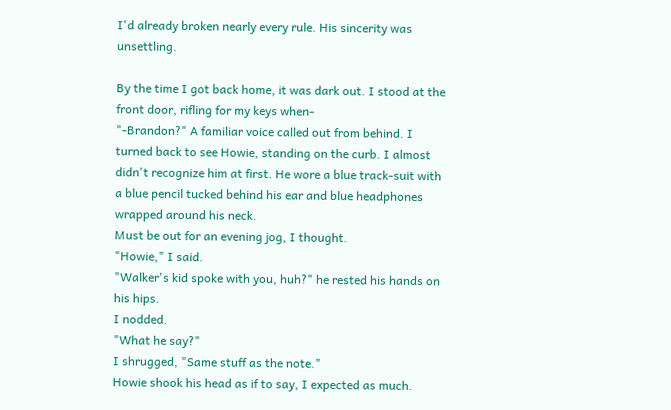I'd already broken nearly every rule. His sincerity was unsettling.

By the time I got back home, it was dark out. I stood at the front door, rifling for my keys when-
"-Brandon?" A familiar voice called out from behind. I turned back to see Howie, standing on the curb. I almost didn't recognize him at first. He wore a blue track-suit with a blue pencil tucked behind his ear and blue headphones wrapped around his neck.
Must be out for an evening jog, I thought.
"Howie," I said.
"Walker's kid spoke with you, huh?" he rested his hands on his hips.
I nodded.
"What he say?"
I shrugged, "Same stuff as the note."
Howie shook his head as if to say, I expected as much.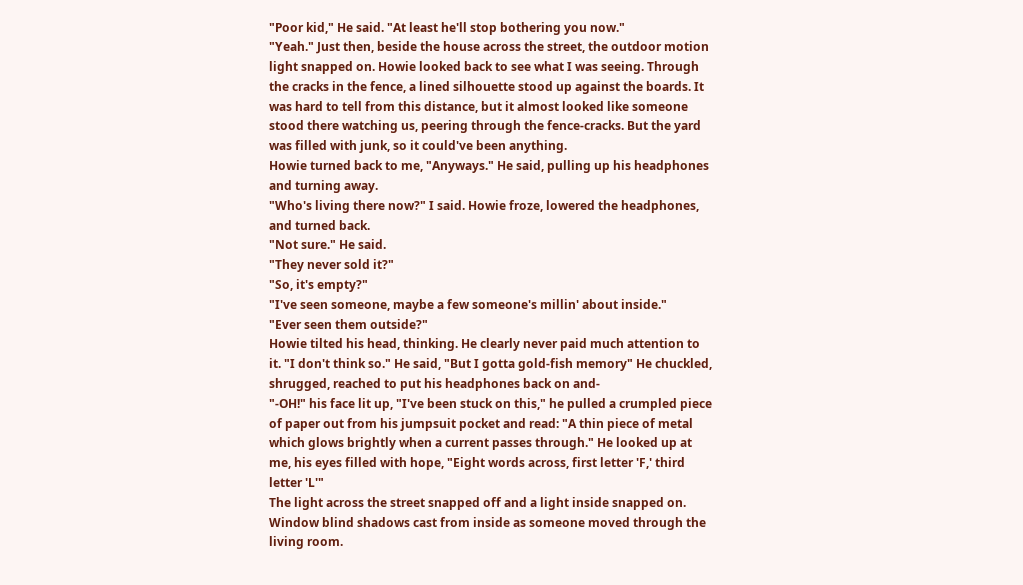"Poor kid," He said. "At least he'll stop bothering you now."
"Yeah." Just then, beside the house across the street, the outdoor motion light snapped on. Howie looked back to see what I was seeing. Through the cracks in the fence, a lined silhouette stood up against the boards. It was hard to tell from this distance, but it almost looked like someone stood there watching us, peering through the fence-cracks. But the yard was filled with junk, so it could've been anything.
Howie turned back to me, "Anyways." He said, pulling up his headphones and turning away.
"Who's living there now?" I said. Howie froze, lowered the headphones, and turned back.
"Not sure." He said.
"They never sold it?"
"So, it's empty?"
"I've seen someone, maybe a few someone's millin' about inside."
"Ever seen them outside?"
Howie tilted his head, thinking. He clearly never paid much attention to it. "I don't think so." He said, "But I gotta gold-fish memory" He chuckled, shrugged, reached to put his headphones back on and-
"-OH!" his face lit up, "I've been stuck on this," he pulled a crumpled piece of paper out from his jumpsuit pocket and read: "A thin piece of metal which glows brightly when a current passes through." He looked up at me, his eyes filled with hope, "Eight words across, first letter 'F,' third letter 'L'"
The light across the street snapped off and a light inside snapped on. Window blind shadows cast from inside as someone moved through the living room.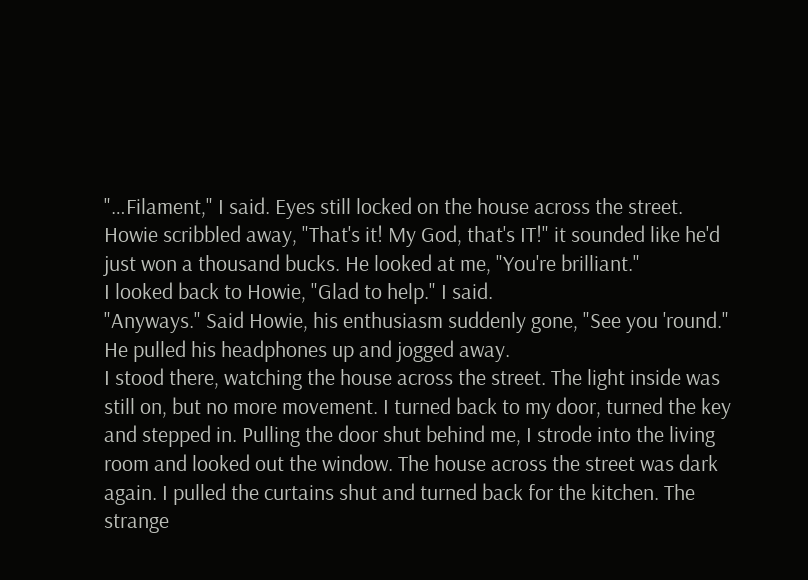"…Filament," I said. Eyes still locked on the house across the street.
Howie scribbled away, "That's it! My God, that's IT!" it sounded like he'd just won a thousand bucks. He looked at me, "You're brilliant."
I looked back to Howie, "Glad to help." I said.
"Anyways." Said Howie, his enthusiasm suddenly gone, "See you 'round." He pulled his headphones up and jogged away.
I stood there, watching the house across the street. The light inside was still on, but no more movement. I turned back to my door, turned the key and stepped in. Pulling the door shut behind me, I strode into the living room and looked out the window. The house across the street was dark again. I pulled the curtains shut and turned back for the kitchen. The strange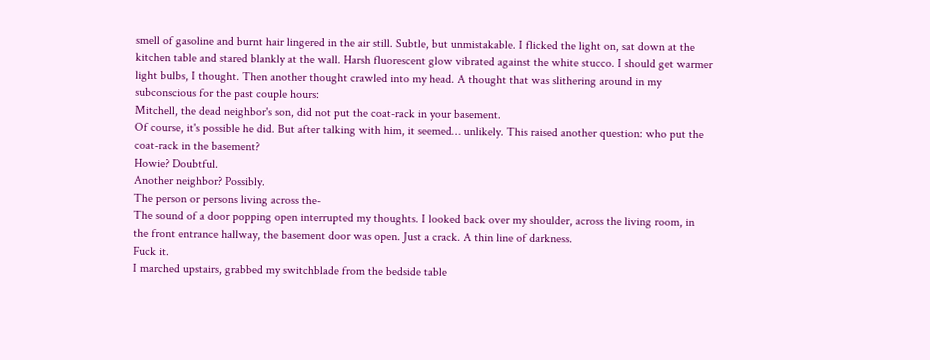smell of gasoline and burnt hair lingered in the air still. Subtle, but unmistakable. I flicked the light on, sat down at the kitchen table and stared blankly at the wall. Harsh fluorescent glow vibrated against the white stucco. I should get warmer light bulbs, I thought. Then another thought crawled into my head. A thought that was slithering around in my subconscious for the past couple hours:
Mitchell, the dead neighbor's son, did not put the coat-rack in your basement.
Of course, it's possible he did. But after talking with him, it seemed… unlikely. This raised another question: who put the coat-rack in the basement?
Howie? Doubtful.
Another neighbor? Possibly.
The person or persons living across the-
The sound of a door popping open interrupted my thoughts. I looked back over my shoulder, across the living room, in the front entrance hallway, the basement door was open. Just a crack. A thin line of darkness.
Fuck it.
I marched upstairs, grabbed my switchblade from the bedside table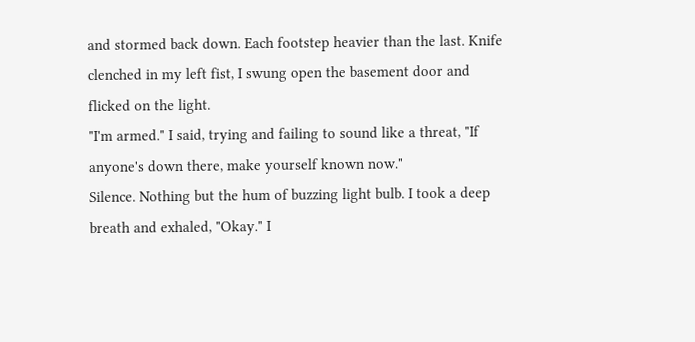and stormed back down. Each footstep heavier than the last. Knife clenched in my left fist, I swung open the basement door and flicked on the light.
"I'm armed." I said, trying and failing to sound like a threat, "If anyone's down there, make yourself known now."
Silence. Nothing but the hum of buzzing light bulb. I took a deep breath and exhaled, "Okay." I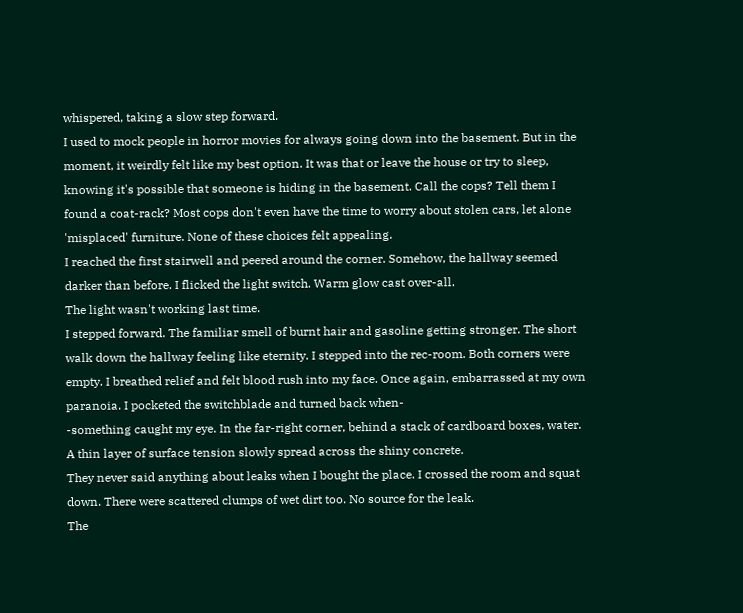whispered, taking a slow step forward.
I used to mock people in horror movies for always going down into the basement. But in the moment, it weirdly felt like my best option. It was that or leave the house or try to sleep, knowing it's possible that someone is hiding in the basement. Call the cops? Tell them I found a coat-rack? Most cops don't even have the time to worry about stolen cars, let alone 'misplaced' furniture. None of these choices felt appealing.
I reached the first stairwell and peered around the corner. Somehow, the hallway seemed darker than before. I flicked the light switch. Warm glow cast over-all.
The light wasn't working last time.
I stepped forward. The familiar smell of burnt hair and gasoline getting stronger. The short walk down the hallway feeling like eternity. I stepped into the rec-room. Both corners were empty. I breathed relief and felt blood rush into my face. Once again, embarrassed at my own paranoia. I pocketed the switchblade and turned back when-
-something caught my eye. In the far-right corner, behind a stack of cardboard boxes, water. A thin layer of surface tension slowly spread across the shiny concrete.
They never said anything about leaks when I bought the place. I crossed the room and squat down. There were scattered clumps of wet dirt too. No source for the leak.
The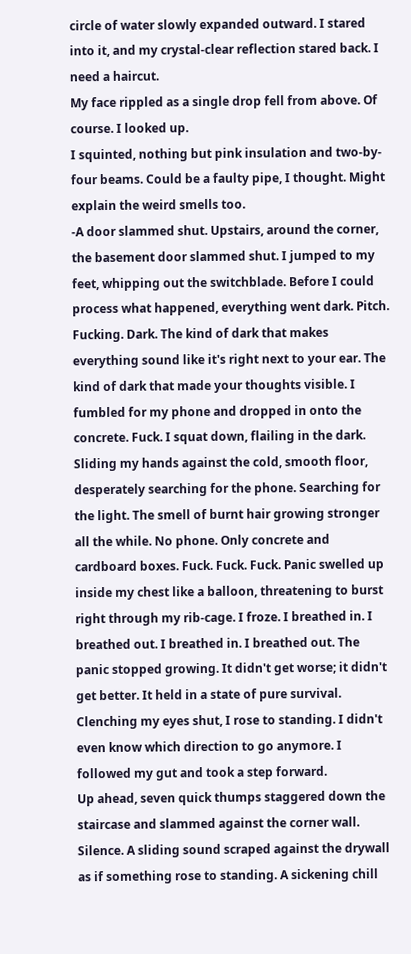circle of water slowly expanded outward. I stared into it, and my crystal-clear reflection stared back. I need a haircut.
My face rippled as a single drop fell from above. Of course. I looked up.
I squinted, nothing but pink insulation and two-by-four beams. Could be a faulty pipe, I thought. Might explain the weird smells too.
-A door slammed shut. Upstairs, around the corner, the basement door slammed shut. I jumped to my feet, whipping out the switchblade. Before I could process what happened, everything went dark. Pitch. Fucking. Dark. The kind of dark that makes everything sound like it's right next to your ear. The kind of dark that made your thoughts visible. I fumbled for my phone and dropped in onto the concrete. Fuck. I squat down, flailing in the dark. Sliding my hands against the cold, smooth floor, desperately searching for the phone. Searching for the light. The smell of burnt hair growing stronger all the while. No phone. Only concrete and cardboard boxes. Fuck. Fuck. Fuck. Panic swelled up inside my chest like a balloon, threatening to burst right through my rib-cage. I froze. I breathed in. I breathed out. I breathed in. I breathed out. The panic stopped growing. It didn't get worse; it didn't get better. It held in a state of pure survival. Clenching my eyes shut, I rose to standing. I didn't even know which direction to go anymore. I followed my gut and took a step forward.
Up ahead, seven quick thumps staggered down the staircase and slammed against the corner wall. Silence. A sliding sound scraped against the drywall as if something rose to standing. A sickening chill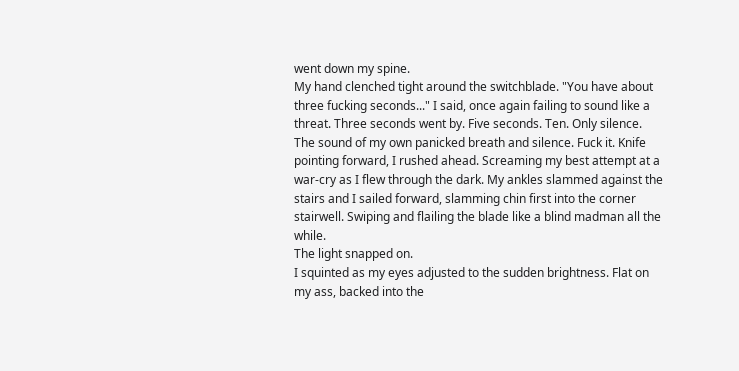went down my spine.
My hand clenched tight around the switchblade. "You have about three fucking seconds..." I said, once again failing to sound like a threat. Three seconds went by. Five seconds. Ten. Only silence. The sound of my own panicked breath and silence. Fuck it. Knife pointing forward, I rushed ahead. Screaming my best attempt at a war-cry as I flew through the dark. My ankles slammed against the stairs and I sailed forward, slamming chin first into the corner stairwell. Swiping and flailing the blade like a blind madman all the while.
The light snapped on.
I squinted as my eyes adjusted to the sudden brightness. Flat on my ass, backed into the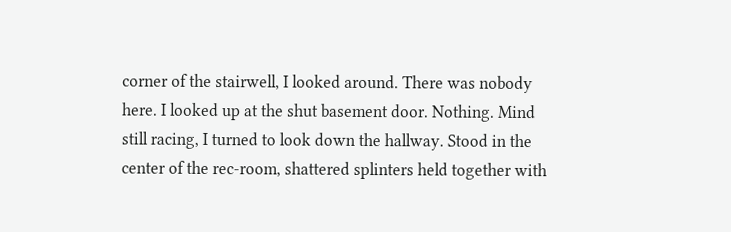corner of the stairwell, I looked around. There was nobody here. I looked up at the shut basement door. Nothing. Mind still racing, I turned to look down the hallway. Stood in the center of the rec-room, shattered splinters held together with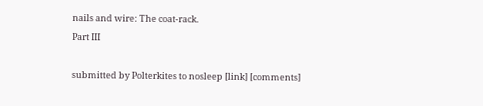nails and wire: The coat-rack.
Part III

submitted by Polterkites to nosleep [link] [comments]